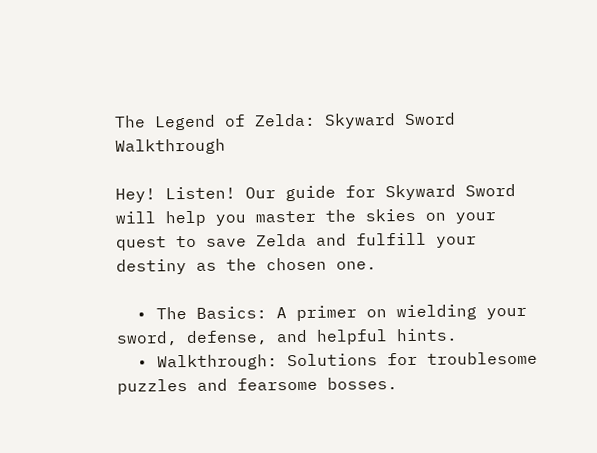The Legend of Zelda: Skyward Sword Walkthrough

Hey! Listen! Our guide for Skyward Sword will help you master the skies on your quest to save Zelda and fulfill your destiny as the chosen one.

  • The Basics: A primer on wielding your sword, defense, and helpful hints.
  • Walkthrough: Solutions for troublesome puzzles and fearsome bosses.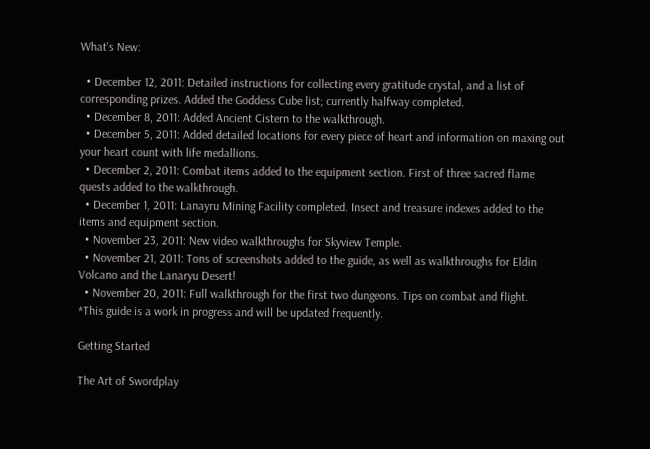What's New:

  • December 12, 2011: Detailed instructions for collecting every gratitude crystal, and a list of corresponding prizes. Added the Goddess Cube list; currently halfway completed.
  • December 8, 2011: Added Ancient Cistern to the walkthrough.
  • December 5, 2011: Added detailed locations for every piece of heart and information on maxing out your heart count with life medallions.
  • December 2, 2011: Combat items added to the equipment section. First of three sacred flame quests added to the walkthrough.
  • December 1, 2011: Lanayru Mining Facility completed. Insect and treasure indexes added to the items and equipment section.
  • November 23, 2011: New video walkthroughs for Skyview Temple.
  • November 21, 2011: Tons of screenshots added to the guide, as well as walkthroughs for Eldin Volcano and the Lanaryu Desert!
  • November 20, 2011: Full walkthrough for the first two dungeons. Tips on combat and flight.
*This guide is a work in progress and will be updated frequently.

Getting Started

The Art of Swordplay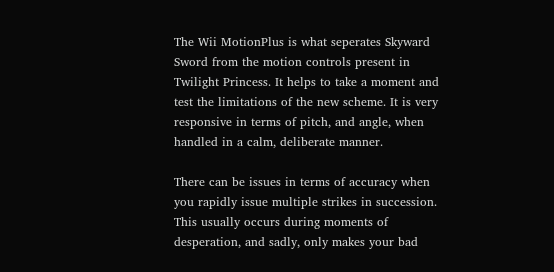The Wii MotionPlus is what seperates Skyward Sword from the motion controls present in Twilight Princess. It helps to take a moment and test the limitations of the new scheme. It is very responsive in terms of pitch, and angle, when handled in a calm, deliberate manner.

There can be issues in terms of accuracy when you rapidly issue multiple strikes in succession. This usually occurs during moments of desperation, and sadly, only makes your bad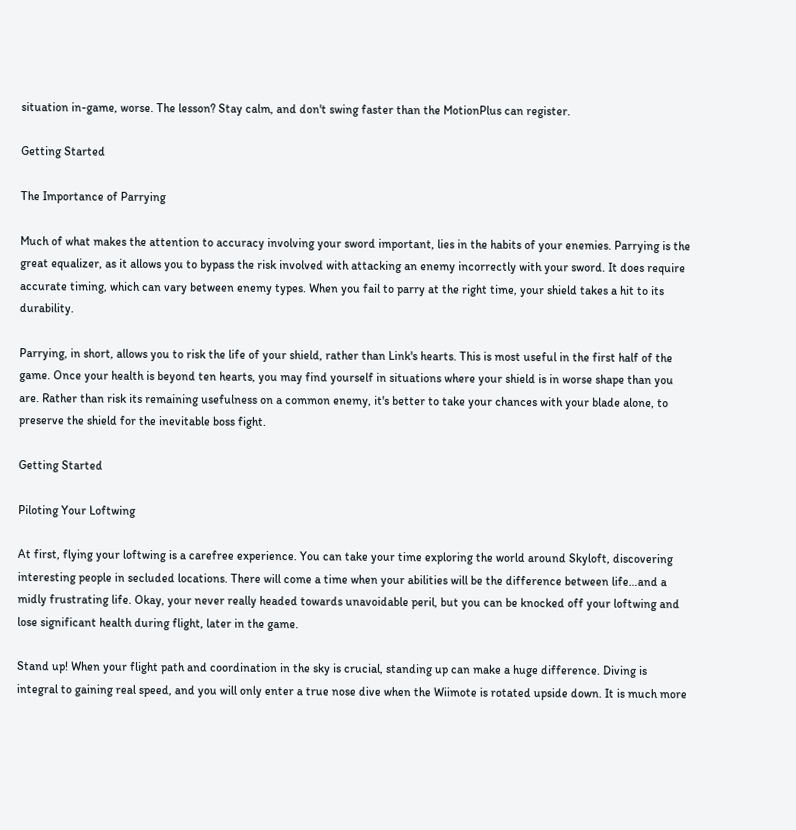situation in-game, worse. The lesson? Stay calm, and don't swing faster than the MotionPlus can register.

Getting Started

The Importance of Parrying

Much of what makes the attention to accuracy involving your sword important, lies in the habits of your enemies. Parrying is the great equalizer, as it allows you to bypass the risk involved with attacking an enemy incorrectly with your sword. It does require accurate timing, which can vary between enemy types. When you fail to parry at the right time, your shield takes a hit to its durability.

Parrying, in short, allows you to risk the life of your shield, rather than Link's hearts. This is most useful in the first half of the game. Once your health is beyond ten hearts, you may find yourself in situations where your shield is in worse shape than you are. Rather than risk its remaining usefulness on a common enemy, it's better to take your chances with your blade alone, to preserve the shield for the inevitable boss fight.

Getting Started

Piloting Your Loftwing

At first, flying your loftwing is a carefree experience. You can take your time exploring the world around Skyloft, discovering interesting people in secluded locations. There will come a time when your abilities will be the difference between life…and a midly frustrating life. Okay, your never really headed towards unavoidable peril, but you can be knocked off your loftwing and lose significant health during flight, later in the game.

Stand up! When your flight path and coordination in the sky is crucial, standing up can make a huge difference. Diving is integral to gaining real speed, and you will only enter a true nose dive when the Wiimote is rotated upside down. It is much more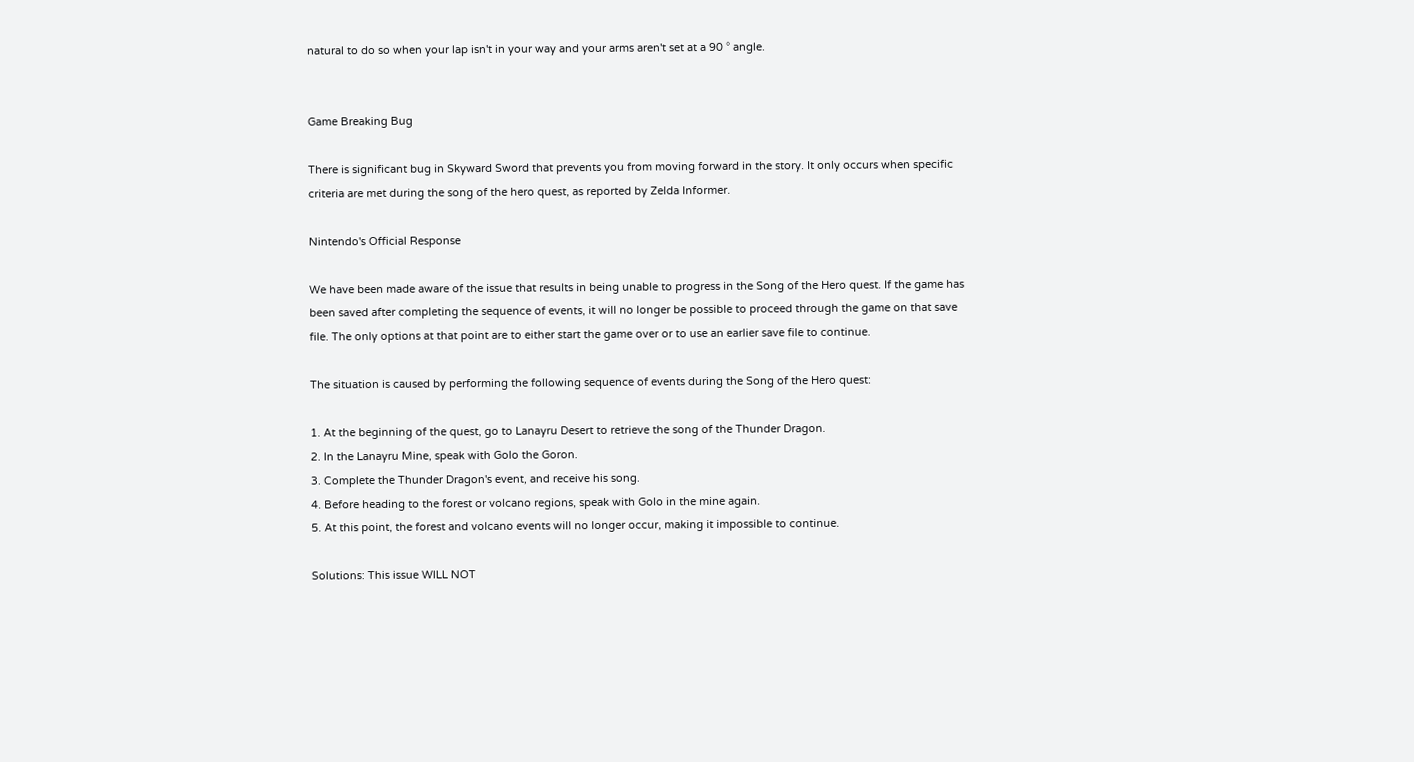natural to do so when your lap isn't in your way and your arms aren't set at a 90 ° angle.


Game Breaking Bug

There is significant bug in Skyward Sword that prevents you from moving forward in the story. It only occurs when specific criteria are met during the song of the hero quest, as reported by Zelda Informer.

Nintendo's Official Response

We have been made aware of the issue that results in being unable to progress in the Song of the Hero quest. If the game has been saved after completing the sequence of events, it will no longer be possible to proceed through the game on that save file. The only options at that point are to either start the game over or to use an earlier save file to continue.

The situation is caused by performing the following sequence of events during the Song of the Hero quest:

1. At the beginning of the quest, go to Lanayru Desert to retrieve the song of the Thunder Dragon.
2. In the Lanayru Mine, speak with Golo the Goron.
3. Complete the Thunder Dragon's event, and receive his song.
4. Before heading to the forest or volcano regions, speak with Golo in the mine again.
5. At this point, the forest and volcano events will no longer occur, making it impossible to continue.

Solutions: This issue WILL NOT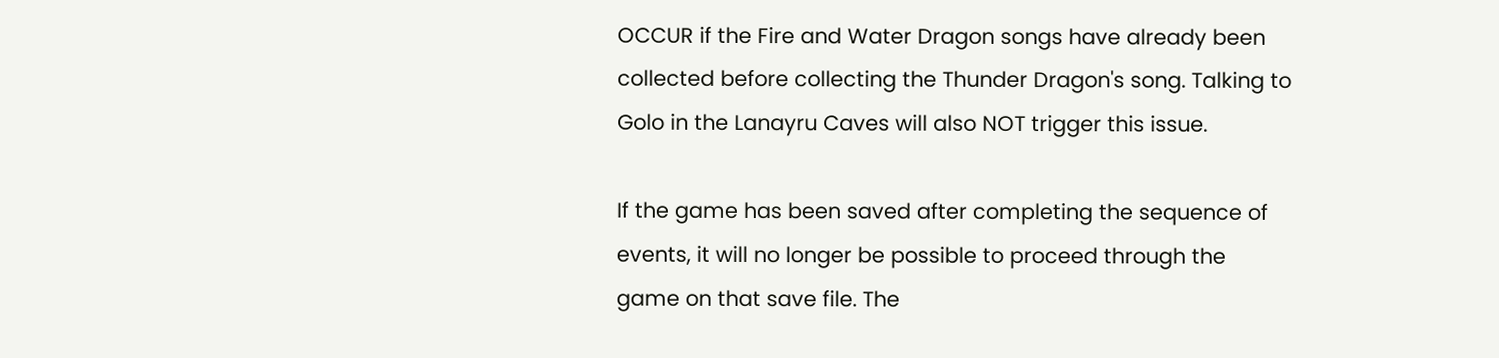OCCUR if the Fire and Water Dragon songs have already been collected before collecting the Thunder Dragon's song. Talking to Golo in the Lanayru Caves will also NOT trigger this issue.

If the game has been saved after completing the sequence of events, it will no longer be possible to proceed through the game on that save file. The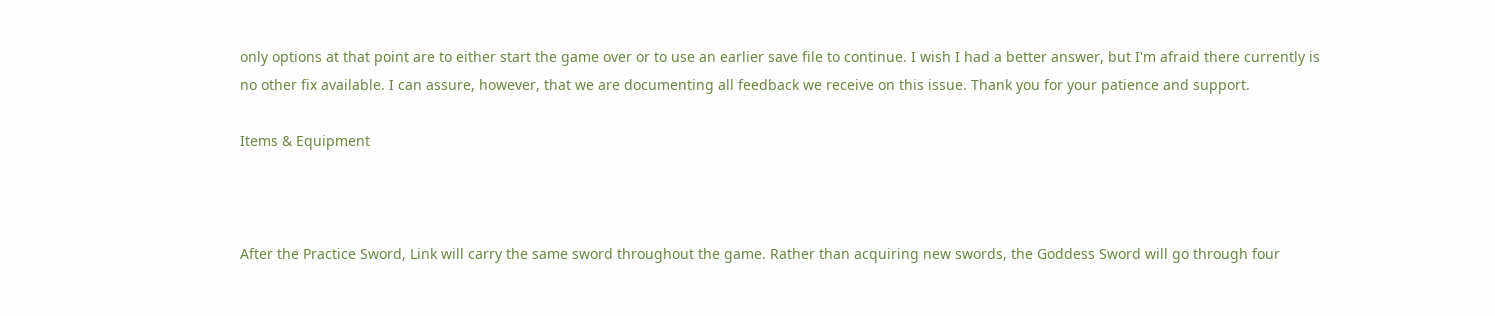only options at that point are to either start the game over or to use an earlier save file to continue. I wish I had a better answer, but I'm afraid there currently is no other fix available. I can assure, however, that we are documenting all feedback we receive on this issue. Thank you for your patience and support.

Items & Equipment



After the Practice Sword, Link will carry the same sword throughout the game. Rather than acquiring new swords, the Goddess Sword will go through four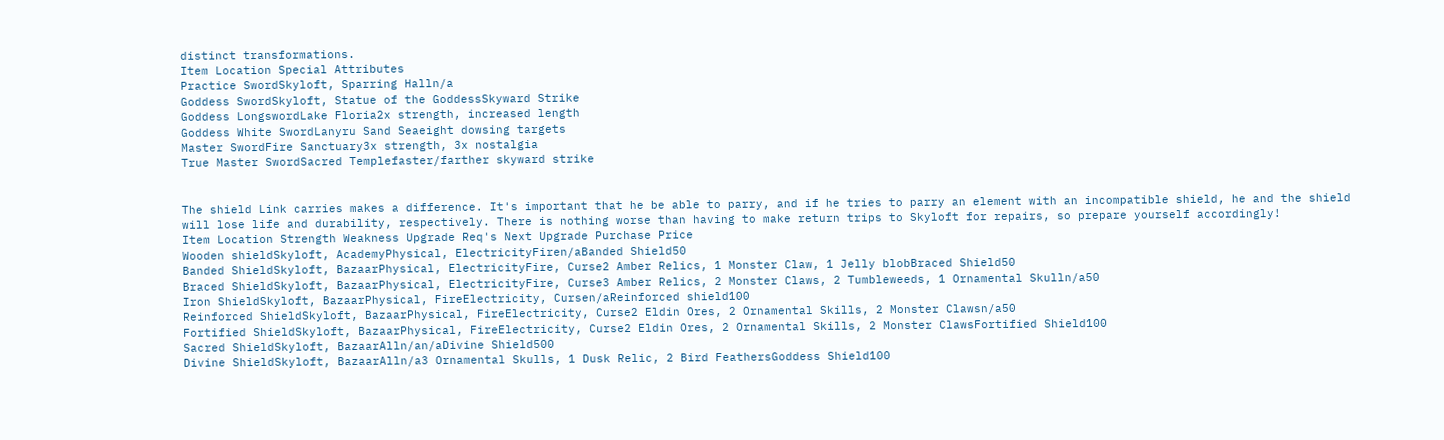distinct transformations.
Item Location Special Attributes
Practice SwordSkyloft, Sparring Halln/a
Goddess SwordSkyloft, Statue of the GoddessSkyward Strike
Goddess LongswordLake Floria2x strength, increased length
Goddess White SwordLanyru Sand Seaeight dowsing targets
Master SwordFire Sanctuary3x strength, 3x nostalgia
True Master SwordSacred Templefaster/farther skyward strike


The shield Link carries makes a difference. It's important that he be able to parry, and if he tries to parry an element with an incompatible shield, he and the shield will lose life and durability, respectively. There is nothing worse than having to make return trips to Skyloft for repairs, so prepare yourself accordingly!
Item Location Strength Weakness Upgrade Req's Next Upgrade Purchase Price
Wooden shieldSkyloft, AcademyPhysical, ElectricityFiren/aBanded Shield50
Banded ShieldSkyloft, BazaarPhysical, ElectricityFire, Curse2 Amber Relics, 1 Monster Claw, 1 Jelly blobBraced Shield50
Braced ShieldSkyloft, BazaarPhysical, ElectricityFire, Curse3 Amber Relics, 2 Monster Claws, 2 Tumbleweeds, 1 Ornamental Skulln/a50
Iron ShieldSkyloft, BazaarPhysical, FireElectricity, Cursen/aReinforced shield100
Reinforced ShieldSkyloft, BazaarPhysical, FireElectricity, Curse2 Eldin Ores, 2 Ornamental Skills, 2 Monster Clawsn/a50
Fortified ShieldSkyloft, BazaarPhysical, FireElectricity, Curse2 Eldin Ores, 2 Ornamental Skills, 2 Monster ClawsFortified Shield100
Sacred ShieldSkyloft, BazaarAlln/an/aDivine Shield500
Divine ShieldSkyloft, BazaarAlln/a3 Ornamental Skulls, 1 Dusk Relic, 2 Bird FeathersGoddess Shield100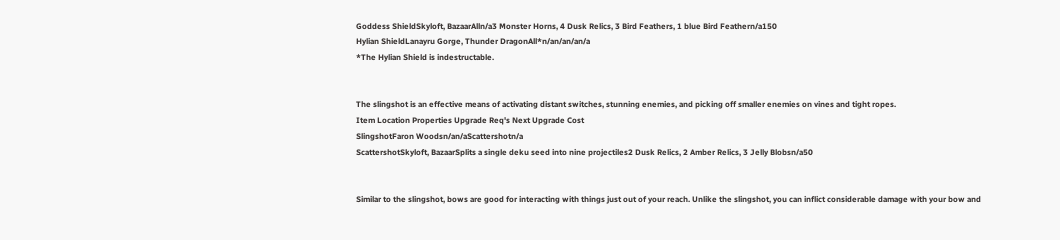Goddess ShieldSkyloft, BazaarAlln/a3 Monster Horns, 4 Dusk Relics, 3 Bird Feathers, 1 blue Bird Feathern/a150
Hylian ShieldLanayru Gorge, Thunder DragonAll*n/an/an/an/a
*The Hylian Shield is indestructable.


The slingshot is an effective means of activating distant switches, stunning enemies, and picking off smaller enemies on vines and tight ropes.
Item Location Properties Upgrade Req's Next Upgrade Cost
SlingshotFaron Woodsn/an/aScattershotn/a
ScattershotSkyloft, BazaarSplits a single deku seed into nine projectiles2 Dusk Relics, 2 Amber Relics, 3 Jelly Blobsn/a50


Similar to the slingshot, bows are good for interacting with things just out of your reach. Unlike the slingshot, you can inflict considerable damage with your bow and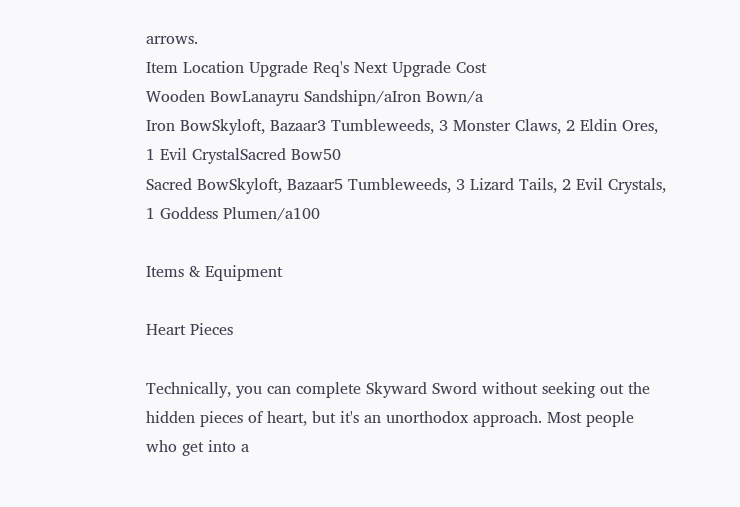arrows.
Item Location Upgrade Req's Next Upgrade Cost
Wooden BowLanayru Sandshipn/aIron Bown/a
Iron BowSkyloft, Bazaar3 Tumbleweeds, 3 Monster Claws, 2 Eldin Ores, 1 Evil CrystalSacred Bow50
Sacred BowSkyloft, Bazaar5 Tumbleweeds, 3 Lizard Tails, 2 Evil Crystals, 1 Goddess Plumen/a100

Items & Equipment

Heart Pieces

Technically, you can complete Skyward Sword without seeking out the hidden pieces of heart, but it's an unorthodox approach. Most people who get into a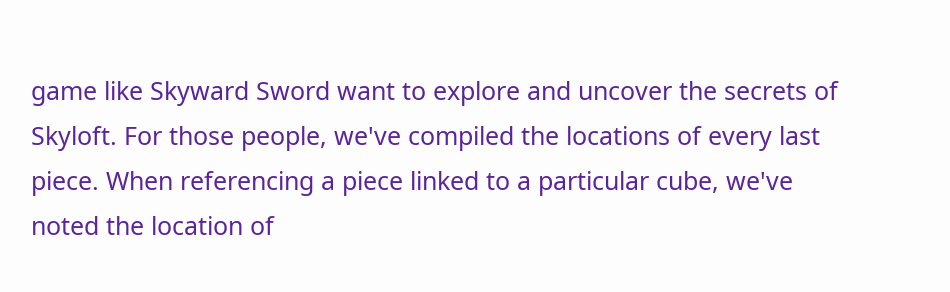game like Skyward Sword want to explore and uncover the secrets of Skyloft. For those people, we've compiled the locations of every last piece. When referencing a piece linked to a particular cube, we've noted the location of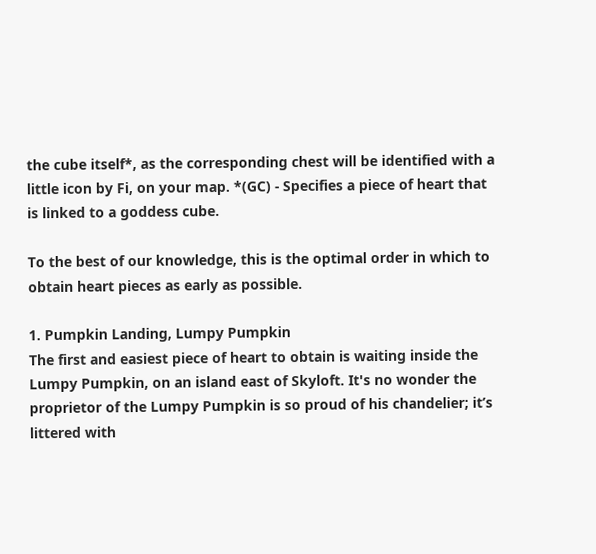the cube itself*, as the corresponding chest will be identified with a little icon by Fi, on your map. *(GC) - Specifies a piece of heart that is linked to a goddess cube.

To the best of our knowledge, this is the optimal order in which to obtain heart pieces as early as possible.

1. Pumpkin Landing, Lumpy Pumpkin
The first and easiest piece of heart to obtain is waiting inside the Lumpy Pumpkin, on an island east of Skyloft. It's no wonder the proprietor of the Lumpy Pumpkin is so proud of his chandelier; it’s littered with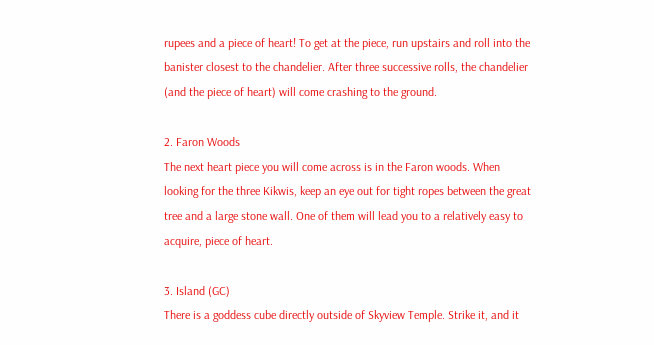rupees and a piece of heart! To get at the piece, run upstairs and roll into the banister closest to the chandelier. After three successive rolls, the chandelier (and the piece of heart) will come crashing to the ground.

2. Faron Woods
The next heart piece you will come across is in the Faron woods. When looking for the three Kikwis, keep an eye out for tight ropes between the great tree and a large stone wall. One of them will lead you to a relatively easy to acquire, piece of heart.

3. Island (GC)
There is a goddess cube directly outside of Skyview Temple. Strike it, and it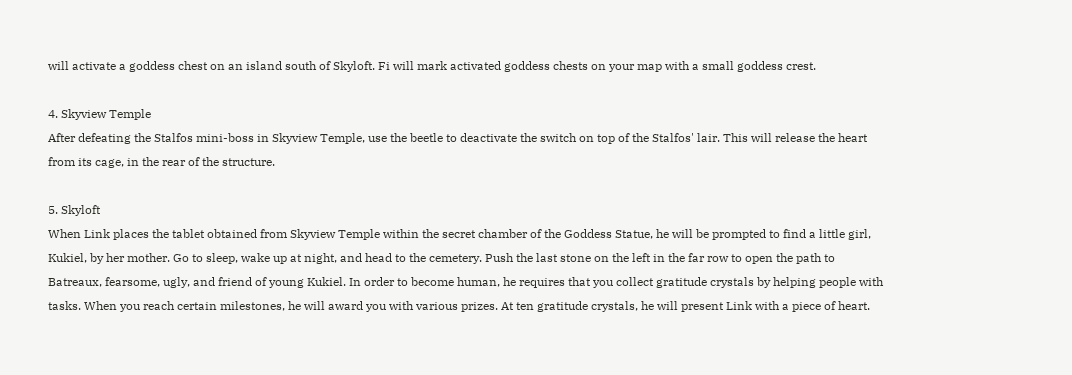will activate a goddess chest on an island south of Skyloft. Fi will mark activated goddess chests on your map with a small goddess crest.

4. Skyview Temple
After defeating the Stalfos mini-boss in Skyview Temple, use the beetle to deactivate the switch on top of the Stalfos' lair. This will release the heart from its cage, in the rear of the structure.

5. Skyloft
When Link places the tablet obtained from Skyview Temple within the secret chamber of the Goddess Statue, he will be prompted to find a little girl, Kukiel, by her mother. Go to sleep, wake up at night, and head to the cemetery. Push the last stone on the left in the far row to open the path to Batreaux, fearsome, ugly, and friend of young Kukiel. In order to become human, he requires that you collect gratitude crystals by helping people with tasks. When you reach certain milestones, he will award you with various prizes. At ten gratitude crystals, he will present Link with a piece of heart.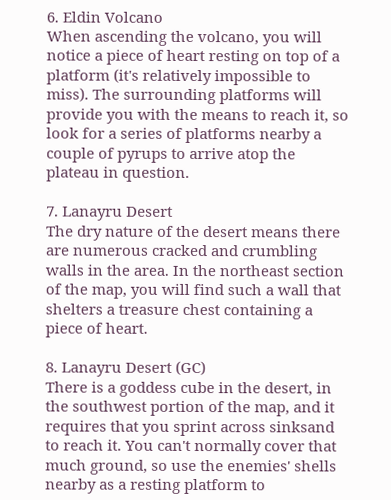6. Eldin Volcano
When ascending the volcano, you will notice a piece of heart resting on top of a platform (it's relatively impossible to miss). The surrounding platforms will provide you with the means to reach it, so look for a series of platforms nearby a couple of pyrups to arrive atop the plateau in question.

7. Lanayru Desert
The dry nature of the desert means there are numerous cracked and crumbling walls in the area. In the northeast section of the map, you will find such a wall that shelters a treasure chest containing a piece of heart.

8. Lanayru Desert (GC)
There is a goddess cube in the desert, in the southwest portion of the map, and it requires that you sprint across sinksand to reach it. You can't normally cover that much ground, so use the enemies' shells nearby as a resting platform to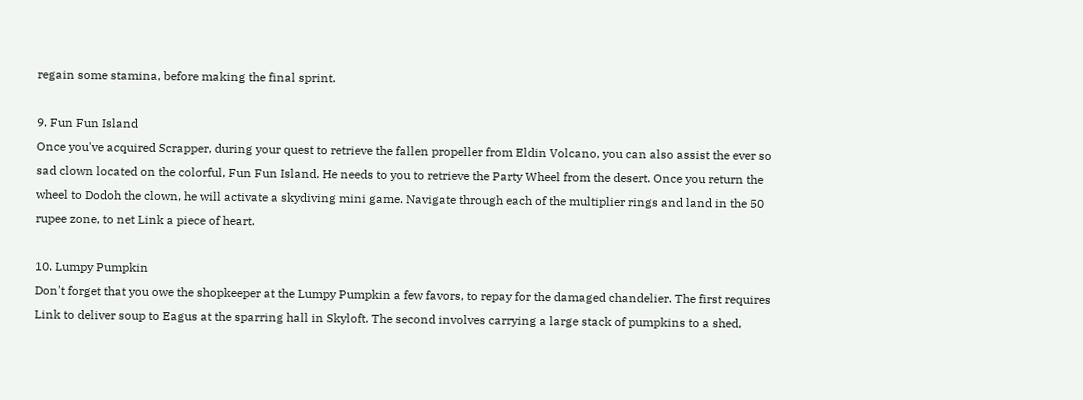regain some stamina, before making the final sprint.

9. Fun Fun Island
Once you've acquired Scrapper, during your quest to retrieve the fallen propeller from Eldin Volcano, you can also assist the ever so sad clown located on the colorful, Fun Fun Island. He needs to you to retrieve the Party Wheel from the desert. Once you return the wheel to Dodoh the clown, he will activate a skydiving mini game. Navigate through each of the multiplier rings and land in the 50 rupee zone, to net Link a piece of heart.

10. Lumpy Pumpkin
Don't forget that you owe the shopkeeper at the Lumpy Pumpkin a few favors, to repay for the damaged chandelier. The first requires Link to deliver soup to Eagus at the sparring hall in Skyloft. The second involves carrying a large stack of pumpkins to a shed,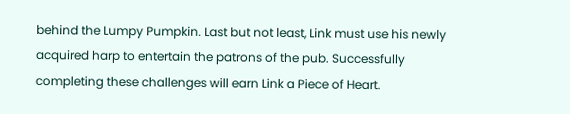behind the Lumpy Pumpkin. Last but not least, Link must use his newly acquired harp to entertain the patrons of the pub. Successfully completing these challenges will earn Link a Piece of Heart.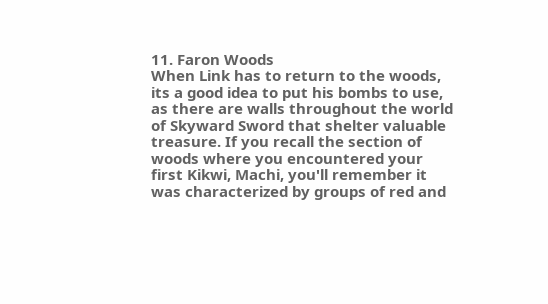11. Faron Woods
When Link has to return to the woods, its a good idea to put his bombs to use, as there are walls throughout the world of Skyward Sword that shelter valuable treasure. If you recall the section of woods where you encountered your first Kikwi, Machi, you'll remember it was characterized by groups of red and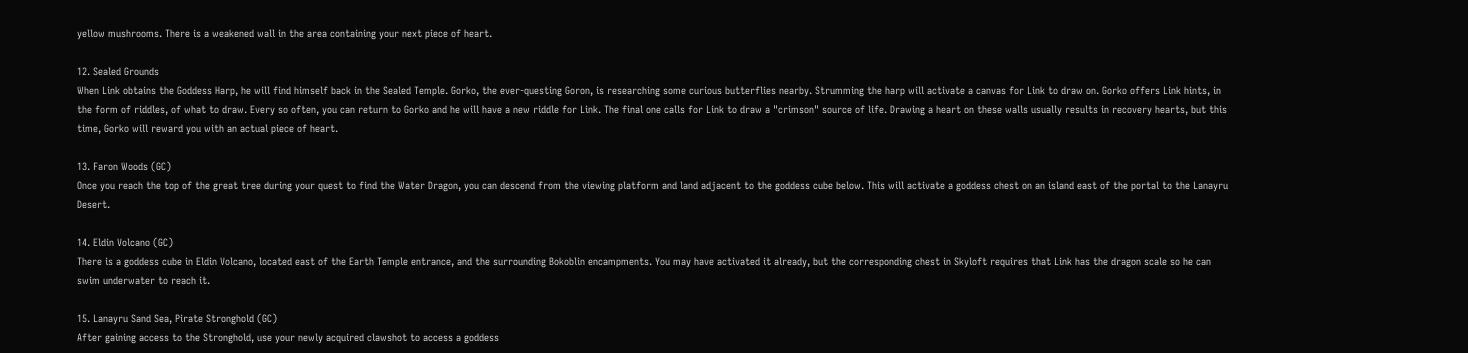yellow mushrooms. There is a weakened wall in the area containing your next piece of heart.

12. Sealed Grounds
When Link obtains the Goddess Harp, he will find himself back in the Sealed Temple. Gorko, the ever-questing Goron, is researching some curious butterflies nearby. Strumming the harp will activate a canvas for Link to draw on. Gorko offers Link hints, in the form of riddles, of what to draw. Every so often, you can return to Gorko and he will have a new riddle for Link. The final one calls for Link to draw a "crimson" source of life. Drawing a heart on these walls usually results in recovery hearts, but this time, Gorko will reward you with an actual piece of heart.

13. Faron Woods (GC)
Once you reach the top of the great tree during your quest to find the Water Dragon, you can descend from the viewing platform and land adjacent to the goddess cube below. This will activate a goddess chest on an island east of the portal to the Lanayru Desert.

14. Eldin Volcano (GC)
There is a goddess cube in Eldin Volcano, located east of the Earth Temple entrance, and the surrounding Bokoblin encampments. You may have activated it already, but the corresponding chest in Skyloft requires that Link has the dragon scale so he can swim underwater to reach it.

15. Lanayru Sand Sea, Pirate Stronghold (GC)
After gaining access to the Stronghold, use your newly acquired clawshot to access a goddess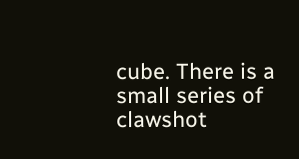cube. There is a small series of clawshot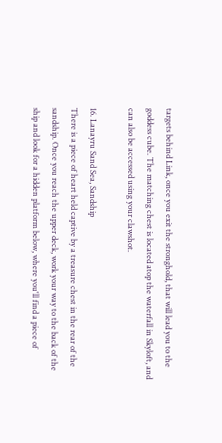targets behind Link, once you exit the stronghold, that will lead you to the goddess cube. The matching chest is located atop the waterfall in Skyloft, and can also be accessed using your clawshot.

16. Lanayru Sand Sea, Sandship
There is a piece of heart held captive by a treasure chest in the rear of the sandship. Once you reach the upper deck, work your way to the back of the ship and look for a hidden platform below, where you'll find a piece of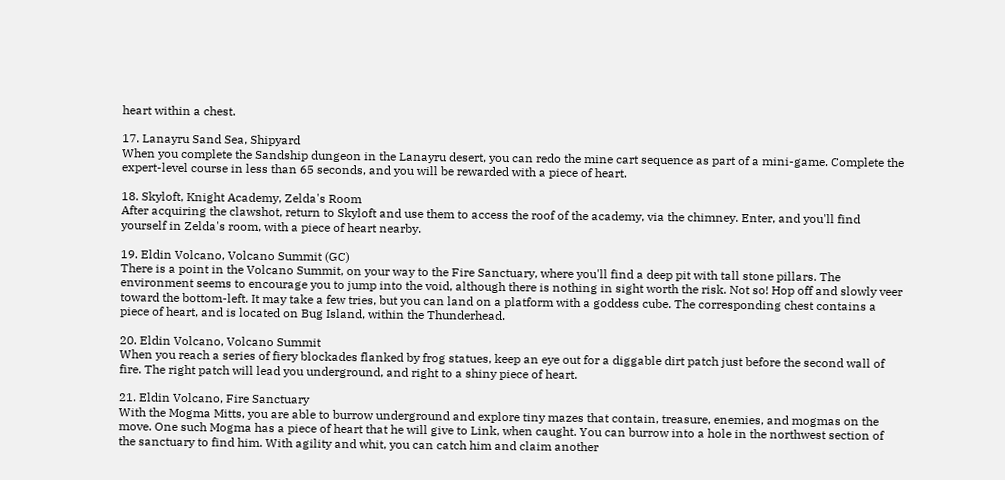heart within a chest.

17. Lanayru Sand Sea, Shipyard
When you complete the Sandship dungeon in the Lanayru desert, you can redo the mine cart sequence as part of a mini-game. Complete the expert-level course in less than 65 seconds, and you will be rewarded with a piece of heart.

18. Skyloft, Knight Academy, Zelda's Room
After acquiring the clawshot, return to Skyloft and use them to access the roof of the academy, via the chimney. Enter, and you'll find yourself in Zelda's room, with a piece of heart nearby.

19. Eldin Volcano, Volcano Summit (GC)
There is a point in the Volcano Summit, on your way to the Fire Sanctuary, where you'll find a deep pit with tall stone pillars. The environment seems to encourage you to jump into the void, although there is nothing in sight worth the risk. Not so! Hop off and slowly veer toward the bottom-left. It may take a few tries, but you can land on a platform with a goddess cube. The corresponding chest contains a piece of heart, and is located on Bug Island, within the Thunderhead.

20. Eldin Volcano, Volcano Summit
When you reach a series of fiery blockades flanked by frog statues, keep an eye out for a diggable dirt patch just before the second wall of fire. The right patch will lead you underground, and right to a shiny piece of heart.

21. Eldin Volcano, Fire Sanctuary
With the Mogma Mitts, you are able to burrow underground and explore tiny mazes that contain, treasure, enemies, and mogmas on the move. One such Mogma has a piece of heart that he will give to Link, when caught. You can burrow into a hole in the northwest section of the sanctuary to find him. With agility and whit, you can catch him and claim another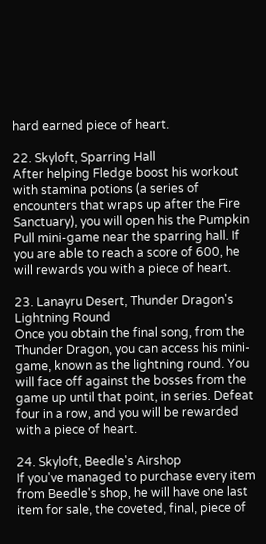hard earned piece of heart.

22. Skyloft, Sparring Hall
After helping Fledge boost his workout with stamina potions (a series of encounters that wraps up after the Fire Sanctuary), you will open his the Pumpkin Pull mini-game near the sparring hall. If you are able to reach a score of 600, he will rewards you with a piece of heart.

23. Lanayru Desert, Thunder Dragon's Lightning Round
Once you obtain the final song, from the Thunder Dragon, you can access his mini-game, known as the lightning round. You will face off against the bosses from the game up until that point, in series. Defeat four in a row, and you will be rewarded with a piece of heart.

24. Skyloft, Beedle's Airshop
If you've managed to purchase every item from Beedle's shop, he will have one last item for sale, the coveted, final, piece of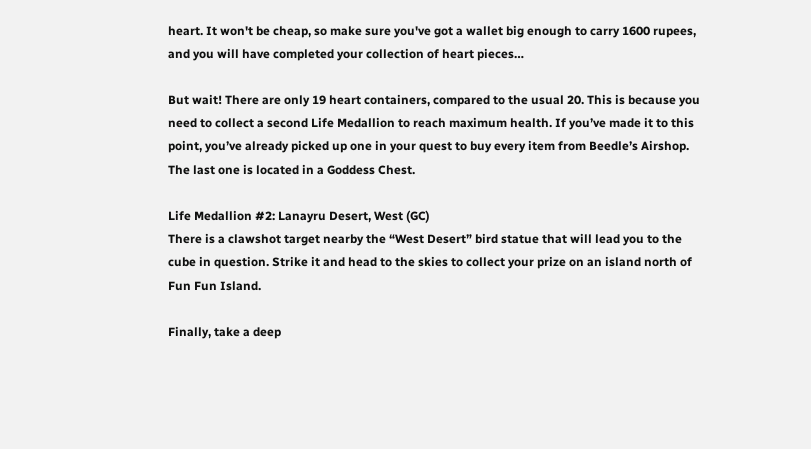heart. It won't be cheap, so make sure you've got a wallet big enough to carry 1600 rupees, and you will have completed your collection of heart pieces…

But wait! There are only 19 heart containers, compared to the usual 20. This is because you need to collect a second Life Medallion to reach maximum health. If you’ve made it to this point, you’ve already picked up one in your quest to buy every item from Beedle’s Airshop. The last one is located in a Goddess Chest.

Life Medallion #2: Lanayru Desert, West (GC)
There is a clawshot target nearby the “West Desert” bird statue that will lead you to the cube in question. Strike it and head to the skies to collect your prize on an island north of Fun Fun Island.

Finally, take a deep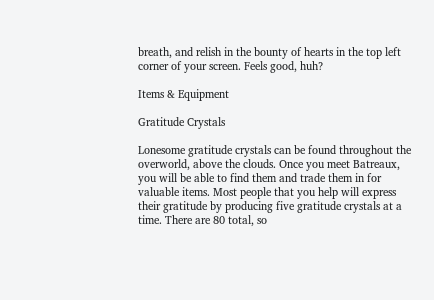breath, and relish in the bounty of hearts in the top left corner of your screen. Feels good, huh?

Items & Equipment

Gratitude Crystals

Lonesome gratitude crystals can be found throughout the overworld, above the clouds. Once you meet Batreaux, you will be able to find them and trade them in for valuable items. Most people that you help will express their gratitude by producing five gratitude crystals at a time. There are 80 total, so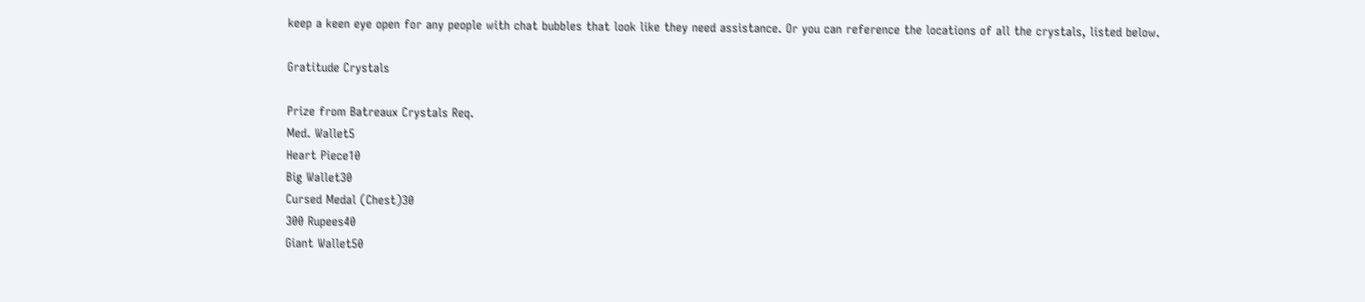keep a keen eye open for any people with chat bubbles that look like they need assistance. Or you can reference the locations of all the crystals, listed below.

Gratitude Crystals

Prize from Batreaux Crystals Req.
Med. Wallet5
Heart Piece10
Big Wallet30
Cursed Medal (Chest)30
300 Rupees40
Giant Wallet50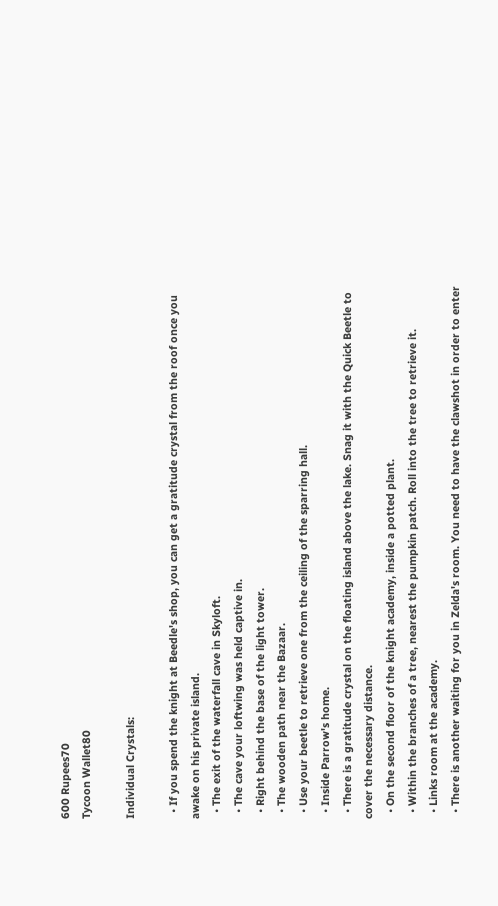600 Rupees70
Tycoon Wallet80

Individual Crystals:

  • If you spend the knight at Beedle's shop, you can get a gratitude crystal from the roof once you awake on his private island.
  • The exit of the waterfall cave in Skyloft.
  • The cave your loftwing was held captive in.
  • Right behind the base of the light tower.
  • The wooden path near the Bazaar.
  • Use your beetle to retrieve one from the ceiling of the sparring hall.
  • Inside Parrow's home.
  • There is a gratitude crystal on the floating island above the lake. Snag it with the Quick Beetle to cover the necessary distance.
  • On the second floor of the knight academy, inside a potted plant.
  • Within the branches of a tree, nearest the pumpkin patch. Roll into the tree to retrieve it.
  • Links room at the academy.
  • There is another waiting for you in Zelda's room. You need to have the clawshot in order to enter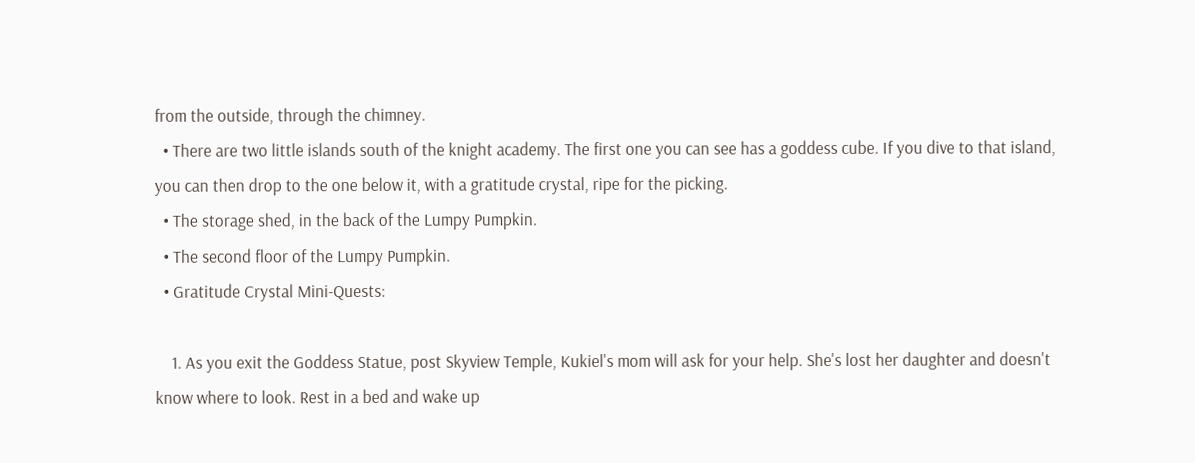from the outside, through the chimney.
  • There are two little islands south of the knight academy. The first one you can see has a goddess cube. If you dive to that island, you can then drop to the one below it, with a gratitude crystal, ripe for the picking.
  • The storage shed, in the back of the Lumpy Pumpkin.
  • The second floor of the Lumpy Pumpkin.
  • Gratitude Crystal Mini-Quests:

    1. As you exit the Goddess Statue, post Skyview Temple, Kukiel's mom will ask for your help. She's lost her daughter and doesn't know where to look. Rest in a bed and wake up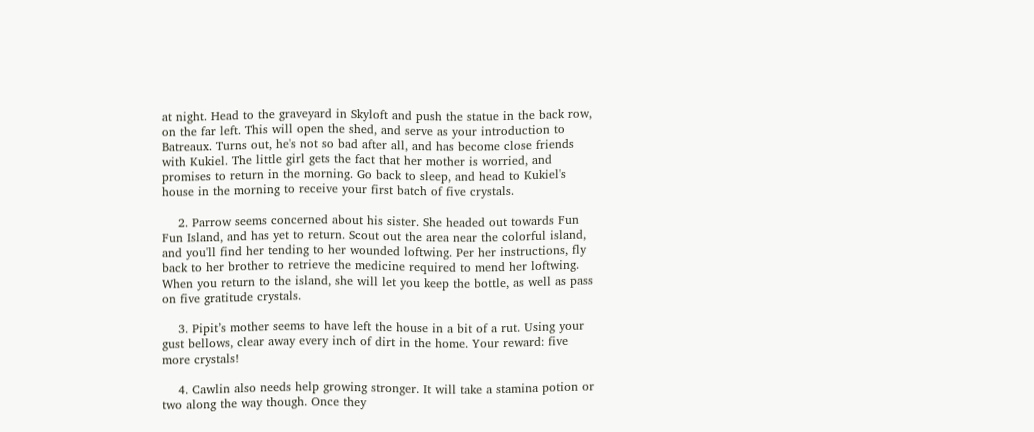at night. Head to the graveyard in Skyloft and push the statue in the back row, on the far left. This will open the shed, and serve as your introduction to Batreaux. Turns out, he's not so bad after all, and has become close friends with Kukiel. The little girl gets the fact that her mother is worried, and promises to return in the morning. Go back to sleep, and head to Kukiel's house in the morning to receive your first batch of five crystals.

    2. Parrow seems concerned about his sister. She headed out towards Fun Fun Island, and has yet to return. Scout out the area near the colorful island, and you'll find her tending to her wounded loftwing. Per her instructions, fly back to her brother to retrieve the medicine required to mend her loftwing. When you return to the island, she will let you keep the bottle, as well as pass on five gratitude crystals.

    3. Pipit’s mother seems to have left the house in a bit of a rut. Using your gust bellows, clear away every inch of dirt in the home. Your reward: five more crystals!

    4. Cawlin also needs help growing stronger. It will take a stamina potion or two along the way though. Once they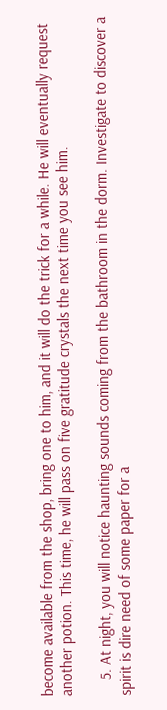become available from the shop, bring one to him, and it will do the trick for a while. He will eventually request another potion. This time, he will pass on five gratitude crystals the next time you see him.

    5. At night, you will notice haunting sounds coming from the bathroom in the dorm. Investigate to discover a spirit is dire need of some paper for a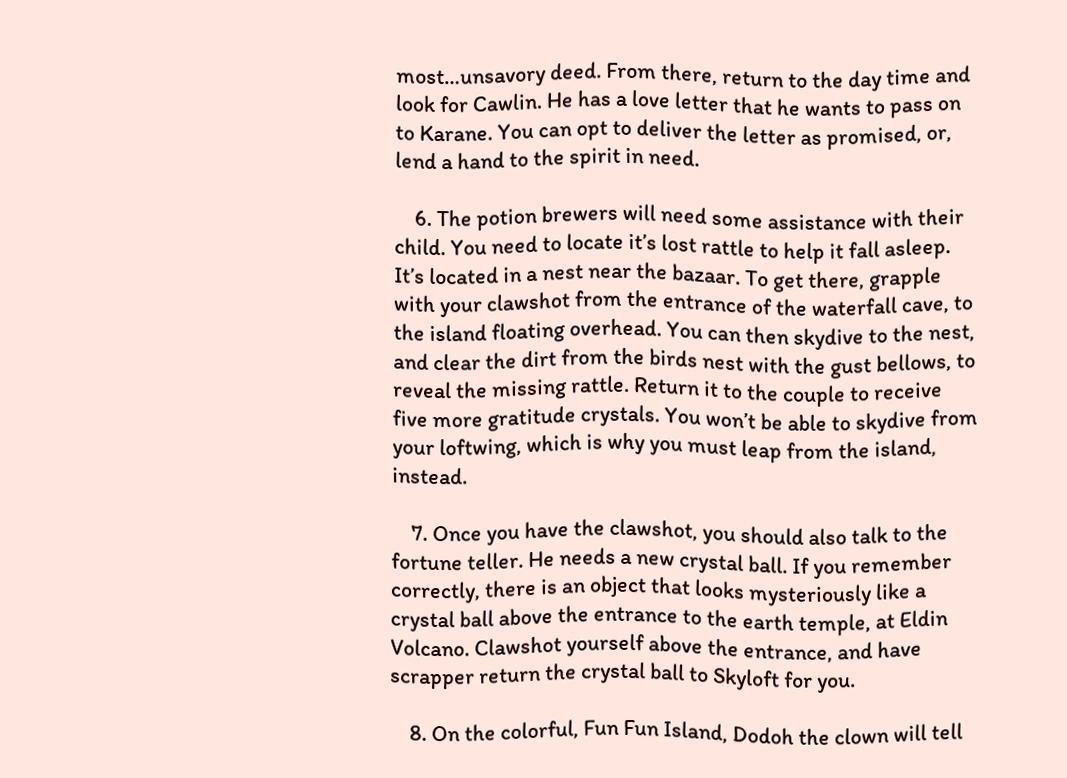most…unsavory deed. From there, return to the day time and look for Cawlin. He has a love letter that he wants to pass on to Karane. You can opt to deliver the letter as promised, or, lend a hand to the spirit in need.

    6. The potion brewers will need some assistance with their child. You need to locate it’s lost rattle to help it fall asleep. It’s located in a nest near the bazaar. To get there, grapple with your clawshot from the entrance of the waterfall cave, to the island floating overhead. You can then skydive to the nest, and clear the dirt from the birds nest with the gust bellows, to reveal the missing rattle. Return it to the couple to receive five more gratitude crystals. You won’t be able to skydive from your loftwing, which is why you must leap from the island, instead.

    7. Once you have the clawshot, you should also talk to the fortune teller. He needs a new crystal ball. If you remember correctly, there is an object that looks mysteriously like a crystal ball above the entrance to the earth temple, at Eldin Volcano. Clawshot yourself above the entrance, and have scrapper return the crystal ball to Skyloft for you.

    8. On the colorful, Fun Fun Island, Dodoh the clown will tell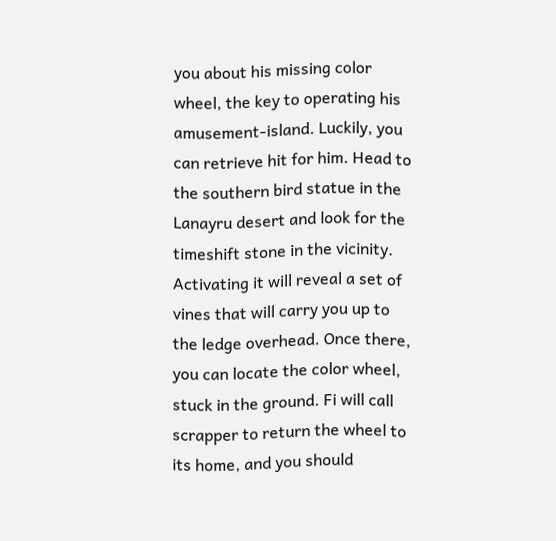you about his missing color wheel, the key to operating his amusement-island. Luckily, you can retrieve hit for him. Head to the southern bird statue in the Lanayru desert and look for the timeshift stone in the vicinity. Activating it will reveal a set of vines that will carry you up to the ledge overhead. Once there, you can locate the color wheel, stuck in the ground. Fi will call scrapper to return the wheel to its home, and you should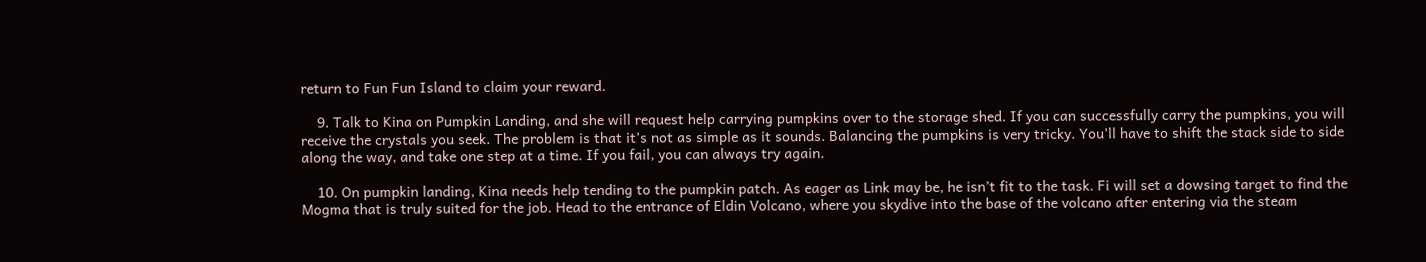return to Fun Fun Island to claim your reward.

    9. Talk to Kina on Pumpkin Landing, and she will request help carrying pumpkins over to the storage shed. If you can successfully carry the pumpkins, you will receive the crystals you seek. The problem is that it’s not as simple as it sounds. Balancing the pumpkins is very tricky. You’ll have to shift the stack side to side along the way, and take one step at a time. If you fail, you can always try again.

    10. On pumpkin landing, Kina needs help tending to the pumpkin patch. As eager as Link may be, he isn’t fit to the task. Fi will set a dowsing target to find the Mogma that is truly suited for the job. Head to the entrance of Eldin Volcano, where you skydive into the base of the volcano after entering via the steam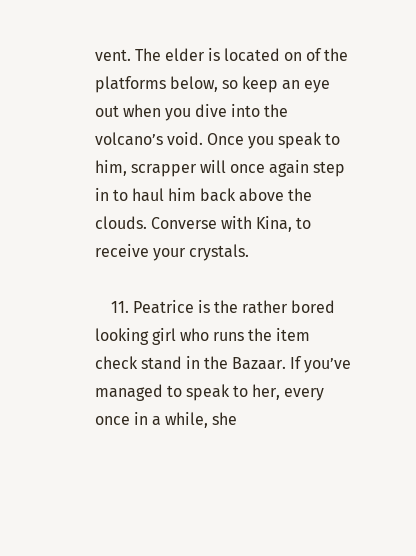vent. The elder is located on of the platforms below, so keep an eye out when you dive into the volcano’s void. Once you speak to him, scrapper will once again step in to haul him back above the clouds. Converse with Kina, to receive your crystals.

    11. Peatrice is the rather bored looking girl who runs the item check stand in the Bazaar. If you’ve managed to speak to her, every once in a while, she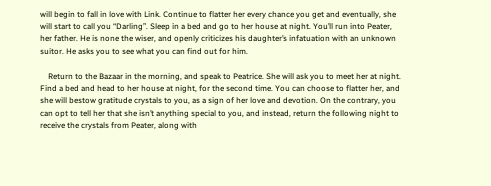will begin to fall in love with Link. Continue to flatter her every chance you get and eventually, she will start to call you “Darling”. Sleep in a bed and go to her house at night. You’ll run into Peater, her father. He is none the wiser, and openly criticizes his daughter’s infatuation with an unknown suitor. He asks you to see what you can find out for him.

    Return to the Bazaar in the morning, and speak to Peatrice. She will ask you to meet her at night. Find a bed and head to her house at night, for the second time. You can choose to flatter her, and she will bestow gratitude crystals to you, as a sign of her love and devotion. On the contrary, you can opt to tell her that she isn’t anything special to you, and instead, return the following night to receive the crystals from Peater, along with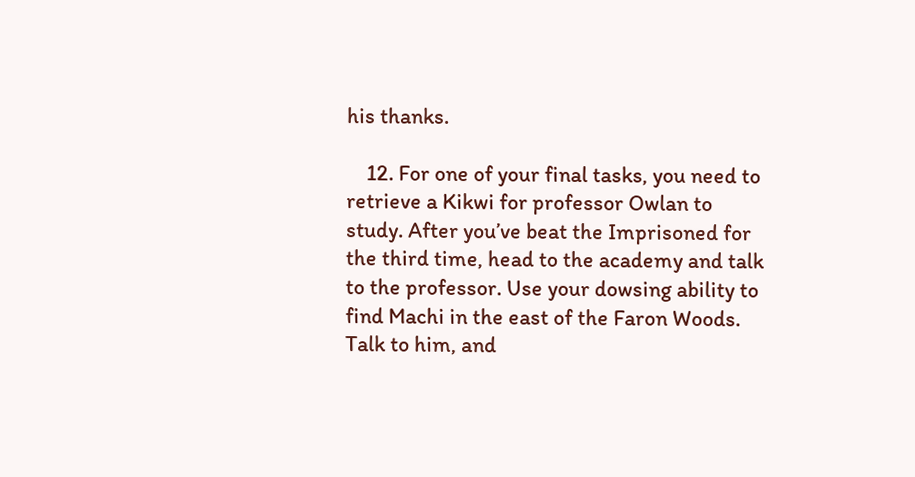his thanks.

    12. For one of your final tasks, you need to retrieve a Kikwi for professor Owlan to study. After you’ve beat the Imprisoned for the third time, head to the academy and talk to the professor. Use your dowsing ability to find Machi in the east of the Faron Woods. Talk to him, and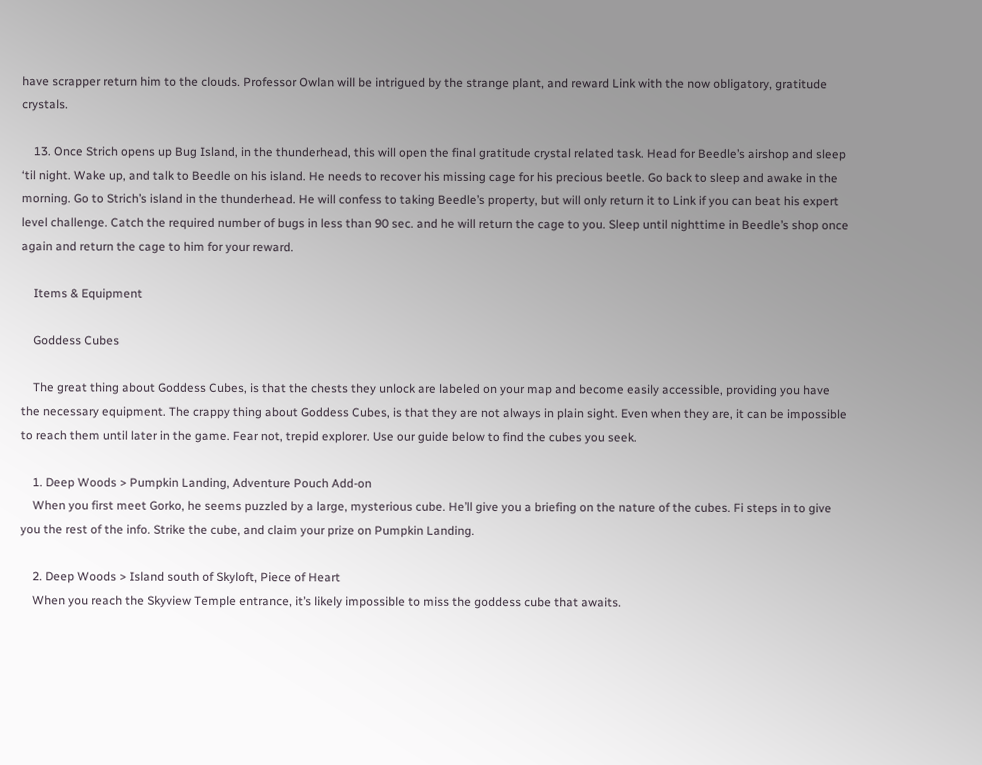have scrapper return him to the clouds. Professor Owlan will be intrigued by the strange plant, and reward Link with the now obligatory, gratitude crystals.

    13. Once Strich opens up Bug Island, in the thunderhead, this will open the final gratitude crystal related task. Head for Beedle’s airshop and sleep ‘til night. Wake up, and talk to Beedle on his island. He needs to recover his missing cage for his precious beetle. Go back to sleep and awake in the morning. Go to Strich’s island in the thunderhead. He will confess to taking Beedle’s property, but will only return it to Link if you can beat his expert level challenge. Catch the required number of bugs in less than 90 sec. and he will return the cage to you. Sleep until nighttime in Beedle’s shop once again and return the cage to him for your reward.

    Items & Equipment

    Goddess Cubes

    The great thing about Goddess Cubes, is that the chests they unlock are labeled on your map and become easily accessible, providing you have the necessary equipment. The crappy thing about Goddess Cubes, is that they are not always in plain sight. Even when they are, it can be impossible to reach them until later in the game. Fear not, trepid explorer. Use our guide below to find the cubes you seek.

    1. Deep Woods > Pumpkin Landing, Adventure Pouch Add-on
    When you first meet Gorko, he seems puzzled by a large, mysterious cube. He’ll give you a briefing on the nature of the cubes. Fi steps in to give you the rest of the info. Strike the cube, and claim your prize on Pumpkin Landing.

    2. Deep Woods > Island south of Skyloft, Piece of Heart
    When you reach the Skyview Temple entrance, it’s likely impossible to miss the goddess cube that awaits.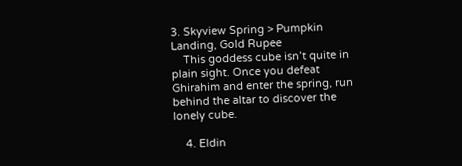3. Skyview Spring > Pumpkin Landing, Gold Rupee
    This goddess cube isn’t quite in plain sight. Once you defeat Ghirahim and enter the spring, run behind the altar to discover the lonely cube.

    4. Eldin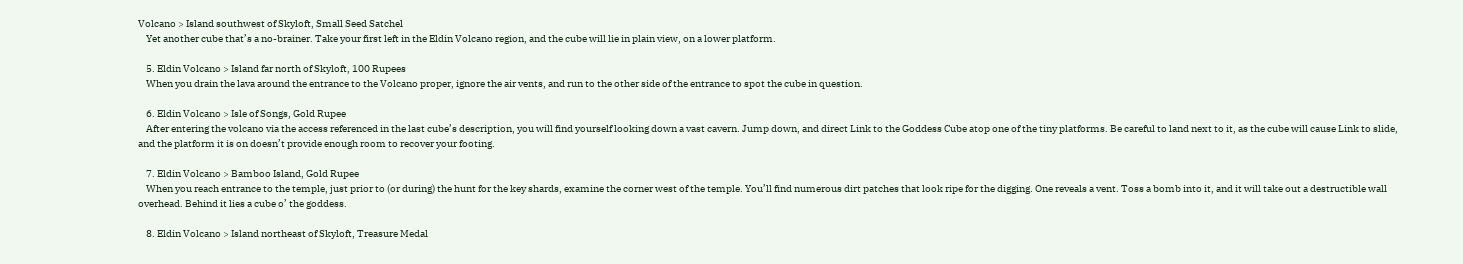Volcano > Island southwest of Skyloft, Small Seed Satchel
    Yet another cube that’s a no-brainer. Take your first left in the Eldin Volcano region, and the cube will lie in plain view, on a lower platform.

    5. Eldin Volcano > Island far north of Skyloft, 100 Rupees
    When you drain the lava around the entrance to the Volcano proper, ignore the air vents, and run to the other side of the entrance to spot the cube in question.

    6. Eldin Volcano > Isle of Songs, Gold Rupee
    After entering the volcano via the access referenced in the last cube’s description, you will find yourself looking down a vast cavern. Jump down, and direct Link to the Goddess Cube atop one of the tiny platforms. Be careful to land next to it, as the cube will cause Link to slide, and the platform it is on doesn’t provide enough room to recover your footing.

    7. Eldin Volcano > Bamboo Island, Gold Rupee
    When you reach entrance to the temple, just prior to (or during) the hunt for the key shards, examine the corner west of the temple. You’ll find numerous dirt patches that look ripe for the digging. One reveals a vent. Toss a bomb into it, and it will take out a destructible wall overhead. Behind it lies a cube o’ the goddess.

    8. Eldin Volcano > Island northeast of Skyloft, Treasure Medal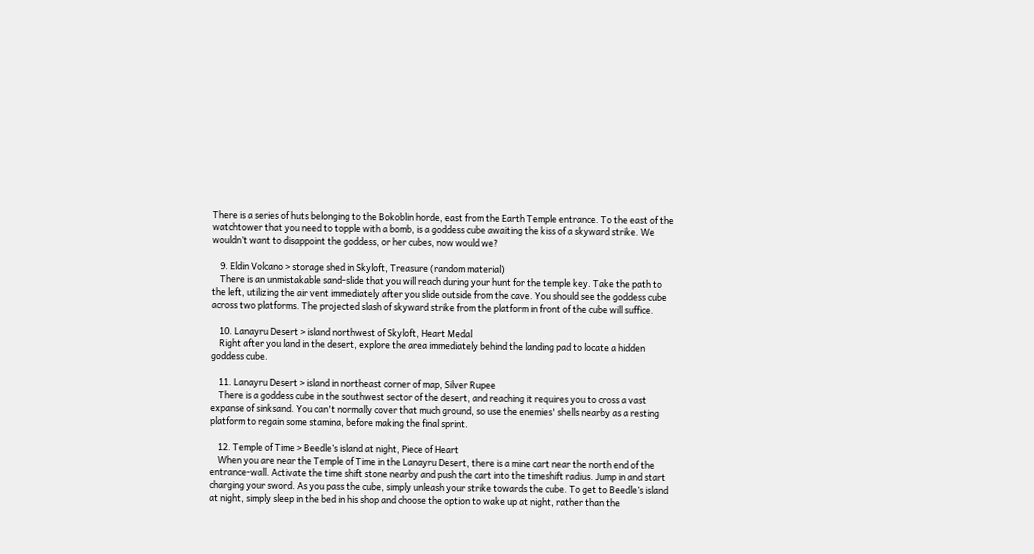There is a series of huts belonging to the Bokoblin horde, east from the Earth Temple entrance. To the east of the watchtower that you need to topple with a bomb, is a goddess cube awaiting the kiss of a skyward strike. We wouldn’t want to disappoint the goddess, or her cubes, now would we?

    9. Eldin Volcano > storage shed in Skyloft, Treasure (random material)
    There is an unmistakable sand-slide that you will reach during your hunt for the temple key. Take the path to the left, utilizing the air vent immediately after you slide outside from the cave. You should see the goddess cube across two platforms. The projected slash of skyward strike from the platform in front of the cube will suffice.

    10. Lanayru Desert > island northwest of Skyloft, Heart Medal
    Right after you land in the desert, explore the area immediately behind the landing pad to locate a hidden goddess cube.

    11. Lanayru Desert > island in northeast corner of map, Silver Rupee
    There is a goddess cube in the southwest sector of the desert, and reaching it requires you to cross a vast expanse of sinksand. You can't normally cover that much ground, so use the enemies' shells nearby as a resting platform to regain some stamina, before making the final sprint.

    12. Temple of Time > Beedle’s island at night, Piece of Heart
    When you are near the Temple of Time in the Lanayru Desert, there is a mine cart near the north end of the entrance-wall. Activate the time shift stone nearby and push the cart into the timeshift radius. Jump in and start charging your sword. As you pass the cube, simply unleash your strike towards the cube. To get to Beedle’s island at night, simply sleep in the bed in his shop and choose the option to wake up at night, rather than the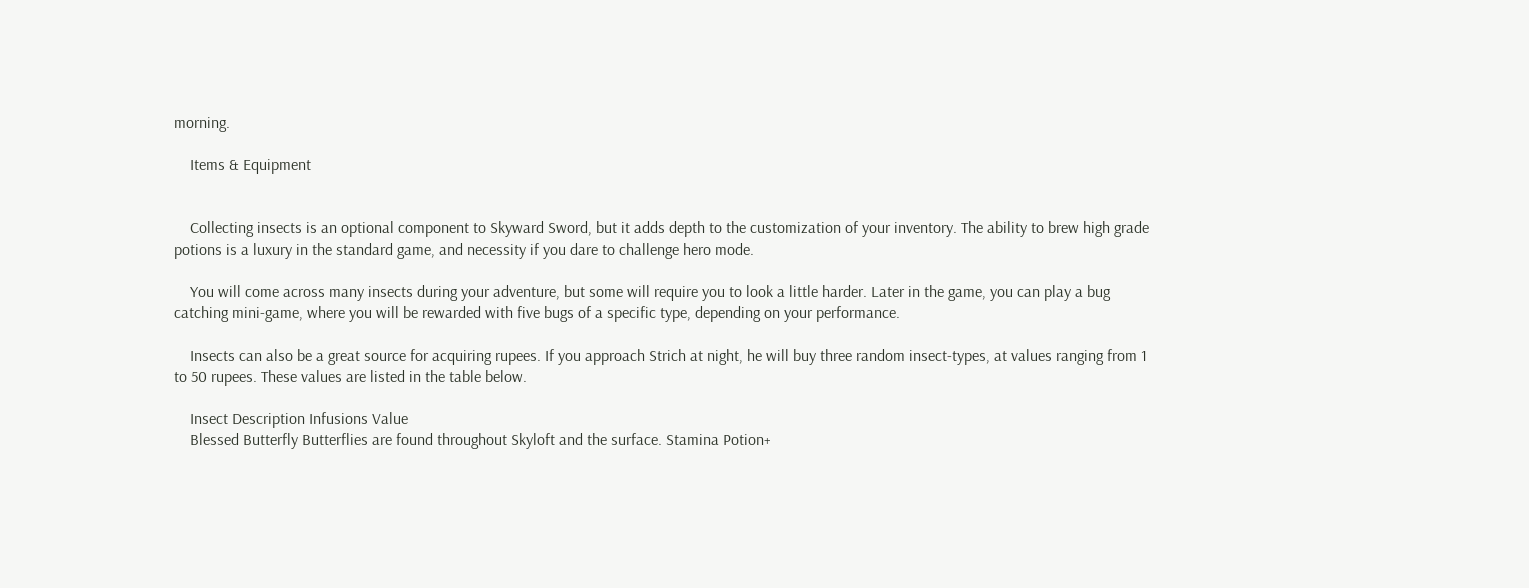morning.

    Items & Equipment


    Collecting insects is an optional component to Skyward Sword, but it adds depth to the customization of your inventory. The ability to brew high grade potions is a luxury in the standard game, and necessity if you dare to challenge hero mode.

    You will come across many insects during your adventure, but some will require you to look a little harder. Later in the game, you can play a bug catching mini-game, where you will be rewarded with five bugs of a specific type, depending on your performance.

    Insects can also be a great source for acquiring rupees. If you approach Strich at night, he will buy three random insect-types, at values ranging from 1 to 50 rupees. These values are listed in the table below.

    Insect Description Infusions Value
    Blessed Butterfly Butterflies are found throughout Skyloft and the surface. Stamina Potion+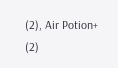(2), Air Potion+ (2)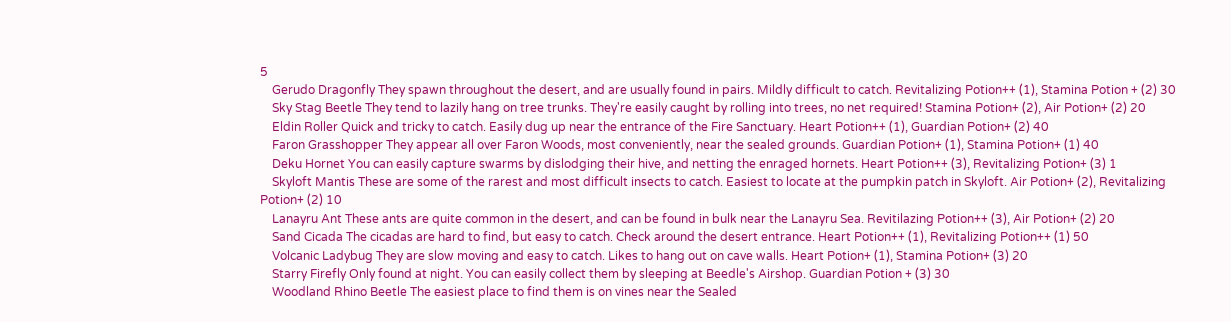5
    Gerudo Dragonfly They spawn throughout the desert, and are usually found in pairs. Mildly difficult to catch. Revitalizing Potion++ (1), Stamina Potion + (2) 30
    Sky Stag Beetle They tend to lazily hang on tree trunks. They're easily caught by rolling into trees, no net required! Stamina Potion+ (2), Air Potion+ (2) 20
    Eldin Roller Quick and tricky to catch. Easily dug up near the entrance of the Fire Sanctuary. Heart Potion++ (1), Guardian Potion+ (2) 40
    Faron Grasshopper They appear all over Faron Woods, most conveniently, near the sealed grounds. Guardian Potion+ (1), Stamina Potion+ (1) 40
    Deku Hornet You can easily capture swarms by dislodging their hive, and netting the enraged hornets. Heart Potion++ (3), Revitalizing Potion+ (3) 1
    Skyloft Mantis These are some of the rarest and most difficult insects to catch. Easiest to locate at the pumpkin patch in Skyloft. Air Potion+ (2), Revitalizing Potion+ (2) 10
    Lanayru Ant These ants are quite common in the desert, and can be found in bulk near the Lanayru Sea. Revitilazing Potion++ (3), Air Potion+ (2) 20
    Sand Cicada The cicadas are hard to find, but easy to catch. Check around the desert entrance. Heart Potion++ (1), Revitalizing Potion++ (1) 50
    Volcanic Ladybug They are slow moving and easy to catch. Likes to hang out on cave walls. Heart Potion+ (1), Stamina Potion+ (3) 20
    Starry Firefly Only found at night. You can easily collect them by sleeping at Beedle's Airshop. Guardian Potion + (3) 30
    Woodland Rhino Beetle The easiest place to find them is on vines near the Sealed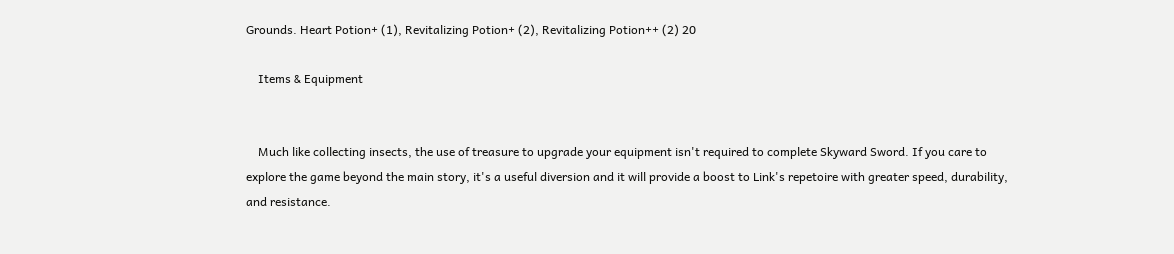Grounds. Heart Potion+ (1), Revitalizing Potion+ (2), Revitalizing Potion++ (2) 20

    Items & Equipment


    Much like collecting insects, the use of treasure to upgrade your equipment isn't required to complete Skyward Sword. If you care to explore the game beyond the main story, it's a useful diversion and it will provide a boost to Link's repetoire with greater speed, durability, and resistance.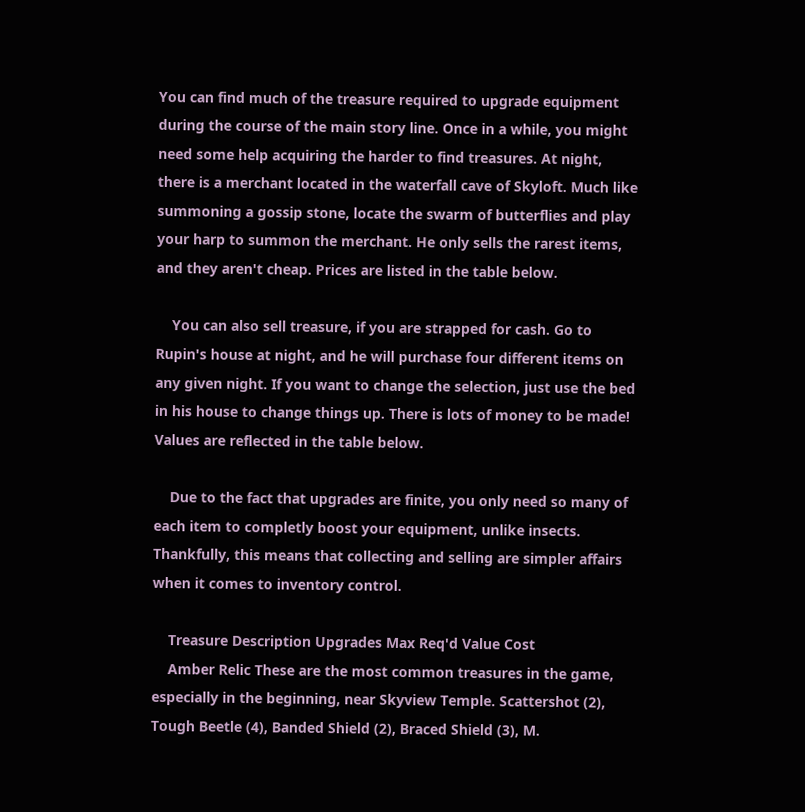You can find much of the treasure required to upgrade equipment during the course of the main story line. Once in a while, you might need some help acquiring the harder to find treasures. At night, there is a merchant located in the waterfall cave of Skyloft. Much like summoning a gossip stone, locate the swarm of butterflies and play your harp to summon the merchant. He only sells the rarest items, and they aren't cheap. Prices are listed in the table below.

    You can also sell treasure, if you are strapped for cash. Go to Rupin's house at night, and he will purchase four different items on any given night. If you want to change the selection, just use the bed in his house to change things up. There is lots of money to be made! Values are reflected in the table below.

    Due to the fact that upgrades are finite, you only need so many of each item to completly boost your equipment, unlike insects. Thankfully, this means that collecting and selling are simpler affairs when it comes to inventory control.

    Treasure Description Upgrades Max Req'd Value Cost
    Amber Relic These are the most common treasures in the game, especially in the beginning, near Skyview Temple. Scattershot (2), Tough Beetle (4), Banded Shield (2), Braced Shield (3), M.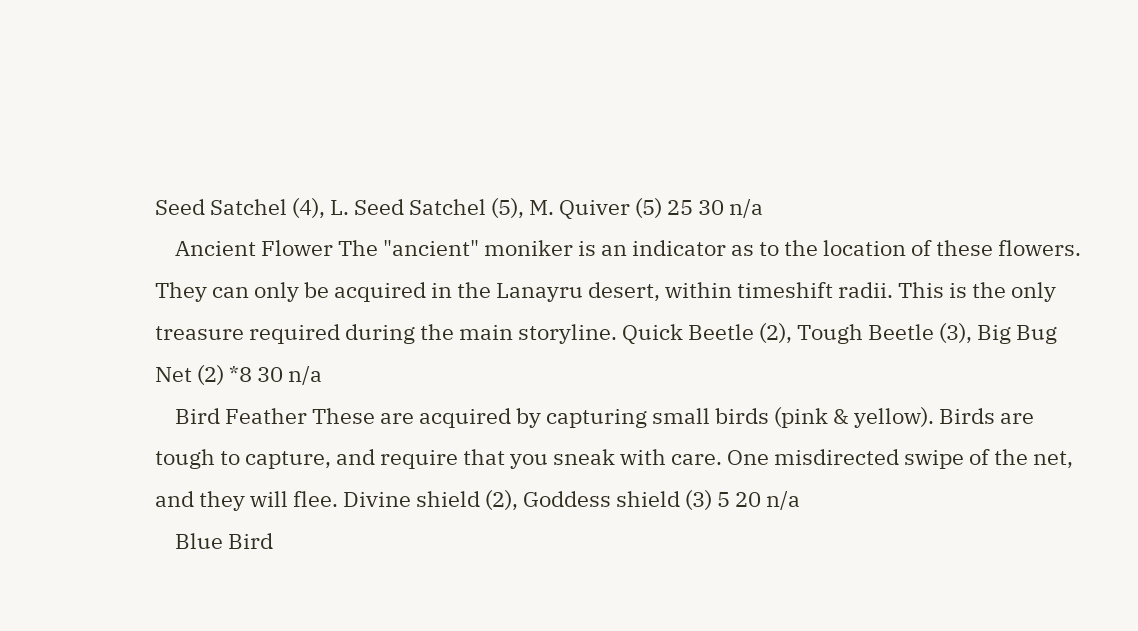Seed Satchel (4), L. Seed Satchel (5), M. Quiver (5) 25 30 n/a
    Ancient Flower The "ancient" moniker is an indicator as to the location of these flowers. They can only be acquired in the Lanayru desert, within timeshift radii. This is the only treasure required during the main storyline. Quick Beetle (2), Tough Beetle (3), Big Bug Net (2) *8 30 n/a
    Bird Feather These are acquired by capturing small birds (pink & yellow). Birds are tough to capture, and require that you sneak with care. One misdirected swipe of the net, and they will flee. Divine shield (2), Goddess shield (3) 5 20 n/a
    Blue Bird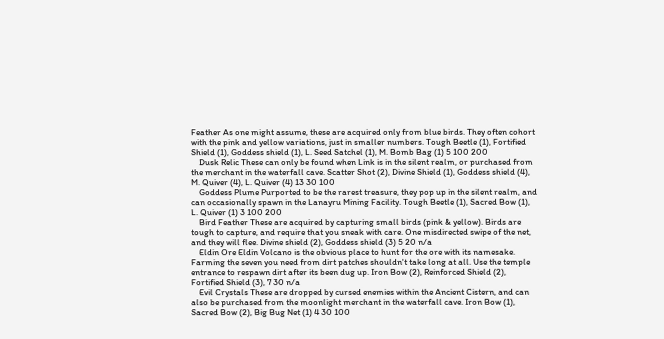Feather As one might assume, these are acquired only from blue birds. They often cohort with the pink and yellow variations, just in smaller numbers. Tough Beetle (1), Fortified Shield (1), Goddess shield (1), L. Seed Satchel (1), M. Bomb Bag (1) 5 100 200
    Dusk Relic These can only be found when Link is in the silent realm, or purchased from the merchant in the waterfall cave. Scatter Shot (2), Divine Shield (1), Goddess shield (4), M. Quiver (4), L. Quiver (4) 13 30 100
    Goddess Plume Purported to be the rarest treasure, they pop up in the silent realm, and can occasionally spawn in the Lanayru Mining Facility. Tough Beetle (1), Sacred Bow (1), L. Quiver (1) 3 100 200
    Bird Feather These are acquired by capturing small birds (pink & yellow). Birds are tough to capture, and require that you sneak with care. One misdirected swipe of the net, and they will flee. Divine shield (2), Goddess shield (3) 5 20 n/a
    Eldin Ore Eldin Volcano is the obvious place to hunt for the ore with its namesake. Farming the seven you need from dirt patches shouldn't take long at all. Use the temple entrance to respawn dirt after its been dug up. Iron Bow (2), Reinforced Shield (2), Fortified Shield (3), 7 30 n/a
    Evil Crystals These are dropped by cursed enemies within the Ancient Cistern, and can also be purchased from the moonlight merchant in the waterfall cave. Iron Bow (1), Sacred Bow (2), Big Bug Net (1) 4 30 100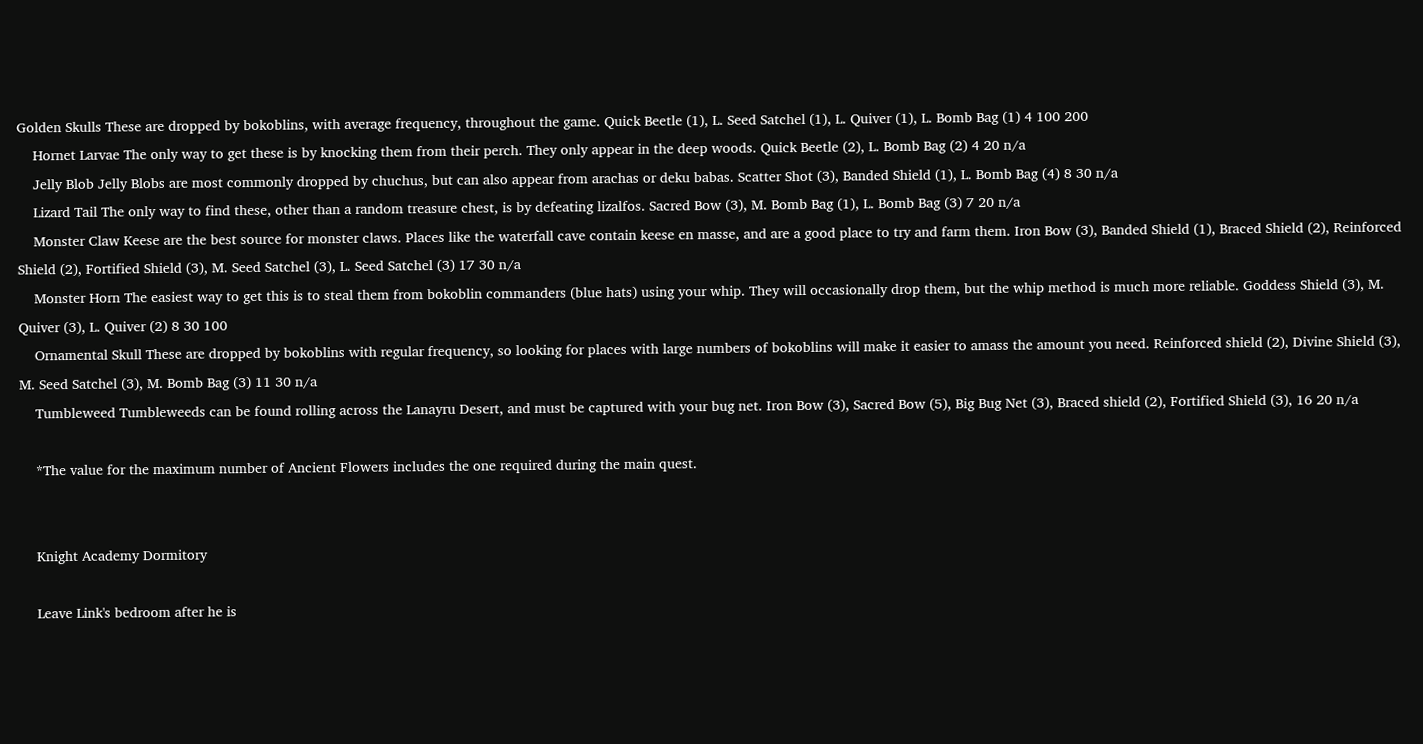Golden Skulls These are dropped by bokoblins, with average frequency, throughout the game. Quick Beetle (1), L. Seed Satchel (1), L. Quiver (1), L. Bomb Bag (1) 4 100 200
    Hornet Larvae The only way to get these is by knocking them from their perch. They only appear in the deep woods. Quick Beetle (2), L. Bomb Bag (2) 4 20 n/a
    Jelly Blob Jelly Blobs are most commonly dropped by chuchus, but can also appear from arachas or deku babas. Scatter Shot (3), Banded Shield (1), L. Bomb Bag (4) 8 30 n/a
    Lizard Tail The only way to find these, other than a random treasure chest, is by defeating lizalfos. Sacred Bow (3), M. Bomb Bag (1), L. Bomb Bag (3) 7 20 n/a
    Monster Claw Keese are the best source for monster claws. Places like the waterfall cave contain keese en masse, and are a good place to try and farm them. Iron Bow (3), Banded Shield (1), Braced Shield (2), Reinforced Shield (2), Fortified Shield (3), M. Seed Satchel (3), L. Seed Satchel (3) 17 30 n/a
    Monster Horn The easiest way to get this is to steal them from bokoblin commanders (blue hats) using your whip. They will occasionally drop them, but the whip method is much more reliable. Goddess Shield (3), M. Quiver (3), L. Quiver (2) 8 30 100
    Ornamental Skull These are dropped by bokoblins with regular frequency, so looking for places with large numbers of bokoblins will make it easier to amass the amount you need. Reinforced shield (2), Divine Shield (3), M. Seed Satchel (3), M. Bomb Bag (3) 11 30 n/a
    Tumbleweed Tumbleweeds can be found rolling across the Lanayru Desert, and must be captured with your bug net. Iron Bow (3), Sacred Bow (5), Big Bug Net (3), Braced shield (2), Fortified Shield (3), 16 20 n/a

    *The value for the maximum number of Ancient Flowers includes the one required during the main quest.


    Knight Academy Dormitory

    Leave Link's bedroom after he is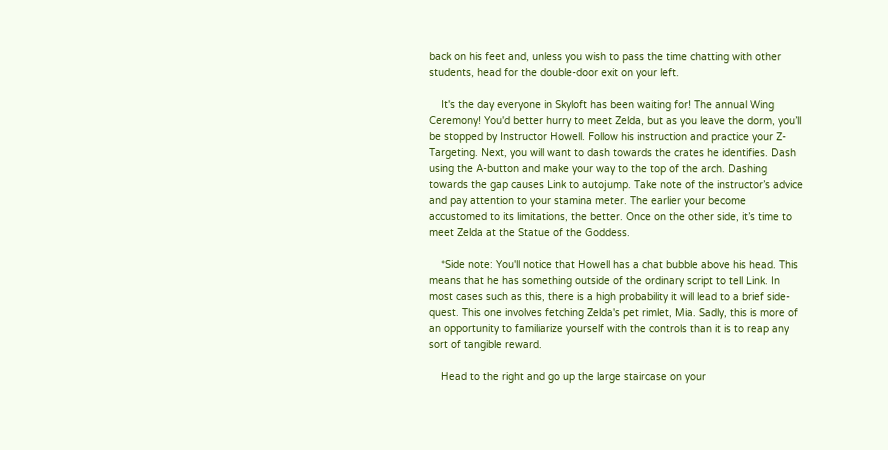back on his feet and, unless you wish to pass the time chatting with other students, head for the double-door exit on your left.

    It's the day everyone in Skyloft has been waiting for! The annual Wing Ceremony! You'd better hurry to meet Zelda, but as you leave the dorm, you’ll be stopped by Instructor Howell. Follow his instruction and practice your Z-Targeting. Next, you will want to dash towards the crates he identifies. Dash using the A-button and make your way to the top of the arch. Dashing towards the gap causes Link to autojump. Take note of the instructor’s advice and pay attention to your stamina meter. The earlier your become accustomed to its limitations, the better. Once on the other side, it’s time to meet Zelda at the Statue of the Goddess.

    *Side note: You'll notice that Howell has a chat bubble above his head. This means that he has something outside of the ordinary script to tell Link. In most cases such as this, there is a high probability it will lead to a brief side-quest. This one involves fetching Zelda's pet rimlet, Mia. Sadly, this is more of an opportunity to familiarize yourself with the controls than it is to reap any sort of tangible reward.

    Head to the right and go up the large staircase on your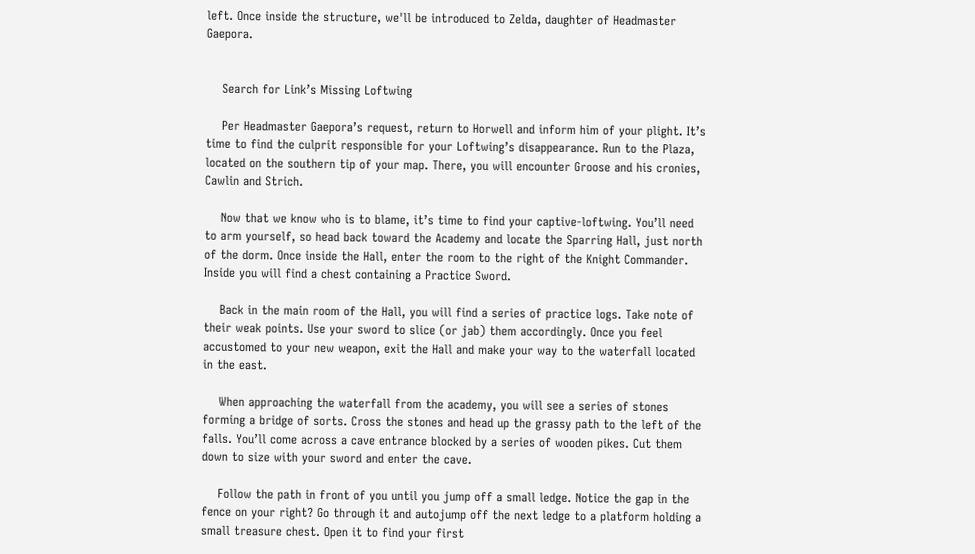left. Once inside the structure, we'll be introduced to Zelda, daughter of Headmaster Gaepora.


    Search for Link’s Missing Loftwing

    Per Headmaster Gaepora’s request, return to Horwell and inform him of your plight. It’s time to find the culprit responsible for your Loftwing’s disappearance. Run to the Plaza, located on the southern tip of your map. There, you will encounter Groose and his cronies, Cawlin and Strich.

    Now that we know who is to blame, it’s time to find your captive-loftwing. You’ll need to arm yourself, so head back toward the Academy and locate the Sparring Hall, just north of the dorm. Once inside the Hall, enter the room to the right of the Knight Commander. Inside you will find a chest containing a Practice Sword.

    Back in the main room of the Hall, you will find a series of practice logs. Take note of their weak points. Use your sword to slice (or jab) them accordingly. Once you feel accustomed to your new weapon, exit the Hall and make your way to the waterfall located in the east.

    When approaching the waterfall from the academy, you will see a series of stones forming a bridge of sorts. Cross the stones and head up the grassy path to the left of the falls. You’ll come across a cave entrance blocked by a series of wooden pikes. Cut them down to size with your sword and enter the cave.

    Follow the path in front of you until you jump off a small ledge. Notice the gap in the fence on your right? Go through it and autojump off the next ledge to a platform holding a small treasure chest. Open it to find your first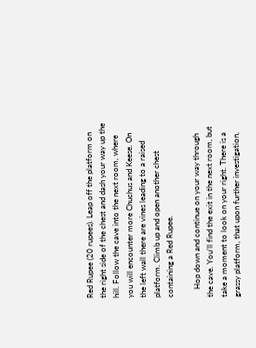Red Rupee (20 rupees). Leap off the platform on the right side of the chest and dash your way up the hill. Follow the cave into the next room, where you will encounter more Chuchus and Keese. On the left wall there are vines leading to a raised platform. Climb up and open another chest containing a Red Rupee.

    Hop down and continue on your way through the cave. You’ll find the exit in the next room, but take a moment to look on your right. There is a grassy platform, that upon further investigation,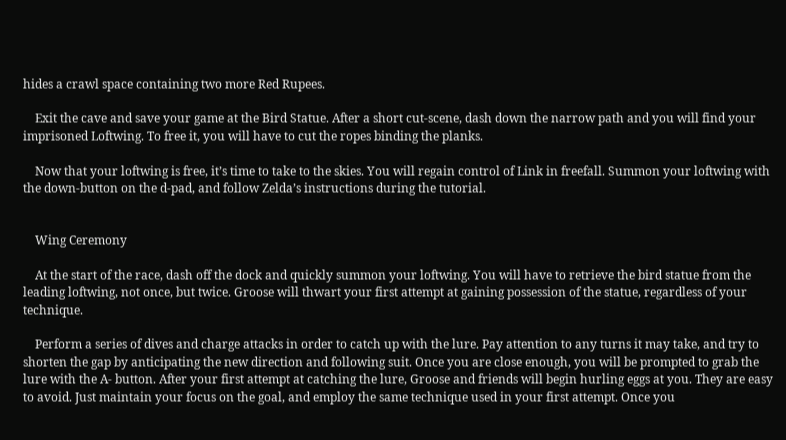hides a crawl space containing two more Red Rupees.

    Exit the cave and save your game at the Bird Statue. After a short cut-scene, dash down the narrow path and you will find your imprisoned Loftwing. To free it, you will have to cut the ropes binding the planks.

    Now that your loftwing is free, it’s time to take to the skies. You will regain control of Link in freefall. Summon your loftwing with the down-button on the d-pad, and follow Zelda’s instructions during the tutorial.


    Wing Ceremony

    At the start of the race, dash off the dock and quickly summon your loftwing. You will have to retrieve the bird statue from the leading loftwing, not once, but twice. Groose will thwart your first attempt at gaining possession of the statue, regardless of your technique.

    Perform a series of dives and charge attacks in order to catch up with the lure. Pay attention to any turns it may take, and try to shorten the gap by anticipating the new direction and following suit. Once you are close enough, you will be prompted to grab the lure with the A- button. After your first attempt at catching the lure, Groose and friends will begin hurling eggs at you. They are easy to avoid. Just maintain your focus on the goal, and employ the same technique used in your first attempt. Once you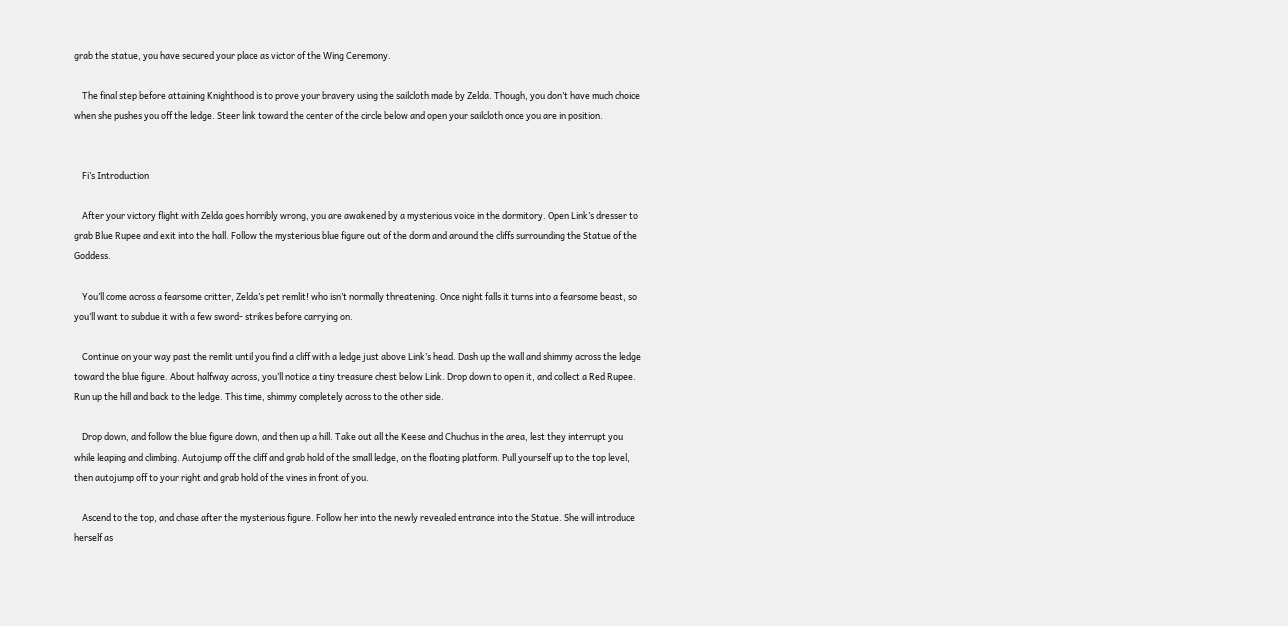grab the statue, you have secured your place as victor of the Wing Ceremony.

    The final step before attaining Knighthood is to prove your bravery using the sailcloth made by Zelda. Though, you don’t have much choice when she pushes you off the ledge. Steer link toward the center of the circle below and open your sailcloth once you are in position.


    Fi’s Introduction

    After your victory flight with Zelda goes horribly wrong, you are awakened by a mysterious voice in the dormitory. Open Link’s dresser to grab Blue Rupee and exit into the hall. Follow the mysterious blue figure out of the dorm and around the cliffs surrounding the Statue of the Goddess.

    You’ll come across a fearsome critter, Zelda’s pet remlit! who isn’t normally threatening. Once night falls it turns into a fearsome beast, so you’ll want to subdue it with a few sword- strikes before carrying on.

    Continue on your way past the remlit until you find a cliff with a ledge just above Link’s head. Dash up the wall and shimmy across the ledge toward the blue figure. About halfway across, you’ll notice a tiny treasure chest below Link. Drop down to open it, and collect a Red Rupee. Run up the hill and back to the ledge. This time, shimmy completely across to the other side.

    Drop down, and follow the blue figure down, and then up a hill. Take out all the Keese and Chuchus in the area, lest they interrupt you while leaping and climbing. Autojump off the cliff and grab hold of the small ledge, on the floating platform. Pull yourself up to the top level, then autojump off to your right and grab hold of the vines in front of you.

    Ascend to the top, and chase after the mysterious figure. Follow her into the newly revealed entrance into the Statue. She will introduce herself as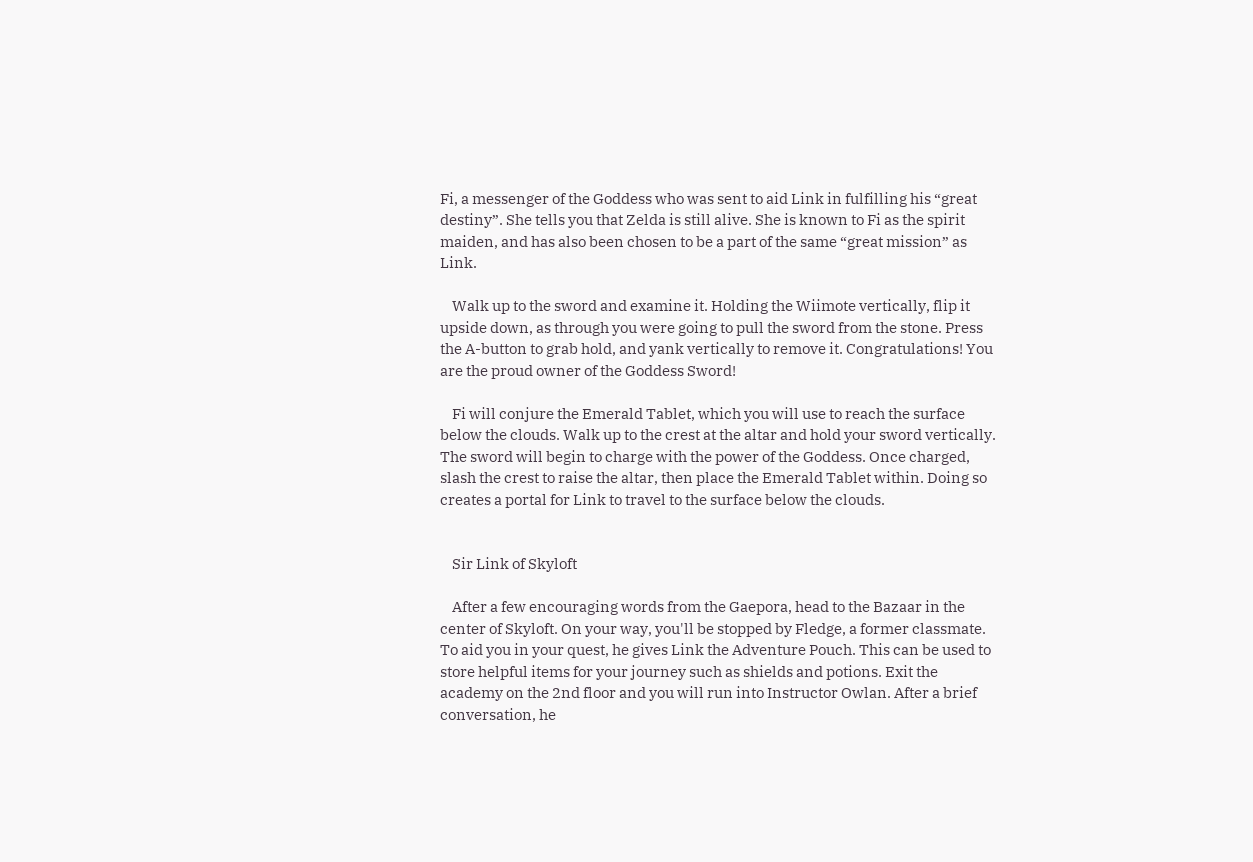Fi, a messenger of the Goddess who was sent to aid Link in fulfilling his “great destiny”. She tells you that Zelda is still alive. She is known to Fi as the spirit maiden, and has also been chosen to be a part of the same “great mission” as Link.

    Walk up to the sword and examine it. Holding the Wiimote vertically, flip it upside down, as through you were going to pull the sword from the stone. Press the A-button to grab hold, and yank vertically to remove it. Congratulations! You are the proud owner of the Goddess Sword!

    Fi will conjure the Emerald Tablet, which you will use to reach the surface below the clouds. Walk up to the crest at the altar and hold your sword vertically. The sword will begin to charge with the power of the Goddess. Once charged, slash the crest to raise the altar, then place the Emerald Tablet within. Doing so creates a portal for Link to travel to the surface below the clouds.


    Sir Link of Skyloft

    After a few encouraging words from the Gaepora, head to the Bazaar in the center of Skyloft. On your way, you'll be stopped by Fledge, a former classmate. To aid you in your quest, he gives Link the Adventure Pouch. This can be used to store helpful items for your journey such as shields and potions. Exit the academy on the 2nd floor and you will run into Instructor Owlan. After a brief conversation, he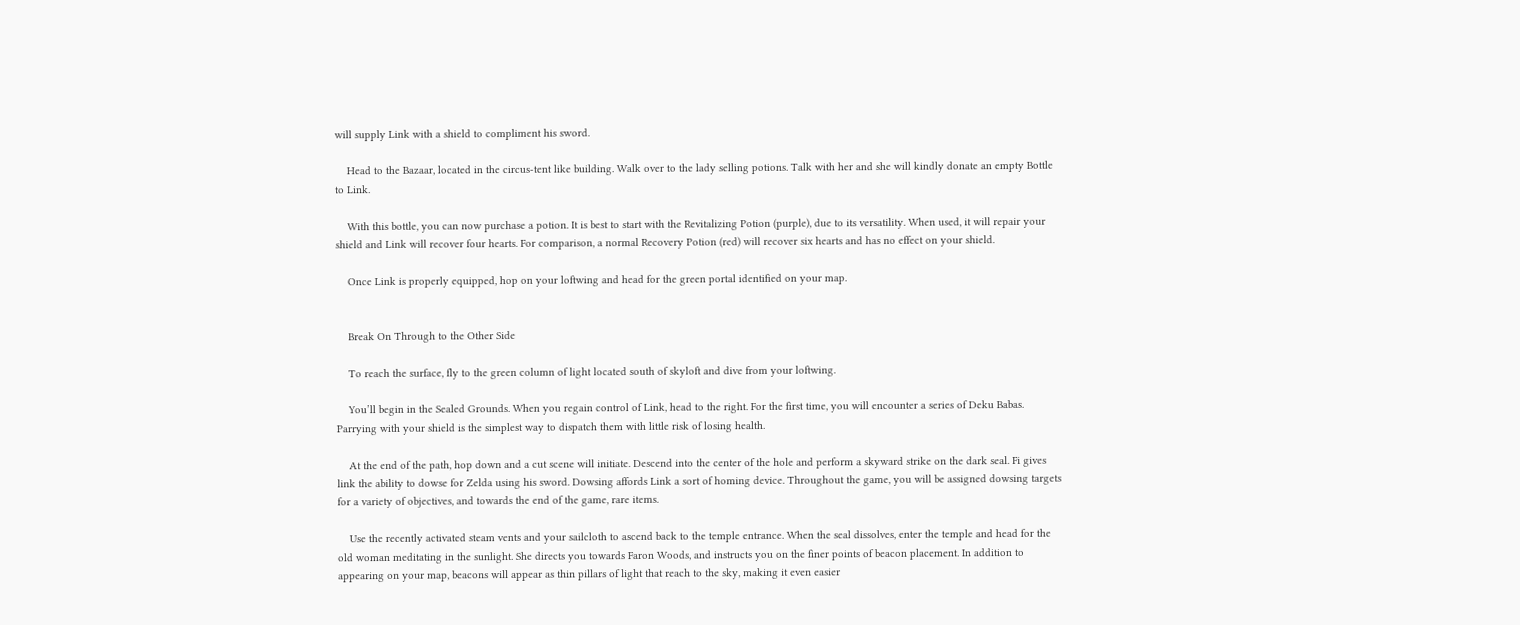will supply Link with a shield to compliment his sword.

    Head to the Bazaar, located in the circus-tent like building. Walk over to the lady selling potions. Talk with her and she will kindly donate an empty Bottle to Link.

    With this bottle, you can now purchase a potion. It is best to start with the Revitalizing Potion (purple), due to its versatility. When used, it will repair your shield and Link will recover four hearts. For comparison, a normal Recovery Potion (red) will recover six hearts and has no effect on your shield.

    Once Link is properly equipped, hop on your loftwing and head for the green portal identified on your map.


    Break On Through to the Other Side

    To reach the surface, fly to the green column of light located south of skyloft and dive from your loftwing.

    You’ll begin in the Sealed Grounds. When you regain control of Link, head to the right. For the first time, you will encounter a series of Deku Babas. Parrying with your shield is the simplest way to dispatch them with little risk of losing health.

    At the end of the path, hop down and a cut scene will initiate. Descend into the center of the hole and perform a skyward strike on the dark seal. Fi gives link the ability to dowse for Zelda using his sword. Dowsing affords Link a sort of homing device. Throughout the game, you will be assigned dowsing targets for a variety of objectives, and towards the end of the game, rare items.

    Use the recently activated steam vents and your sailcloth to ascend back to the temple entrance. When the seal dissolves, enter the temple and head for the old woman meditating in the sunlight. She directs you towards Faron Woods, and instructs you on the finer points of beacon placement. In addition to appearing on your map, beacons will appear as thin pillars of light that reach to the sky, making it even easier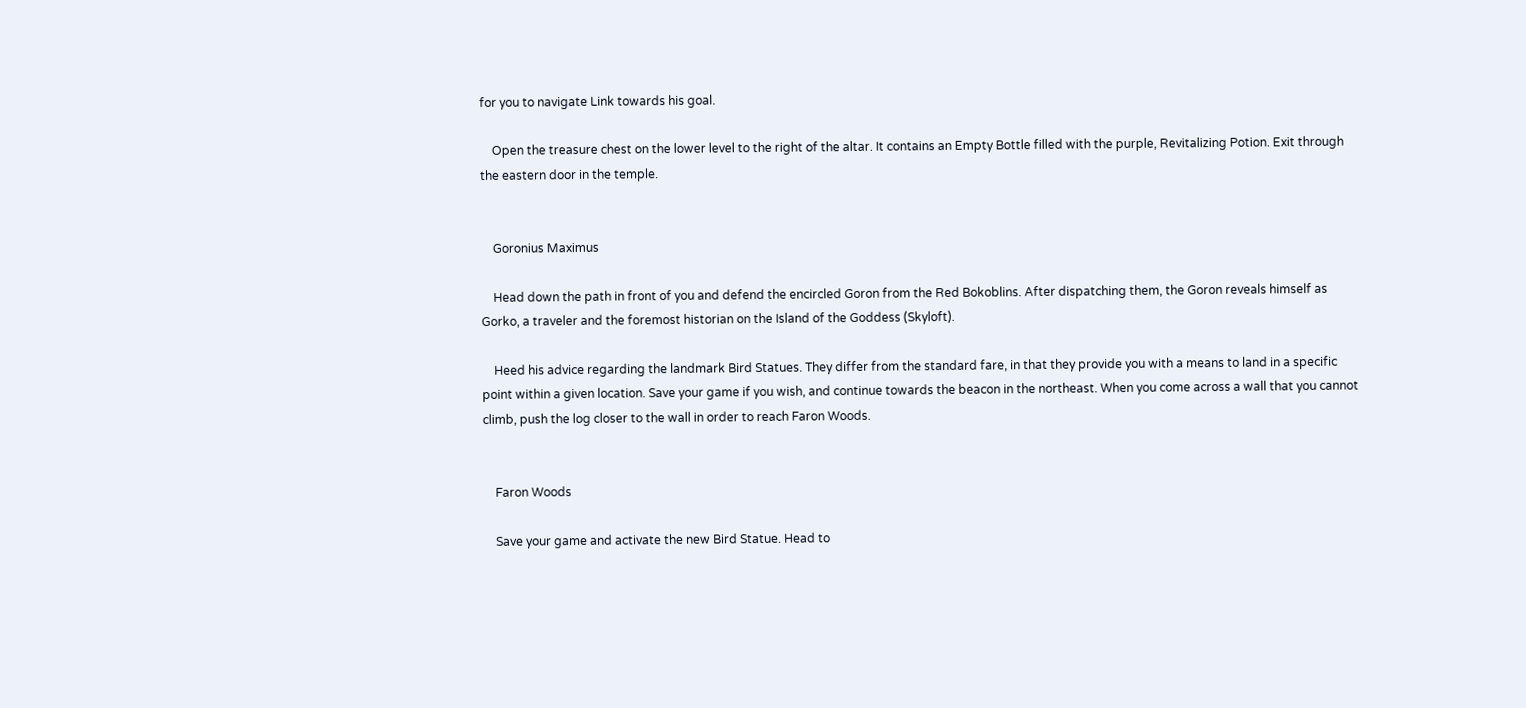for you to navigate Link towards his goal.

    Open the treasure chest on the lower level to the right of the altar. It contains an Empty Bottle filled with the purple, Revitalizing Potion. Exit through the eastern door in the temple.


    Goronius Maximus

    Head down the path in front of you and defend the encircled Goron from the Red Bokoblins. After dispatching them, the Goron reveals himself as Gorko, a traveler and the foremost historian on the Island of the Goddess (Skyloft).

    Heed his advice regarding the landmark Bird Statues. They differ from the standard fare, in that they provide you with a means to land in a specific point within a given location. Save your game if you wish, and continue towards the beacon in the northeast. When you come across a wall that you cannot climb, push the log closer to the wall in order to reach Faron Woods.


    Faron Woods

    Save your game and activate the new Bird Statue. Head to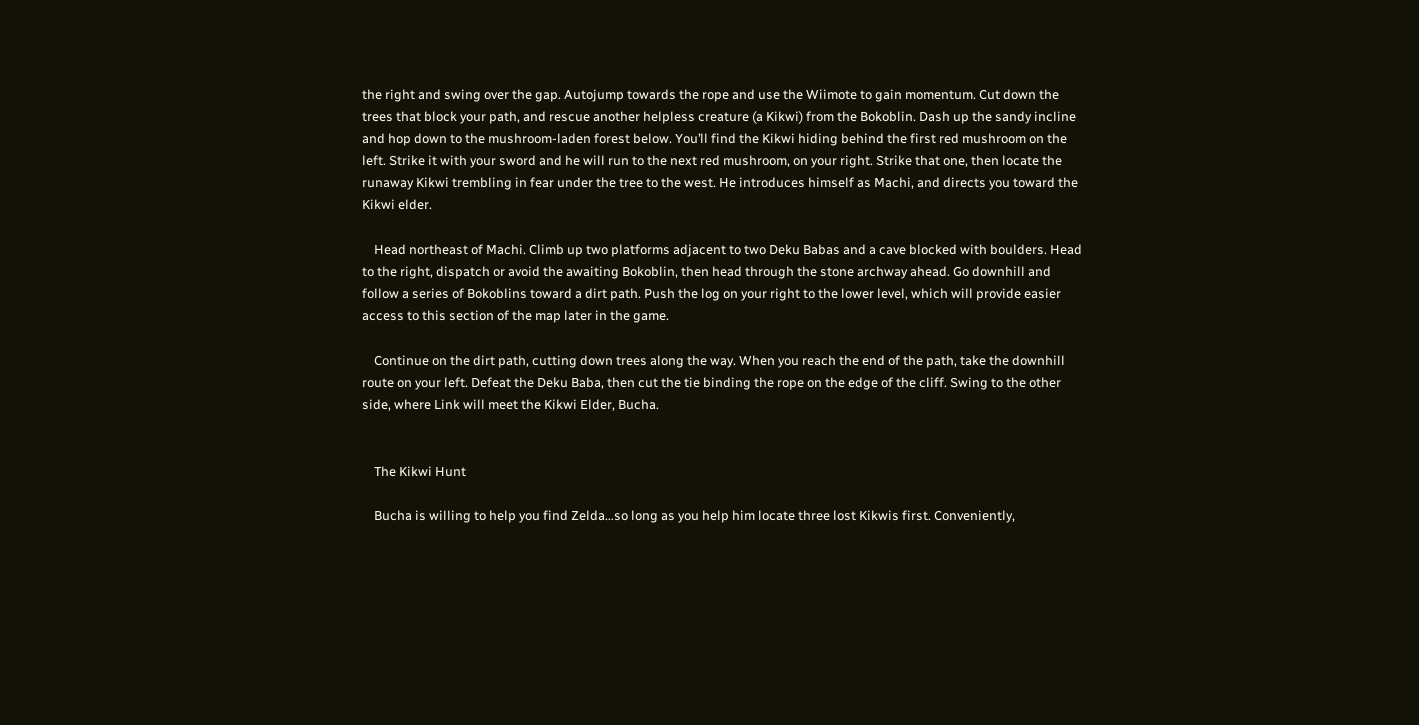the right and swing over the gap. Autojump towards the rope and use the Wiimote to gain momentum. Cut down the trees that block your path, and rescue another helpless creature (a Kikwi) from the Bokoblin. Dash up the sandy incline and hop down to the mushroom-laden forest below. You’ll find the Kikwi hiding behind the first red mushroom on the left. Strike it with your sword and he will run to the next red mushroom, on your right. Strike that one, then locate the runaway Kikwi trembling in fear under the tree to the west. He introduces himself as Machi, and directs you toward the Kikwi elder.

    Head northeast of Machi. Climb up two platforms adjacent to two Deku Babas and a cave blocked with boulders. Head to the right, dispatch or avoid the awaiting Bokoblin, then head through the stone archway ahead. Go downhill and follow a series of Bokoblins toward a dirt path. Push the log on your right to the lower level, which will provide easier access to this section of the map later in the game.

    Continue on the dirt path, cutting down trees along the way. When you reach the end of the path, take the downhill route on your left. Defeat the Deku Baba, then cut the tie binding the rope on the edge of the cliff. Swing to the other side, where Link will meet the Kikwi Elder, Bucha.


    The Kikwi Hunt

    Bucha is willing to help you find Zelda…so long as you help him locate three lost Kikwis first. Conveniently,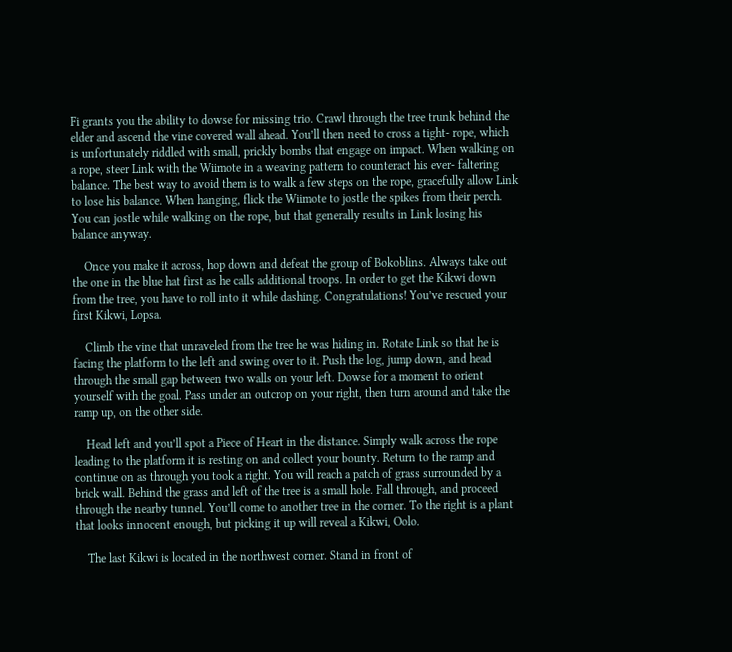Fi grants you the ability to dowse for missing trio. Crawl through the tree trunk behind the elder and ascend the vine covered wall ahead. You’ll then need to cross a tight- rope, which is unfortunately riddled with small, prickly bombs that engage on impact. When walking on a rope, steer Link with the Wiimote in a weaving pattern to counteract his ever- faltering balance. The best way to avoid them is to walk a few steps on the rope, gracefully allow Link to lose his balance. When hanging, flick the Wiimote to jostle the spikes from their perch. You can jostle while walking on the rope, but that generally results in Link losing his balance anyway.

    Once you make it across, hop down and defeat the group of Bokoblins. Always take out the one in the blue hat first as he calls additional troops. In order to get the Kikwi down from the tree, you have to roll into it while dashing. Congratulations! You’ve rescued your first Kikwi, Lopsa.

    Climb the vine that unraveled from the tree he was hiding in. Rotate Link so that he is facing the platform to the left and swing over to it. Push the log, jump down, and head through the small gap between two walls on your left. Dowse for a moment to orient yourself with the goal. Pass under an outcrop on your right, then turn around and take the ramp up, on the other side.

    Head left and you’ll spot a Piece of Heart in the distance. Simply walk across the rope leading to the platform it is resting on and collect your bounty. Return to the ramp and continue on as through you took a right. You will reach a patch of grass surrounded by a brick wall. Behind the grass and left of the tree is a small hole. Fall through, and proceed through the nearby tunnel. You’ll come to another tree in the corner. To the right is a plant that looks innocent enough, but picking it up will reveal a Kikwi, Oolo.

    The last Kikwi is located in the northwest corner. Stand in front of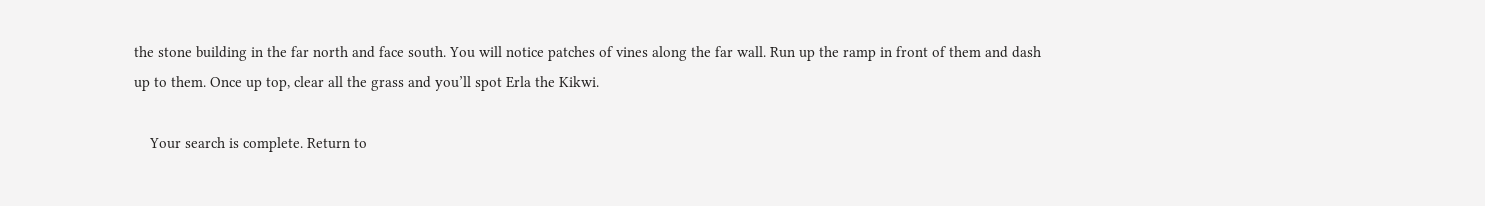the stone building in the far north and face south. You will notice patches of vines along the far wall. Run up the ramp in front of them and dash up to them. Once up top, clear all the grass and you’ll spot Erla the Kikwi.

    Your search is complete. Return to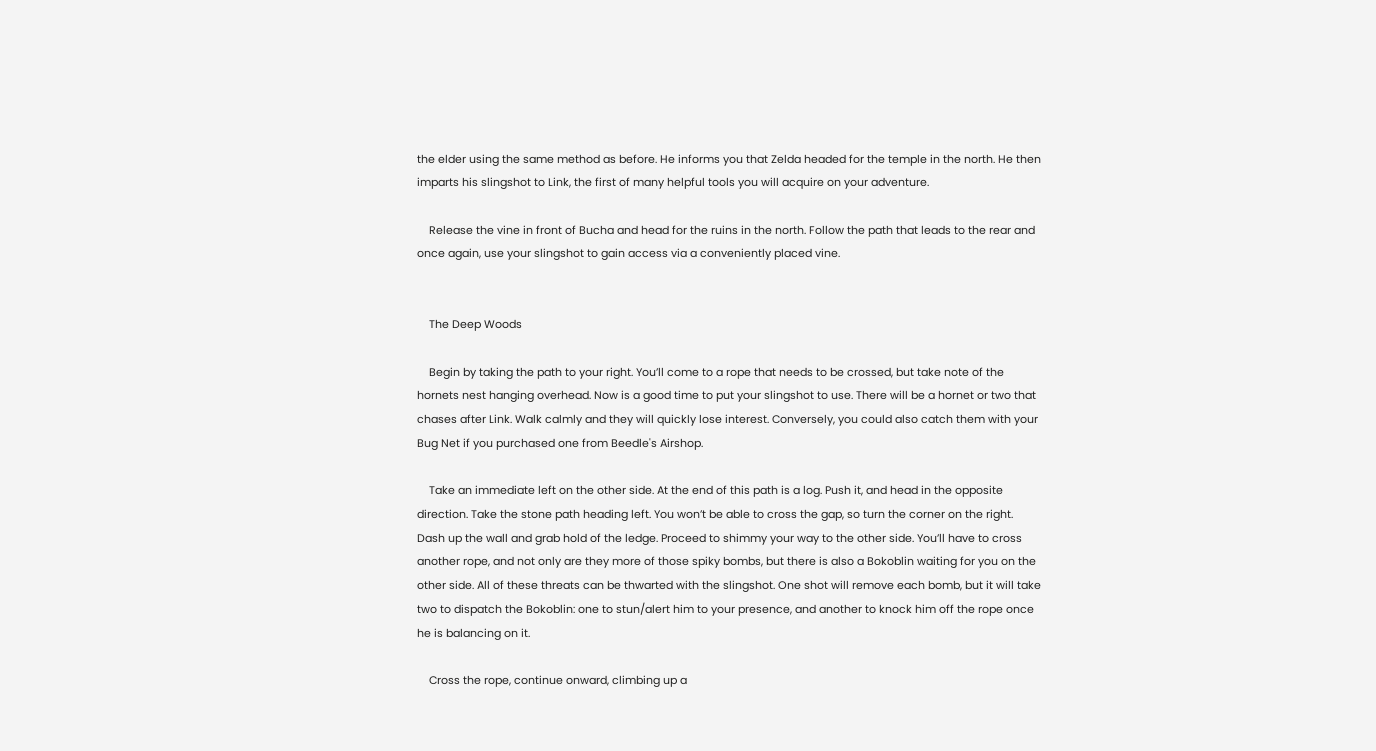the elder using the same method as before. He informs you that Zelda headed for the temple in the north. He then imparts his slingshot to Link, the first of many helpful tools you will acquire on your adventure.

    Release the vine in front of Bucha and head for the ruins in the north. Follow the path that leads to the rear and once again, use your slingshot to gain access via a conveniently placed vine.


    The Deep Woods

    Begin by taking the path to your right. You’ll come to a rope that needs to be crossed, but take note of the hornets nest hanging overhead. Now is a good time to put your slingshot to use. There will be a hornet or two that chases after Link. Walk calmly and they will quickly lose interest. Conversely, you could also catch them with your Bug Net if you purchased one from Beedle's Airshop.

    Take an immediate left on the other side. At the end of this path is a log. Push it, and head in the opposite direction. Take the stone path heading left. You won’t be able to cross the gap, so turn the corner on the right. Dash up the wall and grab hold of the ledge. Proceed to shimmy your way to the other side. You’ll have to cross another rope, and not only are they more of those spiky bombs, but there is also a Bokoblin waiting for you on the other side. All of these threats can be thwarted with the slingshot. One shot will remove each bomb, but it will take two to dispatch the Bokoblin: one to stun/alert him to your presence, and another to knock him off the rope once he is balancing on it.

    Cross the rope, continue onward, climbing up a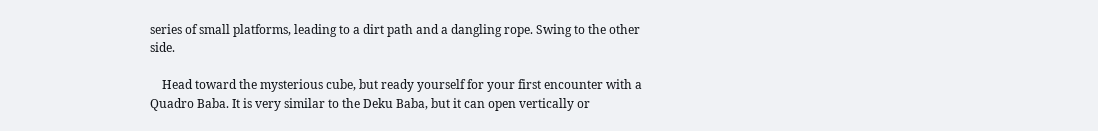series of small platforms, leading to a dirt path and a dangling rope. Swing to the other side.

    Head toward the mysterious cube, but ready yourself for your first encounter with a Quadro Baba. It is very similar to the Deku Baba, but it can open vertically or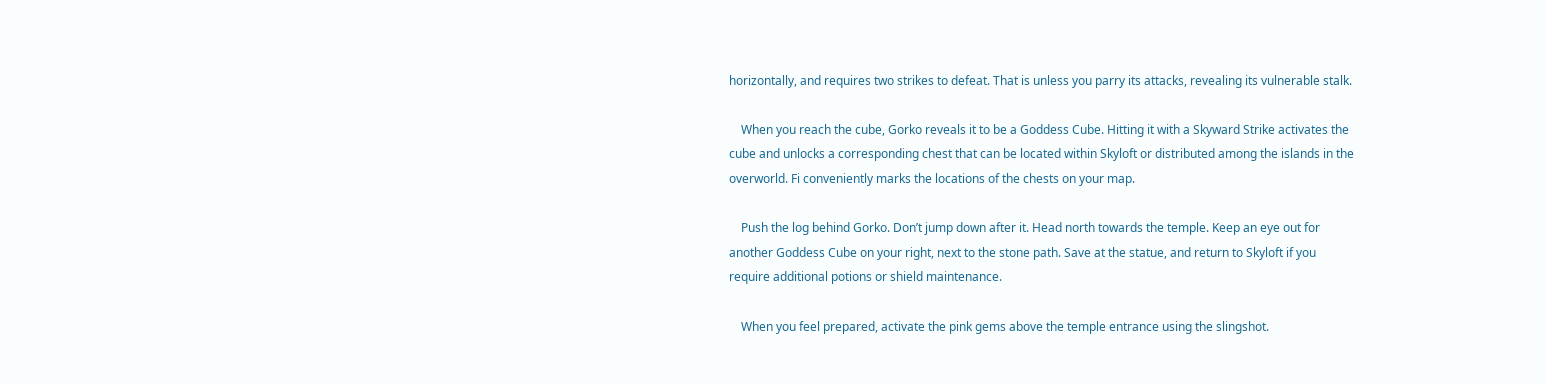horizontally, and requires two strikes to defeat. That is unless you parry its attacks, revealing its vulnerable stalk.

    When you reach the cube, Gorko reveals it to be a Goddess Cube. Hitting it with a Skyward Strike activates the cube and unlocks a corresponding chest that can be located within Skyloft or distributed among the islands in the overworld. Fi conveniently marks the locations of the chests on your map.

    Push the log behind Gorko. Don’t jump down after it. Head north towards the temple. Keep an eye out for another Goddess Cube on your right, next to the stone path. Save at the statue, and return to Skyloft if you require additional potions or shield maintenance.

    When you feel prepared, activate the pink gems above the temple entrance using the slingshot.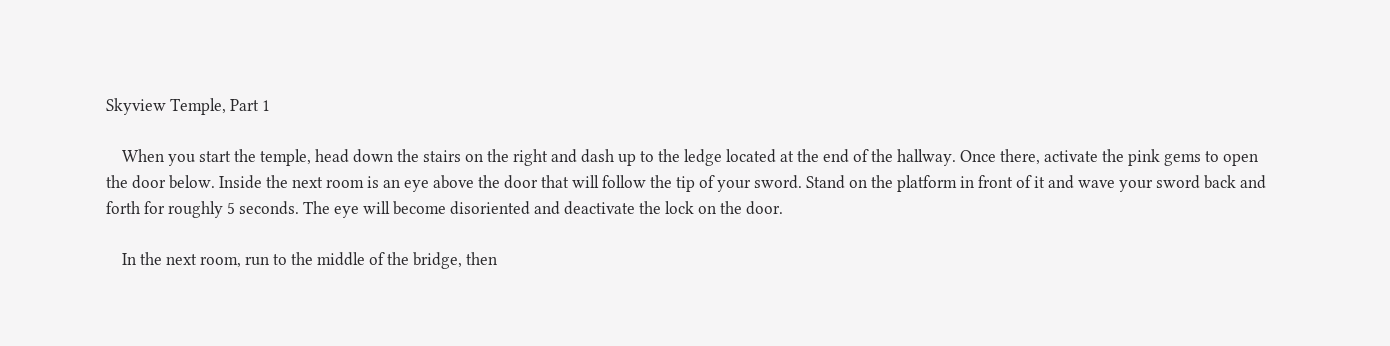Skyview Temple, Part 1

    When you start the temple, head down the stairs on the right and dash up to the ledge located at the end of the hallway. Once there, activate the pink gems to open the door below. Inside the next room is an eye above the door that will follow the tip of your sword. Stand on the platform in front of it and wave your sword back and forth for roughly 5 seconds. The eye will become disoriented and deactivate the lock on the door.

    In the next room, run to the middle of the bridge, then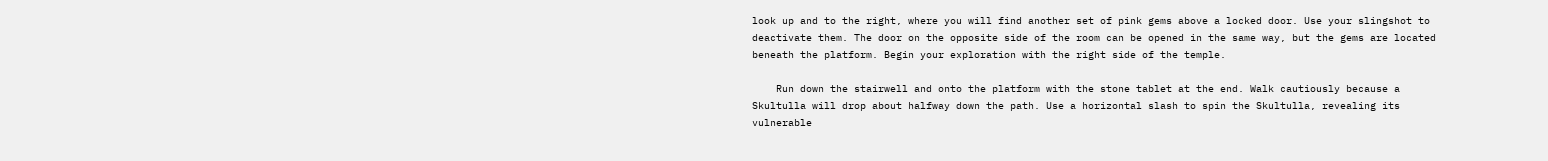look up and to the right, where you will find another set of pink gems above a locked door. Use your slingshot to deactivate them. The door on the opposite side of the room can be opened in the same way, but the gems are located beneath the platform. Begin your exploration with the right side of the temple.

    Run down the stairwell and onto the platform with the stone tablet at the end. Walk cautiously because a Skultulla will drop about halfway down the path. Use a horizontal slash to spin the Skultulla, revealing its vulnerable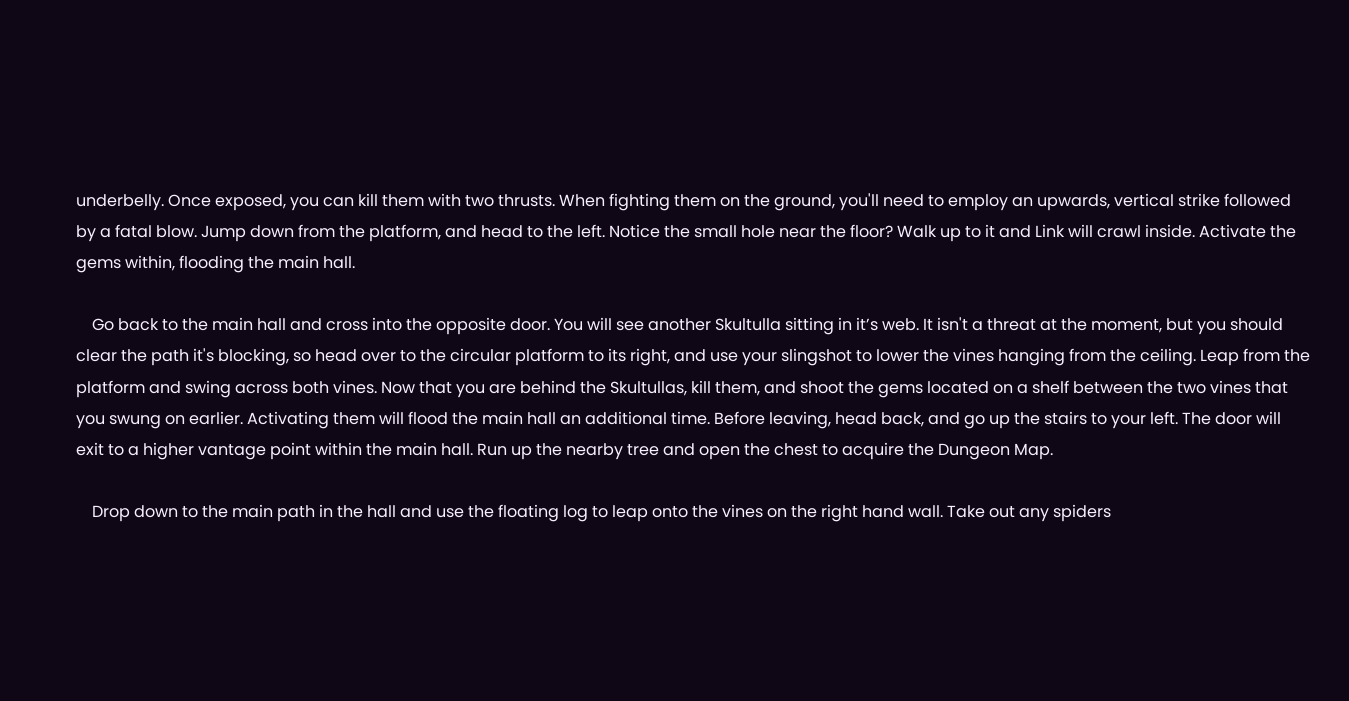underbelly. Once exposed, you can kill them with two thrusts. When fighting them on the ground, you'll need to employ an upwards, vertical strike followed by a fatal blow. Jump down from the platform, and head to the left. Notice the small hole near the floor? Walk up to it and Link will crawl inside. Activate the gems within, flooding the main hall.

    Go back to the main hall and cross into the opposite door. You will see another Skultulla sitting in it’s web. It isn't a threat at the moment, but you should clear the path it's blocking, so head over to the circular platform to its right, and use your slingshot to lower the vines hanging from the ceiling. Leap from the platform and swing across both vines. Now that you are behind the Skultullas, kill them, and shoot the gems located on a shelf between the two vines that you swung on earlier. Activating them will flood the main hall an additional time. Before leaving, head back, and go up the stairs to your left. The door will exit to a higher vantage point within the main hall. Run up the nearby tree and open the chest to acquire the Dungeon Map.

    Drop down to the main path in the hall and use the floating log to leap onto the vines on the right hand wall. Take out any spiders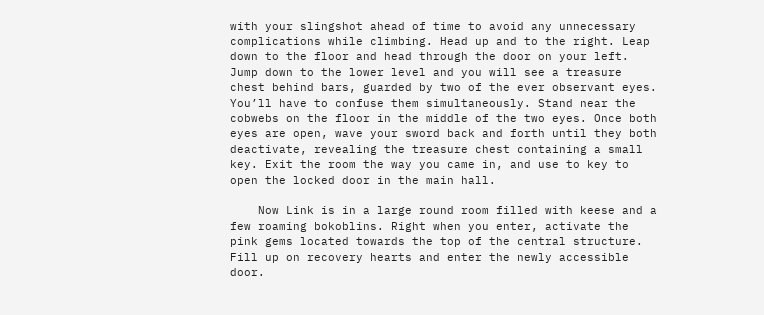with your slingshot ahead of time to avoid any unnecessary complications while climbing. Head up and to the right. Leap down to the floor and head through the door on your left. Jump down to the lower level and you will see a treasure chest behind bars, guarded by two of the ever observant eyes. You’ll have to confuse them simultaneously. Stand near the cobwebs on the floor in the middle of the two eyes. Once both eyes are open, wave your sword back and forth until they both deactivate, revealing the treasure chest containing a small key. Exit the room the way you came in, and use to key to open the locked door in the main hall.

    Now Link is in a large round room filled with keese and a few roaming bokoblins. Right when you enter, activate the pink gems located towards the top of the central structure. Fill up on recovery hearts and enter the newly accessible door.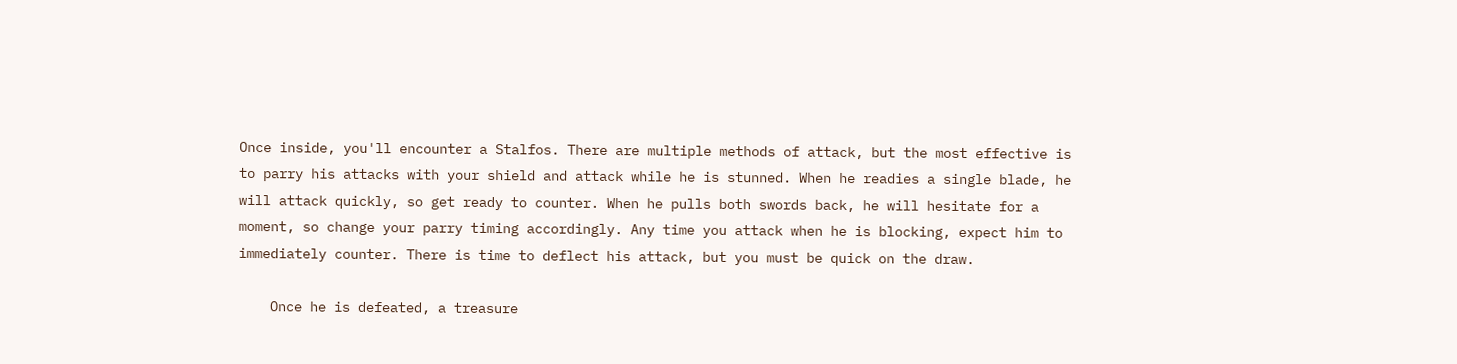Once inside, you'll encounter a Stalfos. There are multiple methods of attack, but the most effective is to parry his attacks with your shield and attack while he is stunned. When he readies a single blade, he will attack quickly, so get ready to counter. When he pulls both swords back, he will hesitate for a moment, so change your parry timing accordingly. Any time you attack when he is blocking, expect him to immediately counter. There is time to deflect his attack, but you must be quick on the draw.

    Once he is defeated, a treasure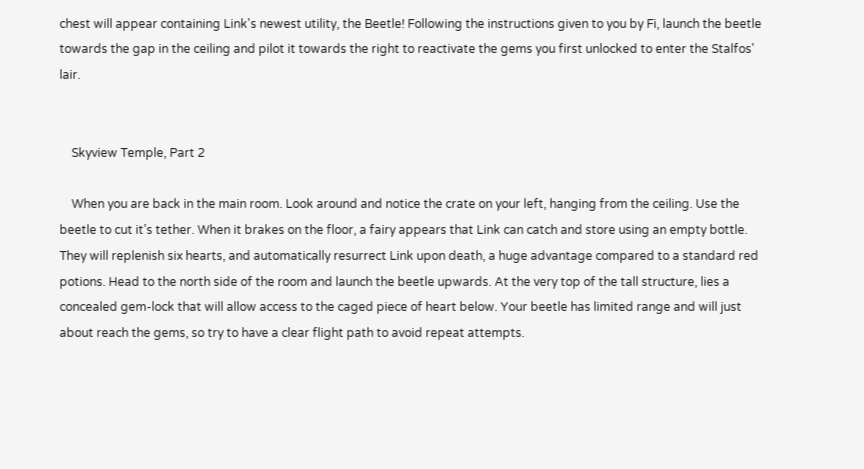chest will appear containing Link's newest utility, the Beetle! Following the instructions given to you by Fi, launch the beetle towards the gap in the ceiling and pilot it towards the right to reactivate the gems you first unlocked to enter the Stalfos' lair.


    Skyview Temple, Part 2

    When you are back in the main room. Look around and notice the crate on your left, hanging from the ceiling. Use the beetle to cut it’s tether. When it brakes on the floor, a fairy appears that Link can catch and store using an empty bottle. They will replenish six hearts, and automatically resurrect Link upon death, a huge advantage compared to a standard red potions. Head to the north side of the room and launch the beetle upwards. At the very top of the tall structure, lies a concealed gem-lock that will allow access to the caged piece of heart below. Your beetle has limited range and will just about reach the gems, so try to have a clear flight path to avoid repeat attempts.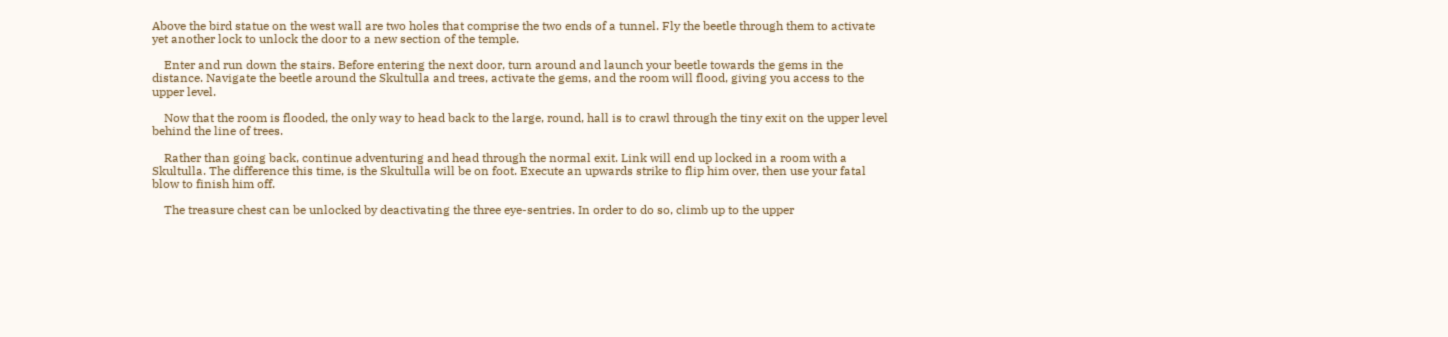Above the bird statue on the west wall are two holes that comprise the two ends of a tunnel. Fly the beetle through them to activate yet another lock to unlock the door to a new section of the temple.

    Enter and run down the stairs. Before entering the next door, turn around and launch your beetle towards the gems in the distance. Navigate the beetle around the Skultulla and trees, activate the gems, and the room will flood, giving you access to the upper level.

    Now that the room is flooded, the only way to head back to the large, round, hall is to crawl through the tiny exit on the upper level behind the line of trees.

    Rather than going back, continue adventuring and head through the normal exit. Link will end up locked in a room with a Skultulla. The difference this time, is the Skultulla will be on foot. Execute an upwards strike to flip him over, then use your fatal blow to finish him off.

    The treasure chest can be unlocked by deactivating the three eye-sentries. In order to do so, climb up to the upper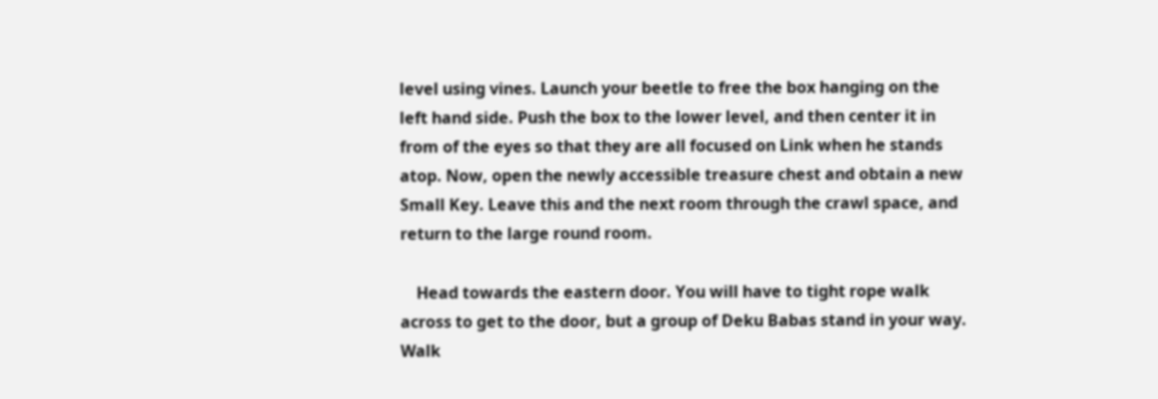level using vines. Launch your beetle to free the box hanging on the left hand side. Push the box to the lower level, and then center it in from of the eyes so that they are all focused on Link when he stands atop. Now, open the newly accessible treasure chest and obtain a new Small Key. Leave this and the next room through the crawl space, and return to the large round room.

    Head towards the eastern door. You will have to tight rope walk across to get to the door, but a group of Deku Babas stand in your way. Walk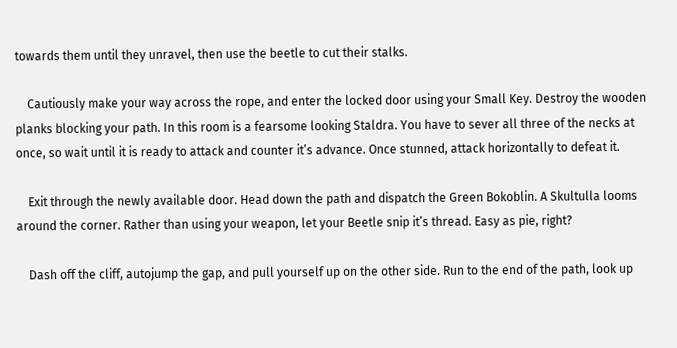towards them until they unravel, then use the beetle to cut their stalks.

    Cautiously make your way across the rope, and enter the locked door using your Small Key. Destroy the wooden planks blocking your path. In this room is a fearsome looking Staldra. You have to sever all three of the necks at once, so wait until it is ready to attack and counter it’s advance. Once stunned, attack horizontally to defeat it.

    Exit through the newly available door. Head down the path and dispatch the Green Bokoblin. A Skultulla looms around the corner. Rather than using your weapon, let your Beetle snip it’s thread. Easy as pie, right?

    Dash off the cliff, autojump the gap, and pull yourself up on the other side. Run to the end of the path, look up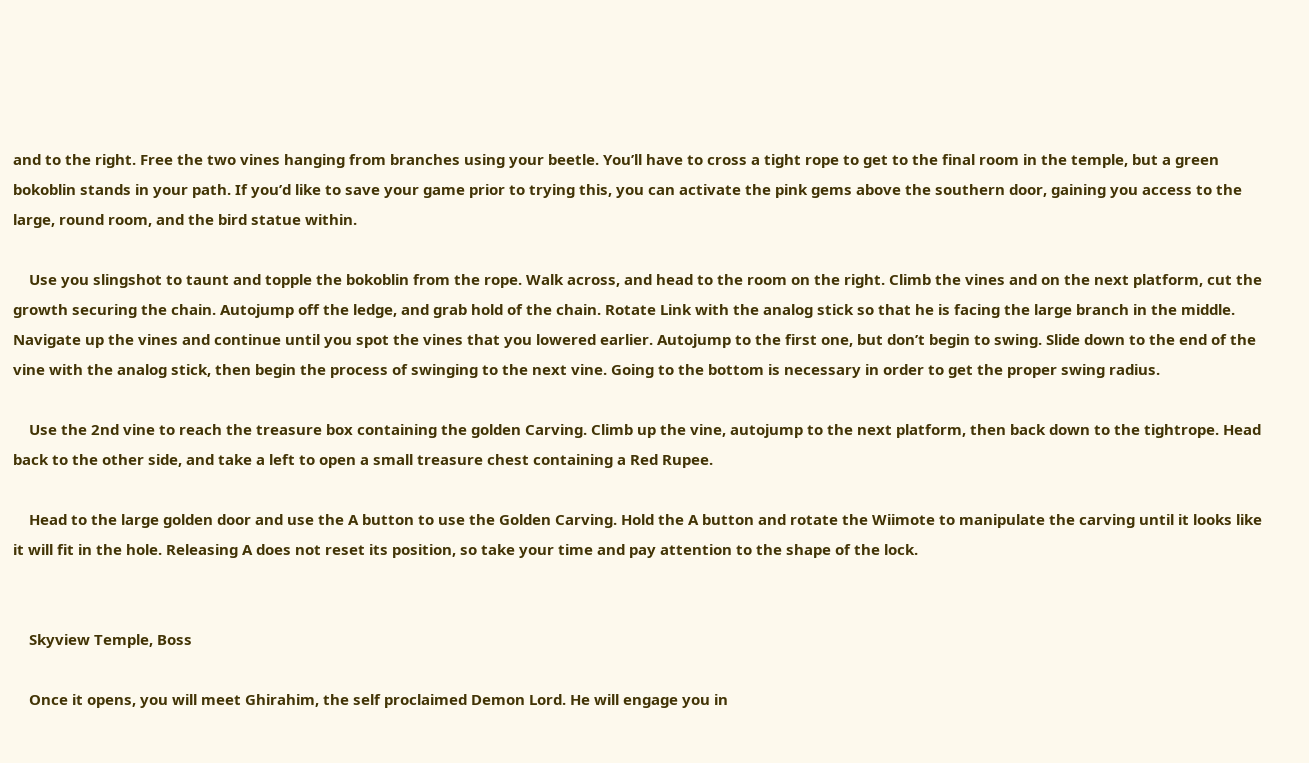and to the right. Free the two vines hanging from branches using your beetle. You’ll have to cross a tight rope to get to the final room in the temple, but a green bokoblin stands in your path. If you’d like to save your game prior to trying this, you can activate the pink gems above the southern door, gaining you access to the large, round room, and the bird statue within.

    Use you slingshot to taunt and topple the bokoblin from the rope. Walk across, and head to the room on the right. Climb the vines and on the next platform, cut the growth securing the chain. Autojump off the ledge, and grab hold of the chain. Rotate Link with the analog stick so that he is facing the large branch in the middle. Navigate up the vines and continue until you spot the vines that you lowered earlier. Autojump to the first one, but don’t begin to swing. Slide down to the end of the vine with the analog stick, then begin the process of swinging to the next vine. Going to the bottom is necessary in order to get the proper swing radius.

    Use the 2nd vine to reach the treasure box containing the golden Carving. Climb up the vine, autojump to the next platform, then back down to the tightrope. Head back to the other side, and take a left to open a small treasure chest containing a Red Rupee.

    Head to the large golden door and use the A button to use the Golden Carving. Hold the A button and rotate the Wiimote to manipulate the carving until it looks like it will fit in the hole. Releasing A does not reset its position, so take your time and pay attention to the shape of the lock.


    Skyview Temple, Boss

    Once it opens, you will meet Ghirahim, the self proclaimed Demon Lord. He will engage you in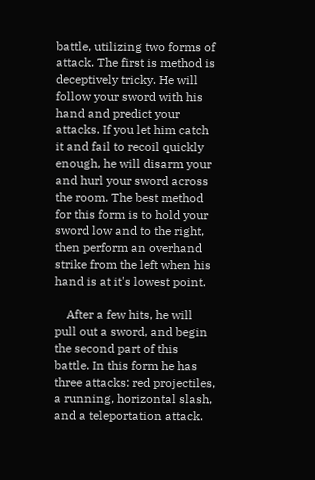battle, utilizing two forms of attack. The first is method is deceptively tricky. He will follow your sword with his hand and predict your attacks. If you let him catch it and fail to recoil quickly enough, he will disarm your and hurl your sword across the room. The best method for this form is to hold your sword low and to the right, then perform an overhand strike from the left when his hand is at it's lowest point.

    After a few hits, he will pull out a sword, and begin the second part of this battle. In this form he has three attacks: red projectiles, a running, horizontal slash, and a teleportation attack.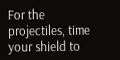For the projectiles, time your shield to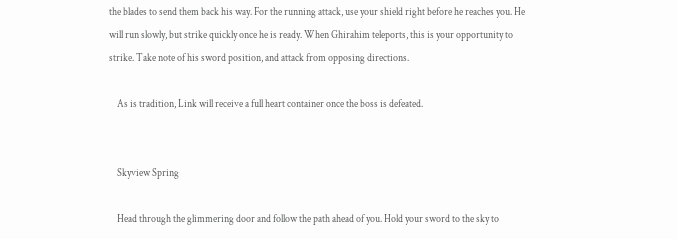the blades to send them back his way. For the running attack, use your shield right before he reaches you. He will run slowly, but strike quickly once he is ready. When Ghirahim teleports, this is your opportunity to strike. Take note of his sword position, and attack from opposing directions.

    As is tradition, Link will receive a full heart container once the boss is defeated.


    Skyview Spring

    Head through the glimmering door and follow the path ahead of you. Hold your sword to the sky to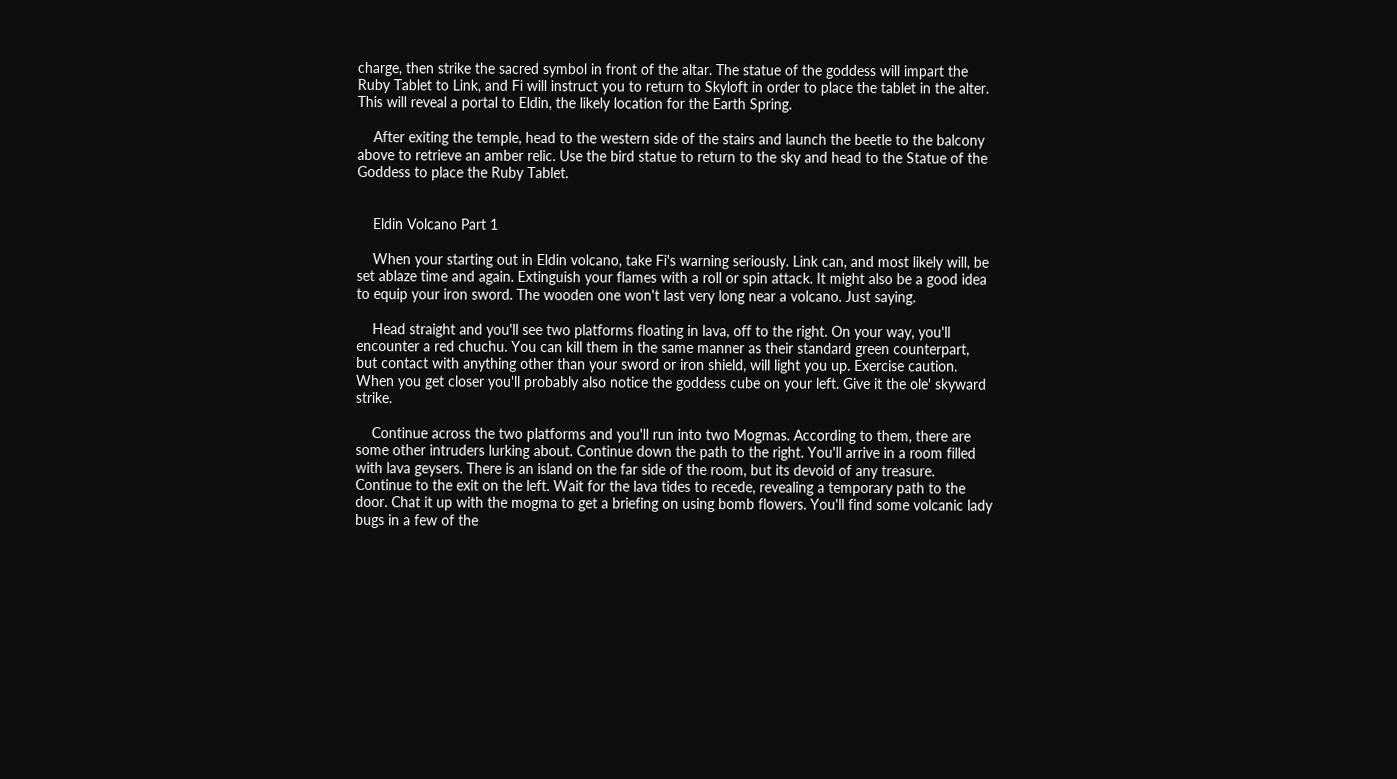charge, then strike the sacred symbol in front of the altar. The statue of the goddess will impart the Ruby Tablet to Link, and Fi will instruct you to return to Skyloft in order to place the tablet in the alter. This will reveal a portal to Eldin, the likely location for the Earth Spring.

    After exiting the temple, head to the western side of the stairs and launch the beetle to the balcony above to retrieve an amber relic. Use the bird statue to return to the sky and head to the Statue of the Goddess to place the Ruby Tablet.


    Eldin Volcano Part 1

    When your starting out in Eldin volcano, take Fi's warning seriously. Link can, and most likely will, be set ablaze time and again. Extinguish your flames with a roll or spin attack. It might also be a good idea to equip your iron sword. The wooden one won't last very long near a volcano. Just saying.

    Head straight and you'll see two platforms floating in lava, off to the right. On your way, you'll encounter a red chuchu. You can kill them in the same manner as their standard green counterpart, but contact with anything other than your sword or iron shield, will light you up. Exercise caution. When you get closer you'll probably also notice the goddess cube on your left. Give it the ole' skyward strike.

    Continue across the two platforms and you'll run into two Mogmas. According to them, there are some other intruders lurking about. Continue down the path to the right. You'll arrive in a room filled with lava geysers. There is an island on the far side of the room, but its devoid of any treasure. Continue to the exit on the left. Wait for the lava tides to recede, revealing a temporary path to the door. Chat it up with the mogma to get a briefing on using bomb flowers. You'll find some volcanic lady bugs in a few of the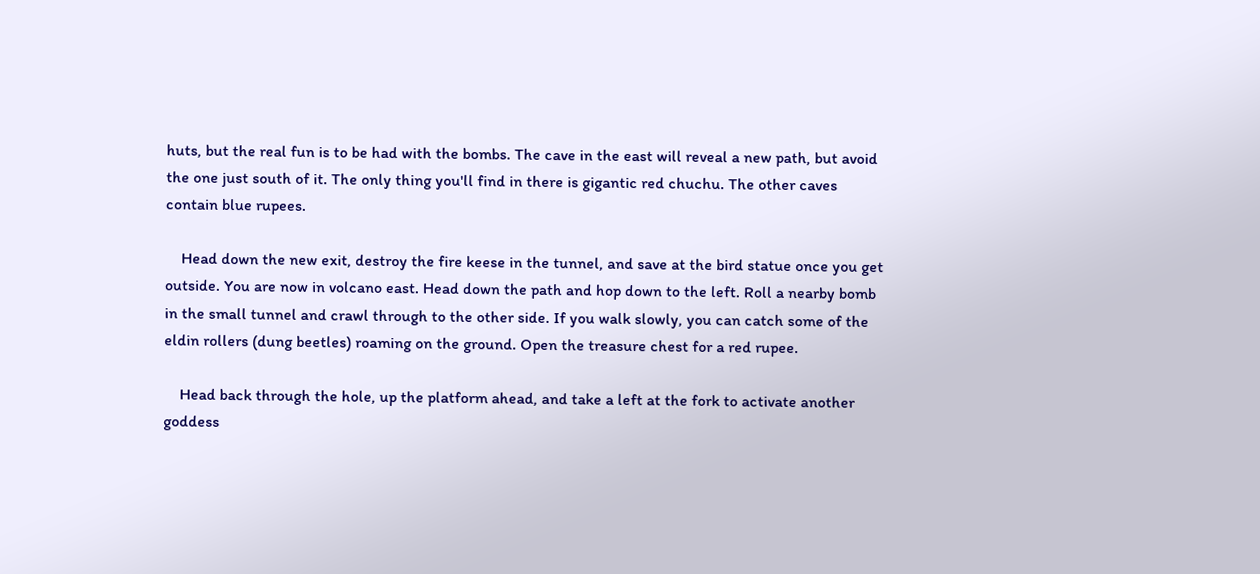huts, but the real fun is to be had with the bombs. The cave in the east will reveal a new path, but avoid the one just south of it. The only thing you'll find in there is gigantic red chuchu. The other caves contain blue rupees.

    Head down the new exit, destroy the fire keese in the tunnel, and save at the bird statue once you get outside. You are now in volcano east. Head down the path and hop down to the left. Roll a nearby bomb in the small tunnel and crawl through to the other side. If you walk slowly, you can catch some of the eldin rollers (dung beetles) roaming on the ground. Open the treasure chest for a red rupee.

    Head back through the hole, up the platform ahead, and take a left at the fork to activate another goddess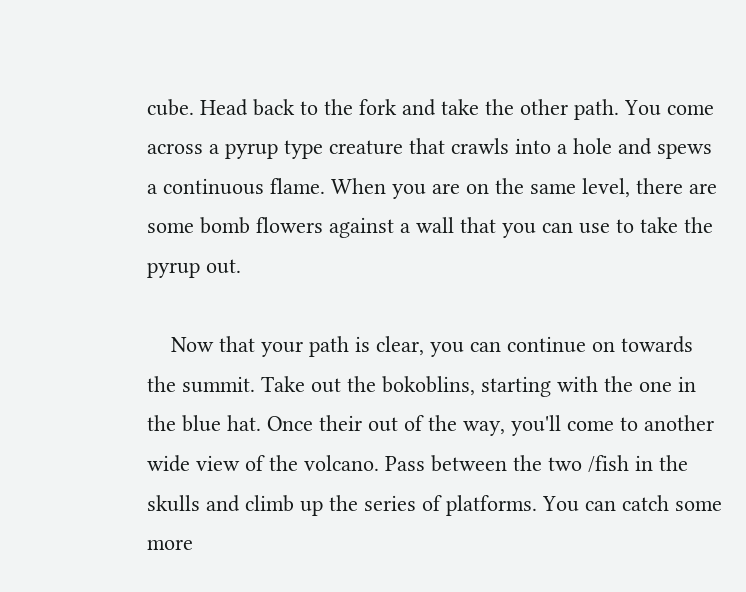cube. Head back to the fork and take the other path. You come across a pyrup type creature that crawls into a hole and spews a continuous flame. When you are on the same level, there are some bomb flowers against a wall that you can use to take the pyrup out.

    Now that your path is clear, you can continue on towards the summit. Take out the bokoblins, starting with the one in the blue hat. Once their out of the way, you'll come to another wide view of the volcano. Pass between the two /fish in the skulls and climb up the series of platforms. You can catch some more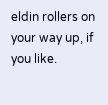eldin rollers on your way up, if you like.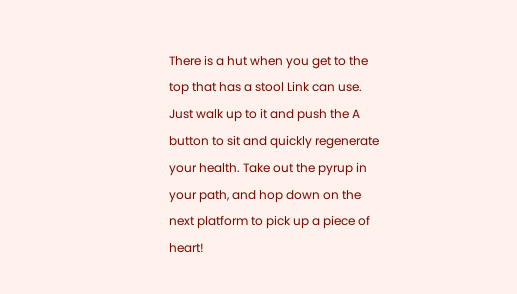There is a hut when you get to the top that has a stool Link can use. Just walk up to it and push the A button to sit and quickly regenerate your health. Take out the pyrup in your path, and hop down on the next platform to pick up a piece of heart!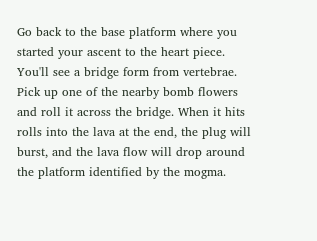Go back to the base platform where you started your ascent to the heart piece. You'll see a bridge form from vertebrae. Pick up one of the nearby bomb flowers and roll it across the bridge. When it hits rolls into the lava at the end, the plug will burst, and the lava flow will drop around the platform identified by the mogma.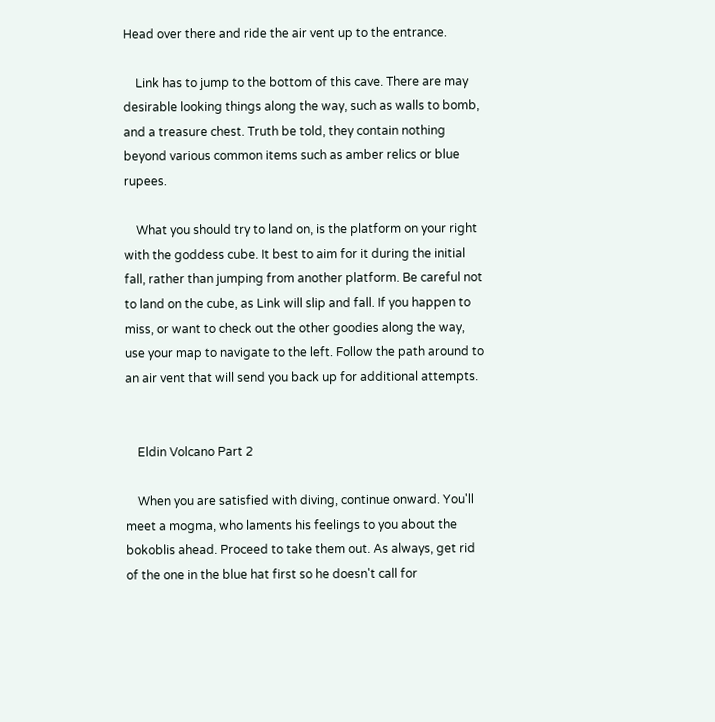Head over there and ride the air vent up to the entrance.

    Link has to jump to the bottom of this cave. There are may desirable looking things along the way, such as walls to bomb, and a treasure chest. Truth be told, they contain nothing beyond various common items such as amber relics or blue rupees.

    What you should try to land on, is the platform on your right with the goddess cube. It best to aim for it during the initial fall, rather than jumping from another platform. Be careful not to land on the cube, as Link will slip and fall. If you happen to miss, or want to check out the other goodies along the way, use your map to navigate to the left. Follow the path around to an air vent that will send you back up for additional attempts.


    Eldin Volcano Part 2

    When you are satisfied with diving, continue onward. You'll meet a mogma, who laments his feelings to you about the bokoblis ahead. Proceed to take them out. As always, get rid of the one in the blue hat first so he doesn't call for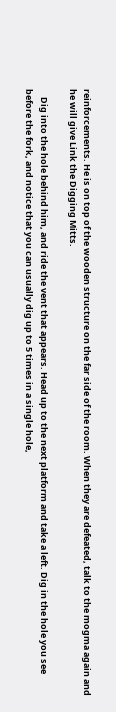reinforcements. He is on top of the wooden structure on the far side of the room. When they are defeated, talk to the mogma again and he will give Link the Digging Mitts.

    Dig into the hole behind him, and ride the vent that appears. Head up to the next platform and take a left. Dig in the hole you see before the fork, and notice that you can usually dig up to 5 times in a single hole,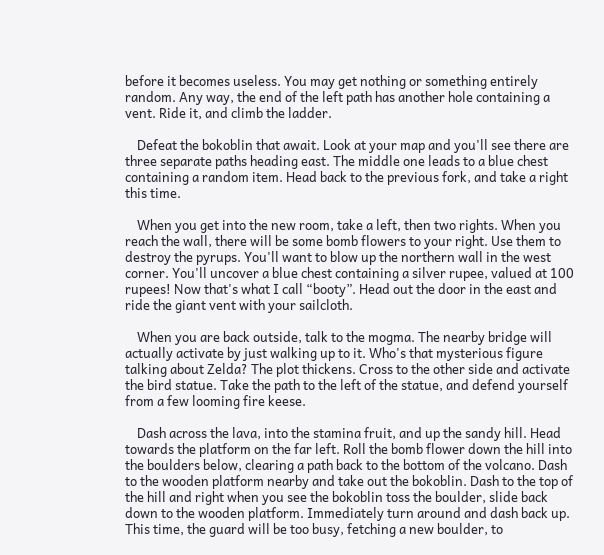before it becomes useless. You may get nothing or something entirely random. Any way, the end of the left path has another hole containing a vent. Ride it, and climb the ladder.

    Defeat the bokoblin that await. Look at your map and you'll see there are three separate paths heading east. The middle one leads to a blue chest containing a random item. Head back to the previous fork, and take a right this time.

    When you get into the new room, take a left, then two rights. When you reach the wall, there will be some bomb flowers to your right. Use them to destroy the pyrups. You'll want to blow up the northern wall in the west corner. You'll uncover a blue chest containing a silver rupee, valued at 100 rupees! Now that's what I call “booty”. Head out the door in the east and ride the giant vent with your sailcloth.

    When you are back outside, talk to the mogma. The nearby bridge will actually activate by just walking up to it. Who's that mysterious figure talking about Zelda? The plot thickens. Cross to the other side and activate the bird statue. Take the path to the left of the statue, and defend yourself from a few looming fire keese.

    Dash across the lava, into the stamina fruit, and up the sandy hill. Head towards the platform on the far left. Roll the bomb flower down the hill into the boulders below, clearing a path back to the bottom of the volcano. Dash to the wooden platform nearby and take out the bokoblin. Dash to the top of the hill and right when you see the bokoblin toss the boulder, slide back down to the wooden platform. Immediately turn around and dash back up. This time, the guard will be too busy, fetching a new boulder, to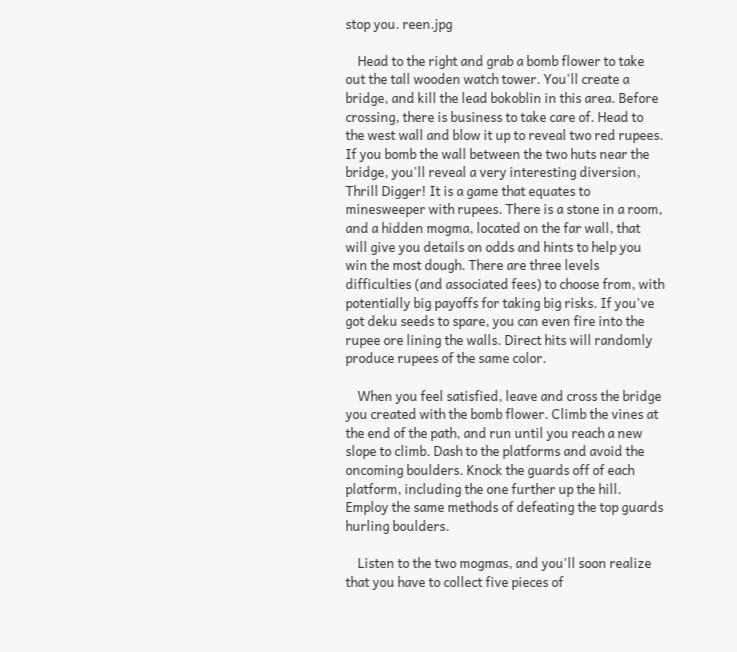stop you. reen.jpg

    Head to the right and grab a bomb flower to take out the tall wooden watch tower. You'll create a bridge, and kill the lead bokoblin in this area. Before crossing, there is business to take care of. Head to the west wall and blow it up to reveal two red rupees. If you bomb the wall between the two huts near the bridge, you'll reveal a very interesting diversion, Thrill Digger! It is a game that equates to minesweeper with rupees. There is a stone in a room, and a hidden mogma, located on the far wall, that will give you details on odds and hints to help you win the most dough. There are three levels difficulties (and associated fees) to choose from, with potentially big payoffs for taking big risks. If you've got deku seeds to spare, you can even fire into the rupee ore lining the walls. Direct hits will randomly produce rupees of the same color.

    When you feel satisfied, leave and cross the bridge you created with the bomb flower. Climb the vines at the end of the path, and run until you reach a new slope to climb. Dash to the platforms and avoid the oncoming boulders. Knock the guards off of each platform, including the one further up the hill. Employ the same methods of defeating the top guards hurling boulders.

    Listen to the two mogmas, and you'll soon realize that you have to collect five pieces of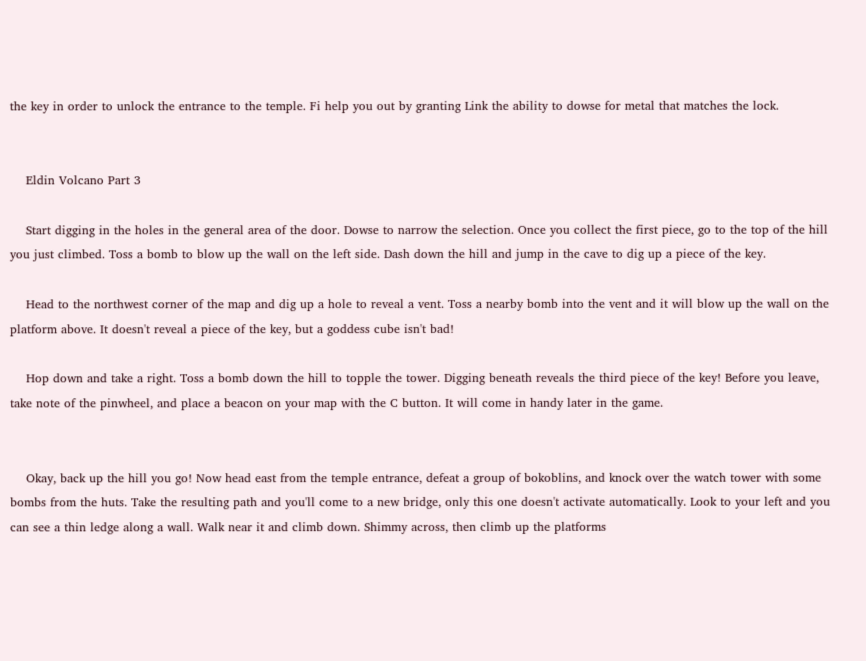the key in order to unlock the entrance to the temple. Fi help you out by granting Link the ability to dowse for metal that matches the lock.


    Eldin Volcano Part 3

    Start digging in the holes in the general area of the door. Dowse to narrow the selection. Once you collect the first piece, go to the top of the hill you just climbed. Toss a bomb to blow up the wall on the left side. Dash down the hill and jump in the cave to dig up a piece of the key.

    Head to the northwest corner of the map and dig up a hole to reveal a vent. Toss a nearby bomb into the vent and it will blow up the wall on the platform above. It doesn't reveal a piece of the key, but a goddess cube isn't bad!

    Hop down and take a right. Toss a bomb down the hill to topple the tower. Digging beneath reveals the third piece of the key! Before you leave, take note of the pinwheel, and place a beacon on your map with the C button. It will come in handy later in the game.


    Okay, back up the hill you go! Now head east from the temple entrance, defeat a group of bokoblins, and knock over the watch tower with some bombs from the huts. Take the resulting path and you'll come to a new bridge, only this one doesn't activate automatically. Look to your left and you can see a thin ledge along a wall. Walk near it and climb down. Shimmy across, then climb up the platforms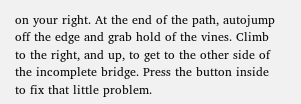on your right. At the end of the path, autojump off the edge and grab hold of the vines. Climb to the right, and up, to get to the other side of the incomplete bridge. Press the button inside to fix that little problem.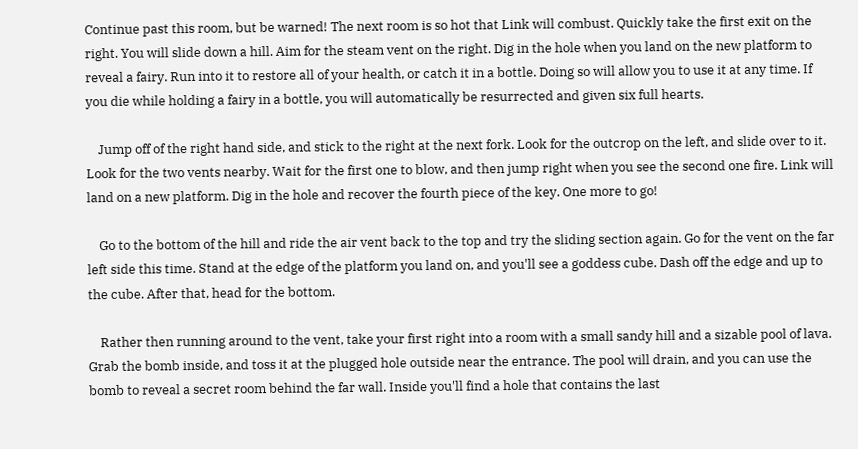Continue past this room, but be warned! The next room is so hot that Link will combust. Quickly take the first exit on the right. You will slide down a hill. Aim for the steam vent on the right. Dig in the hole when you land on the new platform to reveal a fairy. Run into it to restore all of your health, or catch it in a bottle. Doing so will allow you to use it at any time. If you die while holding a fairy in a bottle, you will automatically be resurrected and given six full hearts.

    Jump off of the right hand side, and stick to the right at the next fork. Look for the outcrop on the left, and slide over to it. Look for the two vents nearby. Wait for the first one to blow, and then jump right when you see the second one fire. Link will land on a new platform. Dig in the hole and recover the fourth piece of the key. One more to go!

    Go to the bottom of the hill and ride the air vent back to the top and try the sliding section again. Go for the vent on the far left side this time. Stand at the edge of the platform you land on, and you'll see a goddess cube. Dash off the edge and up to the cube. After that, head for the bottom.

    Rather then running around to the vent, take your first right into a room with a small sandy hill and a sizable pool of lava. Grab the bomb inside, and toss it at the plugged hole outside near the entrance. The pool will drain, and you can use the bomb to reveal a secret room behind the far wall. Inside you'll find a hole that contains the last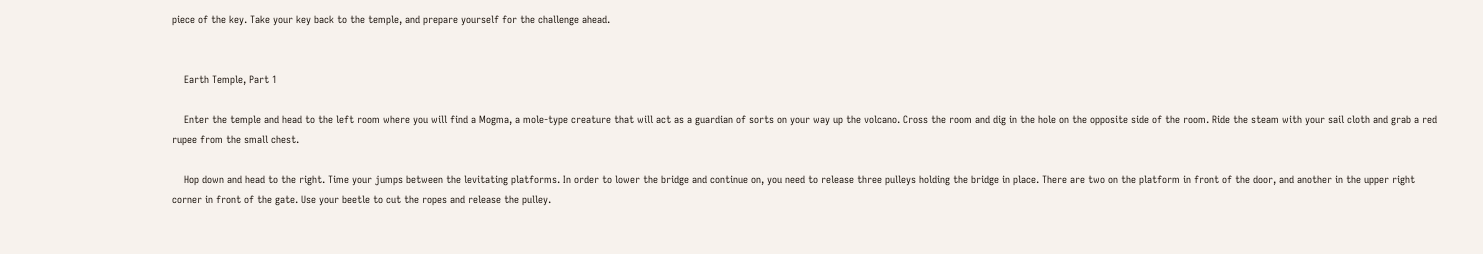piece of the key. Take your key back to the temple, and prepare yourself for the challenge ahead.


    Earth Temple, Part 1

    Enter the temple and head to the left room where you will find a Mogma, a mole-type creature that will act as a guardian of sorts on your way up the volcano. Cross the room and dig in the hole on the opposite side of the room. Ride the steam with your sail cloth and grab a red rupee from the small chest.

    Hop down and head to the right. Time your jumps between the levitating platforms. In order to lower the bridge and continue on, you need to release three pulleys holding the bridge in place. There are two on the platform in front of the door, and another in the upper right corner in front of the gate. Use your beetle to cut the ropes and release the pulley.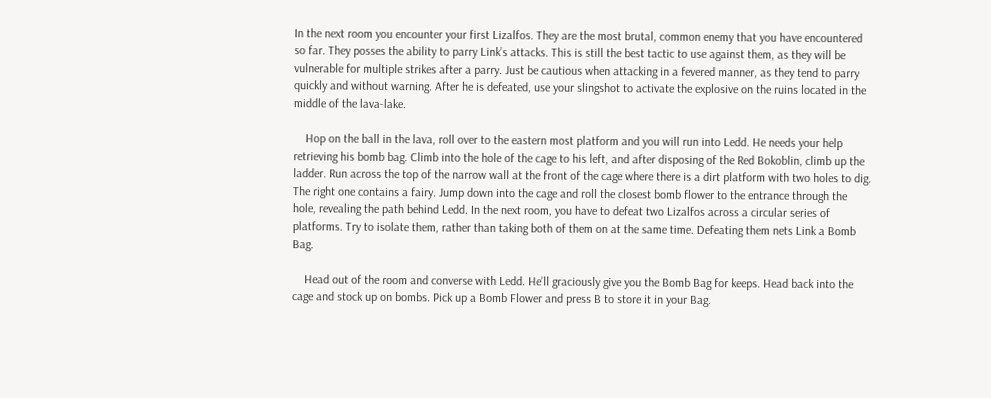In the next room you encounter your first Lizalfos. They are the most brutal, common enemy that you have encountered so far. They posses the ability to parry Link’s attacks. This is still the best tactic to use against them, as they will be vulnerable for multiple strikes after a parry. Just be cautious when attacking in a fevered manner, as they tend to parry quickly and without warning. After he is defeated, use your slingshot to activate the explosive on the ruins located in the middle of the lava-lake.

    Hop on the ball in the lava, roll over to the eastern most platform and you will run into Ledd. He needs your help retrieving his bomb bag. Climb into the hole of the cage to his left, and after disposing of the Red Bokoblin, climb up the ladder. Run across the top of the narrow wall at the front of the cage where there is a dirt platform with two holes to dig. The right one contains a fairy. Jump down into the cage and roll the closest bomb flower to the entrance through the hole, revealing the path behind Ledd. In the next room, you have to defeat two Lizalfos across a circular series of platforms. Try to isolate them, rather than taking both of them on at the same time. Defeating them nets Link a Bomb Bag.

    Head out of the room and converse with Ledd. He’ll graciously give you the Bomb Bag for keeps. Head back into the cage and stock up on bombs. Pick up a Bomb Flower and press B to store it in your Bag.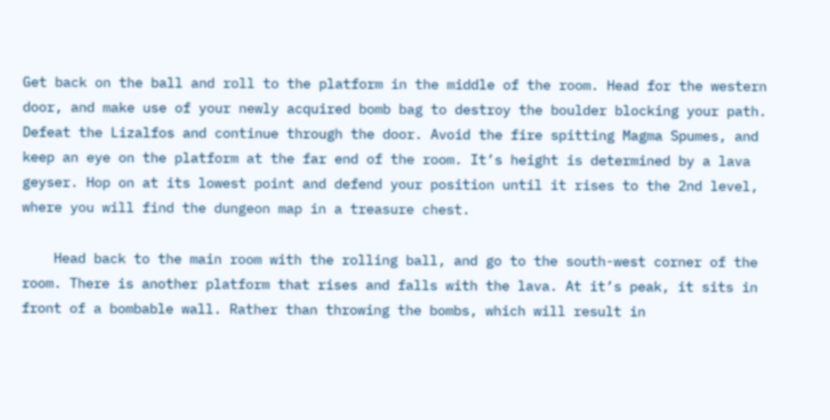Get back on the ball and roll to the platform in the middle of the room. Head for the western door, and make use of your newly acquired bomb bag to destroy the boulder blocking your path. Defeat the Lizalfos and continue through the door. Avoid the fire spitting Magma Spumes, and keep an eye on the platform at the far end of the room. It’s height is determined by a lava geyser. Hop on at its lowest point and defend your position until it rises to the 2nd level, where you will find the dungeon map in a treasure chest.

    Head back to the main room with the rolling ball, and go to the south-west corner of the room. There is another platform that rises and falls with the lava. At it’s peak, it sits in front of a bombable wall. Rather than throwing the bombs, which will result in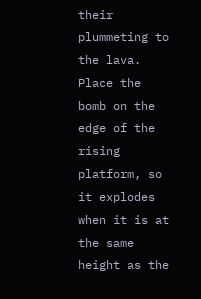their plummeting to the lava. Place the bomb on the edge of the rising platform, so it explodes when it is at the same height as the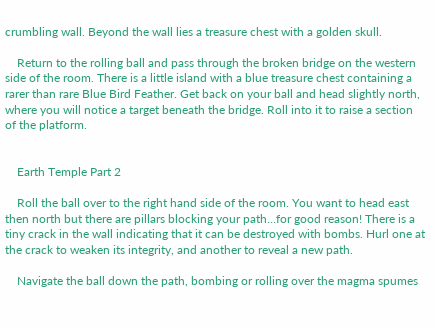crumbling wall. Beyond the wall lies a treasure chest with a golden skull.

    Return to the rolling ball and pass through the broken bridge on the western side of the room. There is a little island with a blue treasure chest containing a rarer than rare Blue Bird Feather. Get back on your ball and head slightly north, where you will notice a target beneath the bridge. Roll into it to raise a section of the platform.


    Earth Temple Part 2

    Roll the ball over to the right hand side of the room. You want to head east then north but there are pillars blocking your path…for good reason! There is a tiny crack in the wall indicating that it can be destroyed with bombs. Hurl one at the crack to weaken its integrity, and another to reveal a new path.

    Navigate the ball down the path, bombing or rolling over the magma spumes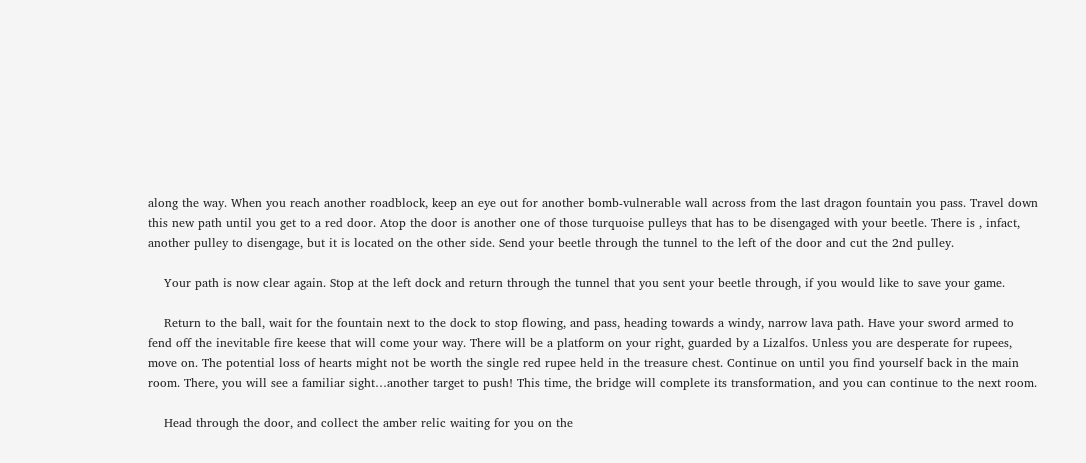along the way. When you reach another roadblock, keep an eye out for another bomb-vulnerable wall across from the last dragon fountain you pass. Travel down this new path until you get to a red door. Atop the door is another one of those turquoise pulleys that has to be disengaged with your beetle. There is , infact, another pulley to disengage, but it is located on the other side. Send your beetle through the tunnel to the left of the door and cut the 2nd pulley.

    Your path is now clear again. Stop at the left dock and return through the tunnel that you sent your beetle through, if you would like to save your game.

    Return to the ball, wait for the fountain next to the dock to stop flowing, and pass, heading towards a windy, narrow lava path. Have your sword armed to fend off the inevitable fire keese that will come your way. There will be a platform on your right, guarded by a Lizalfos. Unless you are desperate for rupees, move on. The potential loss of hearts might not be worth the single red rupee held in the treasure chest. Continue on until you find yourself back in the main room. There, you will see a familiar sight…another target to push! This time, the bridge will complete its transformation, and you can continue to the next room.

    Head through the door, and collect the amber relic waiting for you on the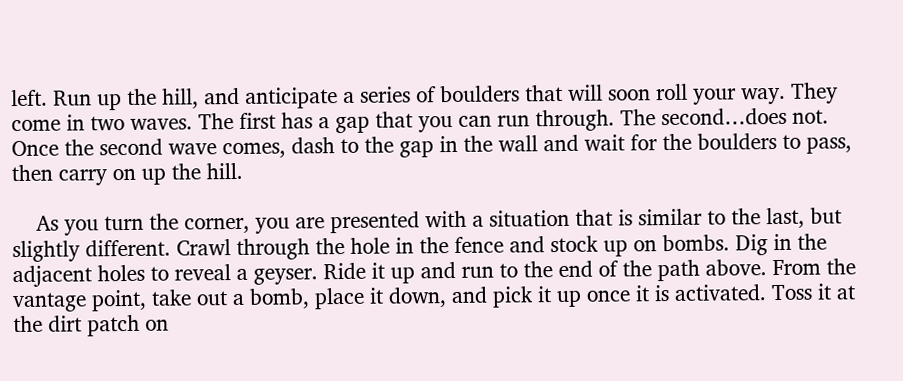left. Run up the hill, and anticipate a series of boulders that will soon roll your way. They come in two waves. The first has a gap that you can run through. The second…does not. Once the second wave comes, dash to the gap in the wall and wait for the boulders to pass, then carry on up the hill.

    As you turn the corner, you are presented with a situation that is similar to the last, but slightly different. Crawl through the hole in the fence and stock up on bombs. Dig in the adjacent holes to reveal a geyser. Ride it up and run to the end of the path above. From the vantage point, take out a bomb, place it down, and pick it up once it is activated. Toss it at the dirt patch on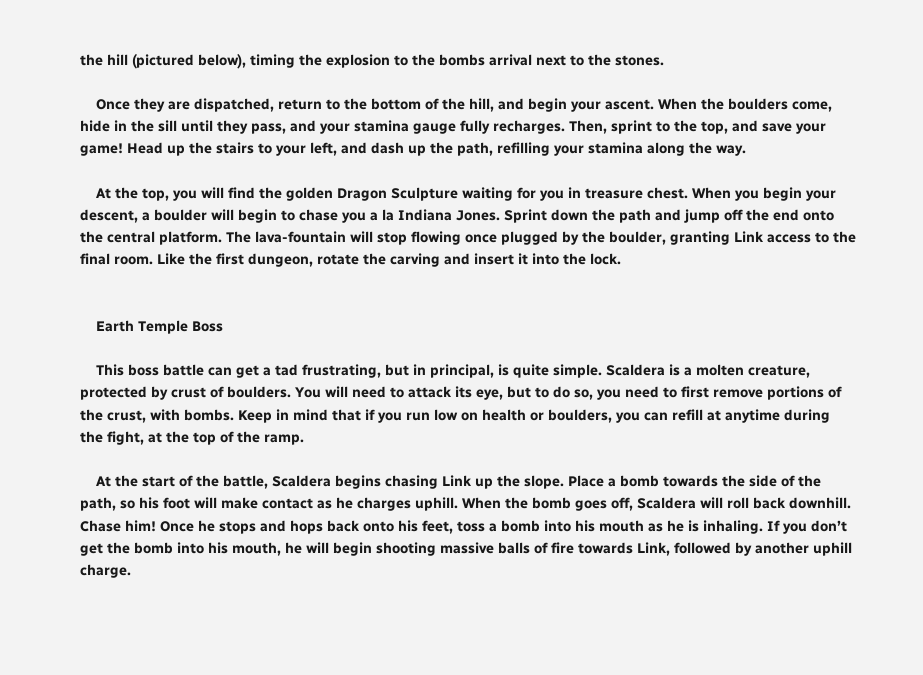the hill (pictured below), timing the explosion to the bombs arrival next to the stones.

    Once they are dispatched, return to the bottom of the hill, and begin your ascent. When the boulders come, hide in the sill until they pass, and your stamina gauge fully recharges. Then, sprint to the top, and save your game! Head up the stairs to your left, and dash up the path, refilling your stamina along the way.

    At the top, you will find the golden Dragon Sculpture waiting for you in treasure chest. When you begin your descent, a boulder will begin to chase you a la Indiana Jones. Sprint down the path and jump off the end onto the central platform. The lava-fountain will stop flowing once plugged by the boulder, granting Link access to the final room. Like the first dungeon, rotate the carving and insert it into the lock.


    Earth Temple Boss

    This boss battle can get a tad frustrating, but in principal, is quite simple. Scaldera is a molten creature, protected by crust of boulders. You will need to attack its eye, but to do so, you need to first remove portions of the crust, with bombs. Keep in mind that if you run low on health or boulders, you can refill at anytime during the fight, at the top of the ramp.

    At the start of the battle, Scaldera begins chasing Link up the slope. Place a bomb towards the side of the path, so his foot will make contact as he charges uphill. When the bomb goes off, Scaldera will roll back downhill. Chase him! Once he stops and hops back onto his feet, toss a bomb into his mouth as he is inhaling. If you don’t get the bomb into his mouth, he will begin shooting massive balls of fire towards Link, followed by another uphill charge.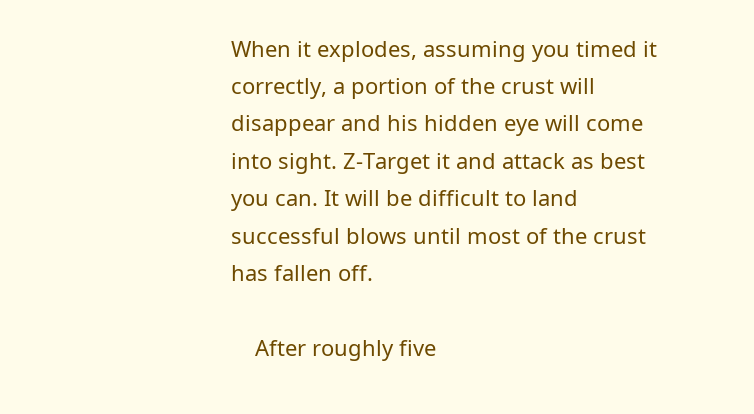When it explodes, assuming you timed it correctly, a portion of the crust will disappear and his hidden eye will come into sight. Z-Target it and attack as best you can. It will be difficult to land successful blows until most of the crust has fallen off.

    After roughly five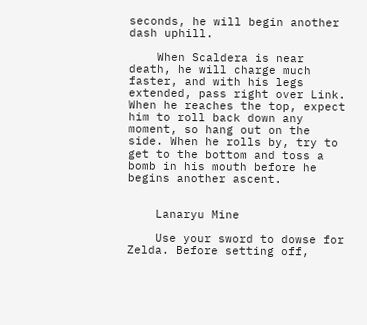seconds, he will begin another dash uphill.

    When Scaldera is near death, he will charge much faster, and with his legs extended, pass right over Link. When he reaches the top, expect him to roll back down any moment, so hang out on the side. When he rolls by, try to get to the bottom and toss a bomb in his mouth before he begins another ascent.


    Lanaryu Mine

    Use your sword to dowse for Zelda. Before setting off,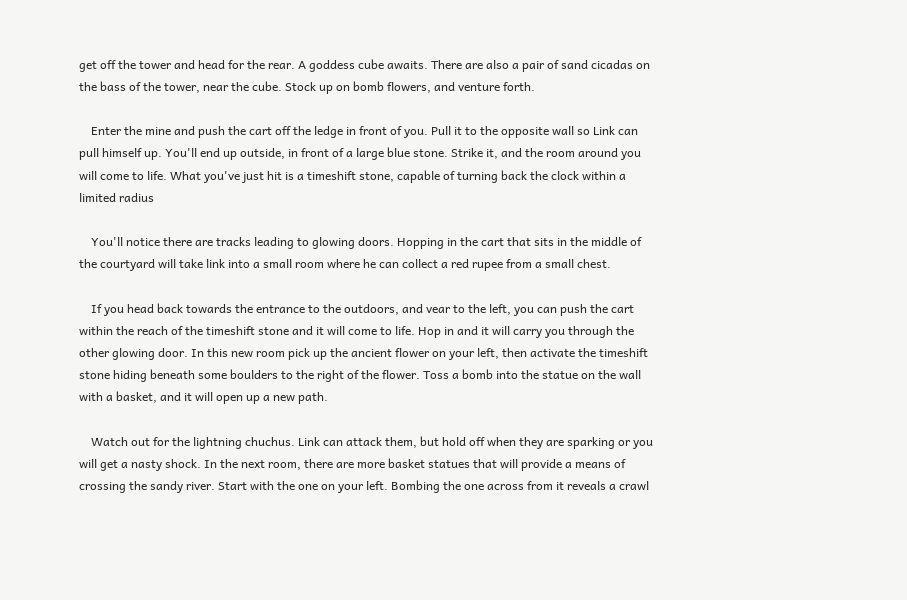get off the tower and head for the rear. A goddess cube awaits. There are also a pair of sand cicadas on the bass of the tower, near the cube. Stock up on bomb flowers, and venture forth.

    Enter the mine and push the cart off the ledge in front of you. Pull it to the opposite wall so Link can pull himself up. You'll end up outside, in front of a large blue stone. Strike it, and the room around you will come to life. What you've just hit is a timeshift stone, capable of turning back the clock within a limited radius

    You'll notice there are tracks leading to glowing doors. Hopping in the cart that sits in the middle of the courtyard will take link into a small room where he can collect a red rupee from a small chest.

    If you head back towards the entrance to the outdoors, and vear to the left, you can push the cart within the reach of the timeshift stone and it will come to life. Hop in and it will carry you through the other glowing door. In this new room pick up the ancient flower on your left, then activate the timeshift stone hiding beneath some boulders to the right of the flower. Toss a bomb into the statue on the wall with a basket, and it will open up a new path.

    Watch out for the lightning chuchus. Link can attack them, but hold off when they are sparking or you will get a nasty shock. In the next room, there are more basket statues that will provide a means of crossing the sandy river. Start with the one on your left. Bombing the one across from it reveals a crawl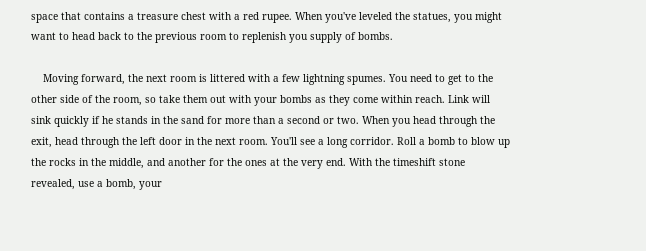space that contains a treasure chest with a red rupee. When you've leveled the statues, you might want to head back to the previous room to replenish you supply of bombs.

    Moving forward, the next room is littered with a few lightning spumes. You need to get to the other side of the room, so take them out with your bombs as they come within reach. Link will sink quickly if he stands in the sand for more than a second or two. When you head through the exit, head through the left door in the next room. You'll see a long corridor. Roll a bomb to blow up the rocks in the middle, and another for the ones at the very end. With the timeshift stone revealed, use a bomb, your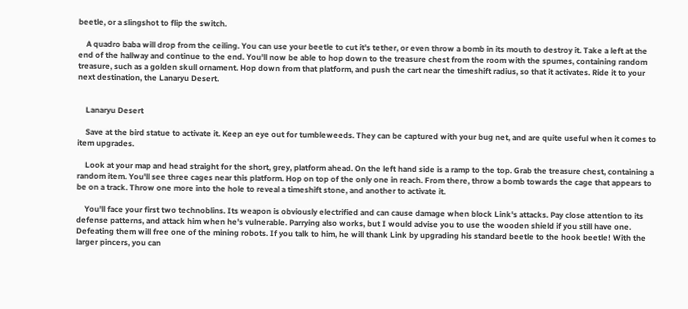beetle, or a slingshot to flip the switch.

    A quadro baba will drop from the ceiling. You can use your beetle to cut it's tether, or even throw a bomb in its mouth to destroy it. Take a left at the end of the hallway and continue to the end. You'll now be able to hop down to the treasure chest from the room with the spumes, containing random treasure, such as a golden skull ornament. Hop down from that platform, and push the cart near the timeshift radius, so that it activates. Ride it to your next destination, the Lanaryu Desert.


    Lanaryu Desert

    Save at the bird statue to activate it. Keep an eye out for tumbleweeds. They can be captured with your bug net, and are quite useful when it comes to item upgrades.

    Look at your map and head straight for the short, grey, platform ahead. On the left hand side is a ramp to the top. Grab the treasure chest, containing a random item. You'll see three cages near this platform. Hop on top of the only one in reach. From there, throw a bomb towards the cage that appears to be on a track. Throw one more into the hole to reveal a timeshift stone, and another to activate it.

    You'll face your first two technoblins. Its weapon is obviously electrified and can cause damage when block Link's attacks. Pay close attention to its defense patterns, and attack him when he's vulnerable. Parrying also works, but I would advise you to use the wooden shield if you still have one. Defeating them will free one of the mining robots. If you talk to him, he will thank Link by upgrading his standard beetle to the hook beetle! With the larger pincers, you can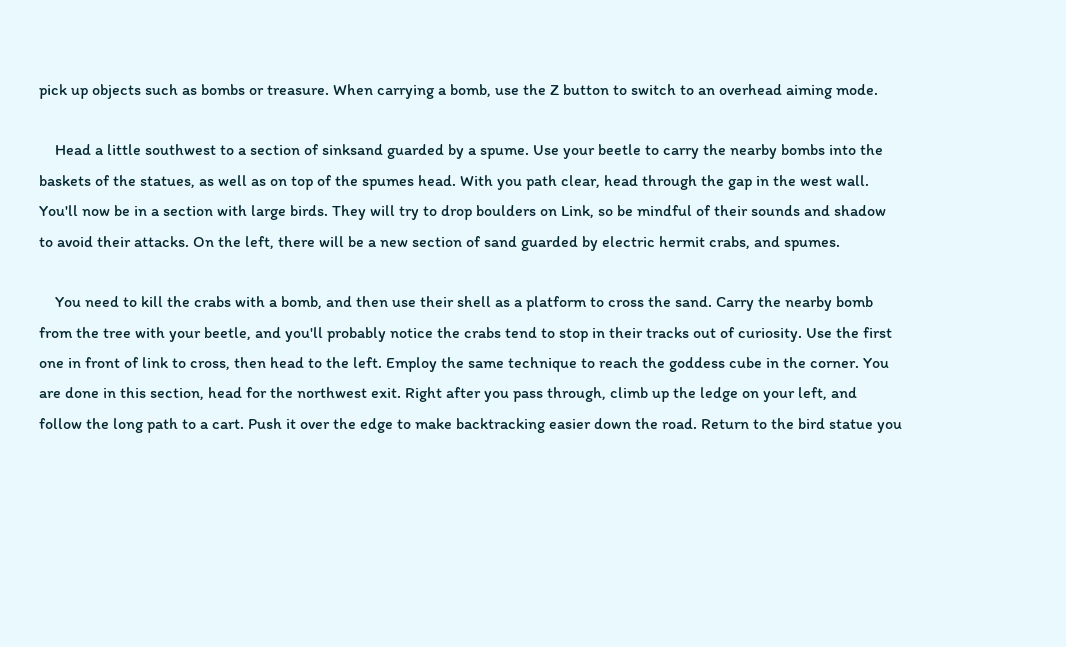pick up objects such as bombs or treasure. When carrying a bomb, use the Z button to switch to an overhead aiming mode.

    Head a little southwest to a section of sinksand guarded by a spume. Use your beetle to carry the nearby bombs into the baskets of the statues, as well as on top of the spumes head. With you path clear, head through the gap in the west wall. You'll now be in a section with large birds. They will try to drop boulders on Link, so be mindful of their sounds and shadow to avoid their attacks. On the left, there will be a new section of sand guarded by electric hermit crabs, and spumes.

    You need to kill the crabs with a bomb, and then use their shell as a platform to cross the sand. Carry the nearby bomb from the tree with your beetle, and you'll probably notice the crabs tend to stop in their tracks out of curiosity. Use the first one in front of link to cross, then head to the left. Employ the same technique to reach the goddess cube in the corner. You are done in this section, head for the northwest exit. Right after you pass through, climb up the ledge on your left, and follow the long path to a cart. Push it over the edge to make backtracking easier down the road. Return to the bird statue you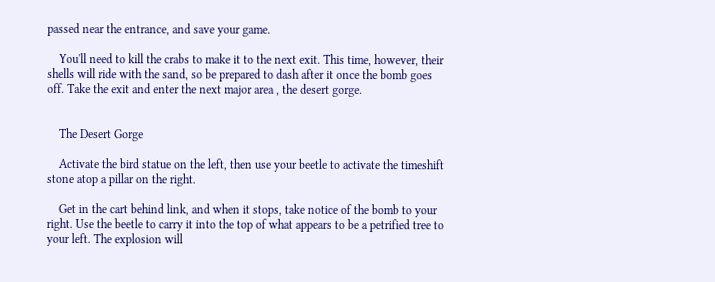passed near the entrance, and save your game.

    You'll need to kill the crabs to make it to the next exit. This time, however, their shells will ride with the sand, so be prepared to dash after it once the bomb goes off. Take the exit and enter the next major area , the desert gorge.


    The Desert Gorge

    Activate the bird statue on the left, then use your beetle to activate the timeshift stone atop a pillar on the right.

    Get in the cart behind link, and when it stops, take notice of the bomb to your right. Use the beetle to carry it into the top of what appears to be a petrified tree to your left. The explosion will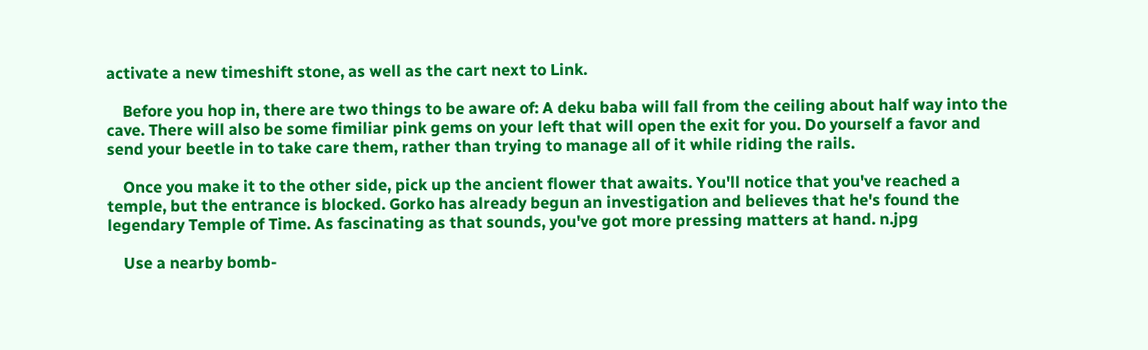activate a new timeshift stone, as well as the cart next to Link.

    Before you hop in, there are two things to be aware of: A deku baba will fall from the ceiling about half way into the cave. There will also be some fimiliar pink gems on your left that will open the exit for you. Do yourself a favor and send your beetle in to take care them, rather than trying to manage all of it while riding the rails.

    Once you make it to the other side, pick up the ancient flower that awaits. You'll notice that you've reached a temple, but the entrance is blocked. Gorko has already begun an investigation and believes that he's found the legendary Temple of Time. As fascinating as that sounds, you've got more pressing matters at hand. n.jpg

    Use a nearby bomb-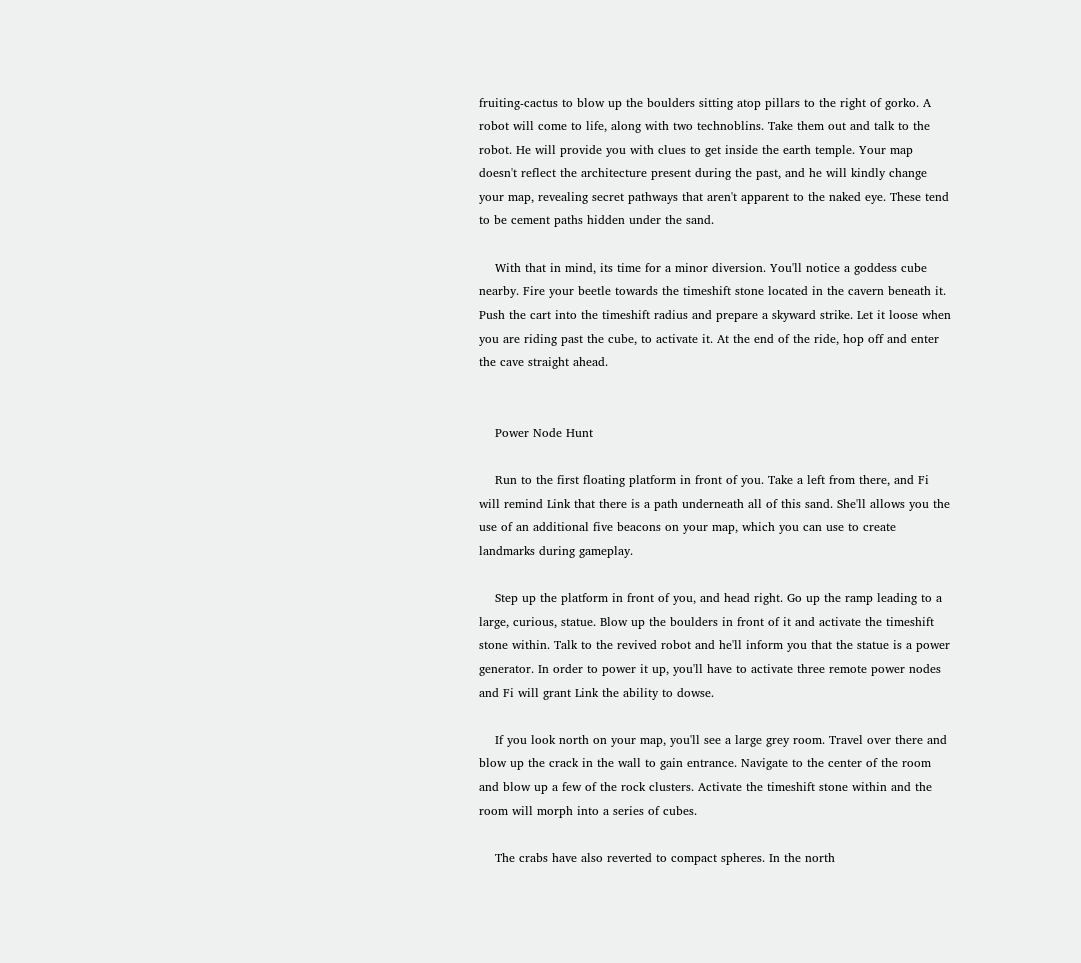fruiting-cactus to blow up the boulders sitting atop pillars to the right of gorko. A robot will come to life, along with two technoblins. Take them out and talk to the robot. He will provide you with clues to get inside the earth temple. Your map doesn't reflect the architecture present during the past, and he will kindly change your map, revealing secret pathways that aren't apparent to the naked eye. These tend to be cement paths hidden under the sand.

    With that in mind, its time for a minor diversion. You'll notice a goddess cube nearby. Fire your beetle towards the timeshift stone located in the cavern beneath it. Push the cart into the timeshift radius and prepare a skyward strike. Let it loose when you are riding past the cube, to activate it. At the end of the ride, hop off and enter the cave straight ahead.


    Power Node Hunt

    Run to the first floating platform in front of you. Take a left from there, and Fi will remind Link that there is a path underneath all of this sand. She'll allows you the use of an additional five beacons on your map, which you can use to create landmarks during gameplay.

    Step up the platform in front of you, and head right. Go up the ramp leading to a large, curious, statue. Blow up the boulders in front of it and activate the timeshift stone within. Talk to the revived robot and he'll inform you that the statue is a power generator. In order to power it up, you'll have to activate three remote power nodes and Fi will grant Link the ability to dowse.

    If you look north on your map, you'll see a large grey room. Travel over there and blow up the crack in the wall to gain entrance. Navigate to the center of the room and blow up a few of the rock clusters. Activate the timeshift stone within and the room will morph into a series of cubes.

    The crabs have also reverted to compact spheres. In the north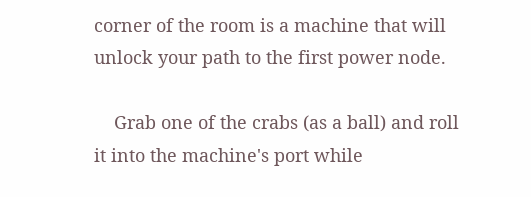corner of the room is a machine that will unlock your path to the first power node.

    Grab one of the crabs (as a ball) and roll it into the machine's port while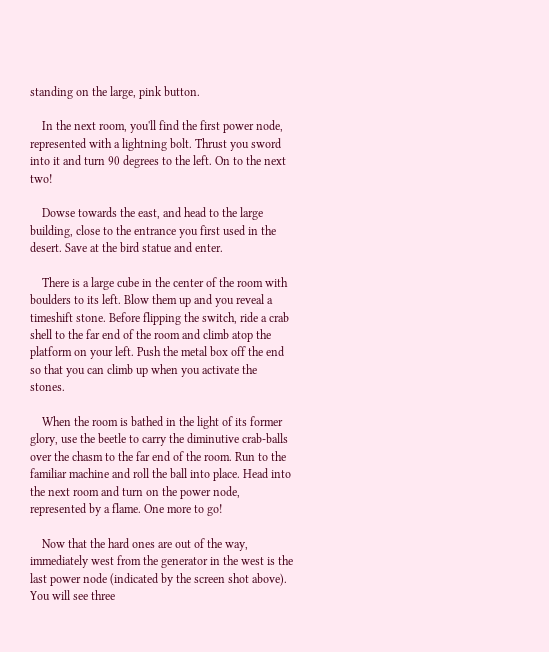standing on the large, pink button.

    In the next room, you'll find the first power node, represented with a lightning bolt. Thrust you sword into it and turn 90 degrees to the left. On to the next two!

    Dowse towards the east, and head to the large building, close to the entrance you first used in the desert. Save at the bird statue and enter.

    There is a large cube in the center of the room with boulders to its left. Blow them up and you reveal a timeshift stone. Before flipping the switch, ride a crab shell to the far end of the room and climb atop the platform on your left. Push the metal box off the end so that you can climb up when you activate the stones.

    When the room is bathed in the light of its former glory, use the beetle to carry the diminutive crab-balls over the chasm to the far end of the room. Run to the familiar machine and roll the ball into place. Head into the next room and turn on the power node, represented by a flame. One more to go!

    Now that the hard ones are out of the way, immediately west from the generator in the west is the last power node (indicated by the screen shot above). You will see three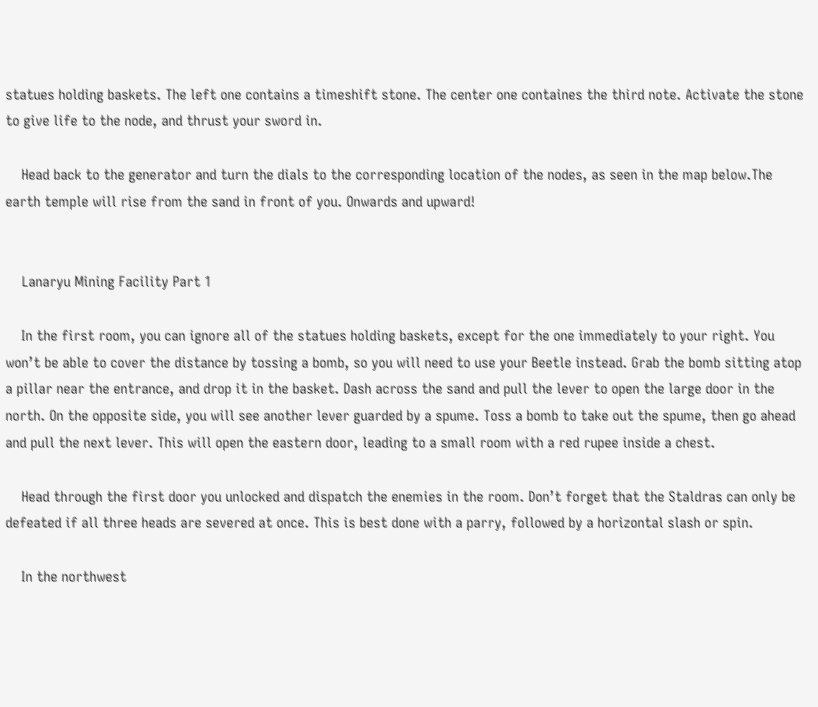statues holding baskets. The left one contains a timeshift stone. The center one containes the third note. Activate the stone to give life to the node, and thrust your sword in.

    Head back to the generator and turn the dials to the corresponding location of the nodes, as seen in the map below.The earth temple will rise from the sand in front of you. Onwards and upward!


    Lanaryu Mining Facility Part 1

    In the first room, you can ignore all of the statues holding baskets, except for the one immediately to your right. You won’t be able to cover the distance by tossing a bomb, so you will need to use your Beetle instead. Grab the bomb sitting atop a pillar near the entrance, and drop it in the basket. Dash across the sand and pull the lever to open the large door in the north. On the opposite side, you will see another lever guarded by a spume. Toss a bomb to take out the spume, then go ahead and pull the next lever. This will open the eastern door, leading to a small room with a red rupee inside a chest.

    Head through the first door you unlocked and dispatch the enemies in the room. Don’t forget that the Staldras can only be defeated if all three heads are severed at once. This is best done with a parry, followed by a horizontal slash or spin.

    In the northwest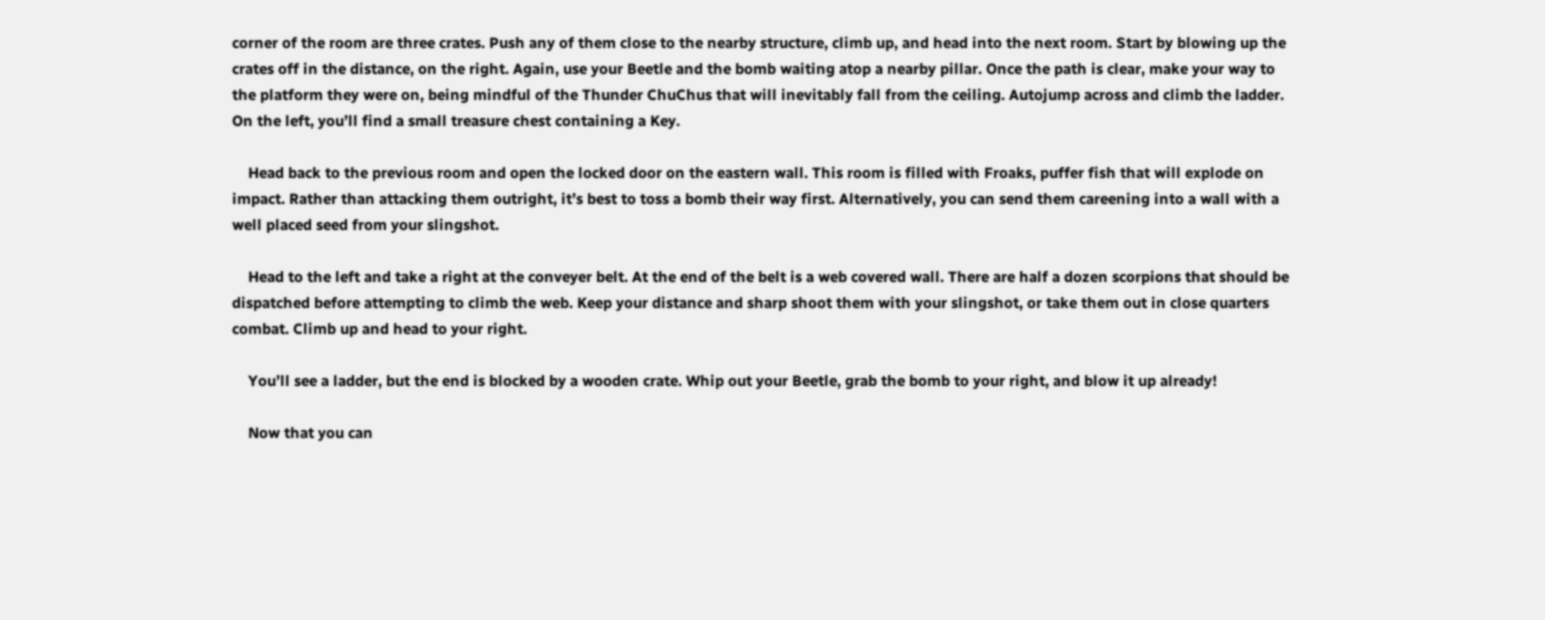corner of the room are three crates. Push any of them close to the nearby structure, climb up, and head into the next room. Start by blowing up the crates off in the distance, on the right. Again, use your Beetle and the bomb waiting atop a nearby pillar. Once the path is clear, make your way to the platform they were on, being mindful of the Thunder ChuChus that will inevitably fall from the ceiling. Autojump across and climb the ladder. On the left, you’ll find a small treasure chest containing a Key.

    Head back to the previous room and open the locked door on the eastern wall. This room is filled with Froaks, puffer fish that will explode on impact. Rather than attacking them outright, it’s best to toss a bomb their way first. Alternatively, you can send them careening into a wall with a well placed seed from your slingshot.

    Head to the left and take a right at the conveyer belt. At the end of the belt is a web covered wall. There are half a dozen scorpions that should be dispatched before attempting to climb the web. Keep your distance and sharp shoot them with your slingshot, or take them out in close quarters combat. Climb up and head to your right.

    You’ll see a ladder, but the end is blocked by a wooden crate. Whip out your Beetle, grab the bomb to your right, and blow it up already!

    Now that you can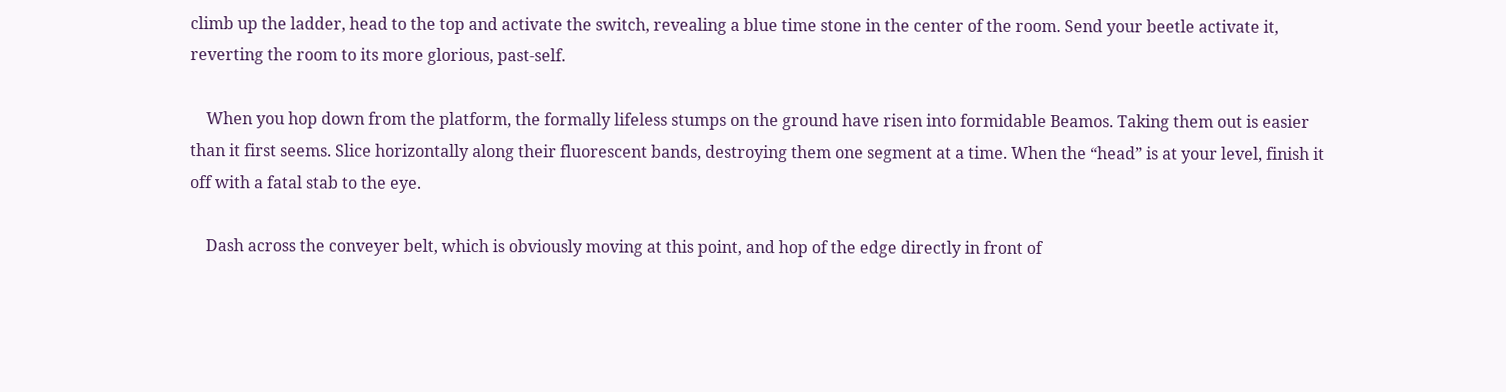climb up the ladder, head to the top and activate the switch, revealing a blue time stone in the center of the room. Send your beetle activate it, reverting the room to its more glorious, past-self.

    When you hop down from the platform, the formally lifeless stumps on the ground have risen into formidable Beamos. Taking them out is easier than it first seems. Slice horizontally along their fluorescent bands, destroying them one segment at a time. When the “head” is at your level, finish it off with a fatal stab to the eye.

    Dash across the conveyer belt, which is obviously moving at this point, and hop of the edge directly in front of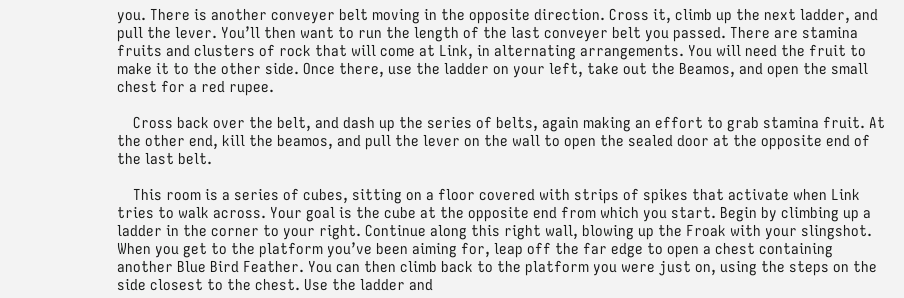you. There is another conveyer belt moving in the opposite direction. Cross it, climb up the next ladder, and pull the lever. You’ll then want to run the length of the last conveyer belt you passed. There are stamina fruits and clusters of rock that will come at Link, in alternating arrangements. You will need the fruit to make it to the other side. Once there, use the ladder on your left, take out the Beamos, and open the small chest for a red rupee.

    Cross back over the belt, and dash up the series of belts, again making an effort to grab stamina fruit. At the other end, kill the beamos, and pull the lever on the wall to open the sealed door at the opposite end of the last belt.

    This room is a series of cubes, sitting on a floor covered with strips of spikes that activate when Link tries to walk across. Your goal is the cube at the opposite end from which you start. Begin by climbing up a ladder in the corner to your right. Continue along this right wall, blowing up the Froak with your slingshot. When you get to the platform you’ve been aiming for, leap off the far edge to open a chest containing another Blue Bird Feather. You can then climb back to the platform you were just on, using the steps on the side closest to the chest. Use the ladder and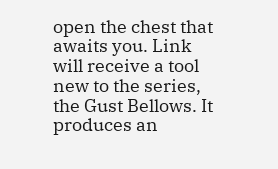open the chest that awaits you. Link will receive a tool new to the series, the Gust Bellows. It produces an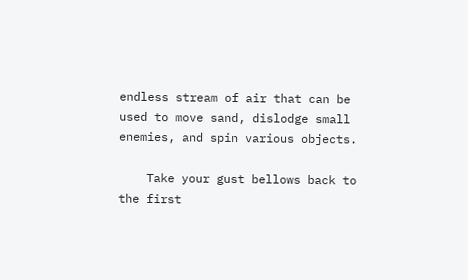endless stream of air that can be used to move sand, dislodge small enemies, and spin various objects.

    Take your gust bellows back to the first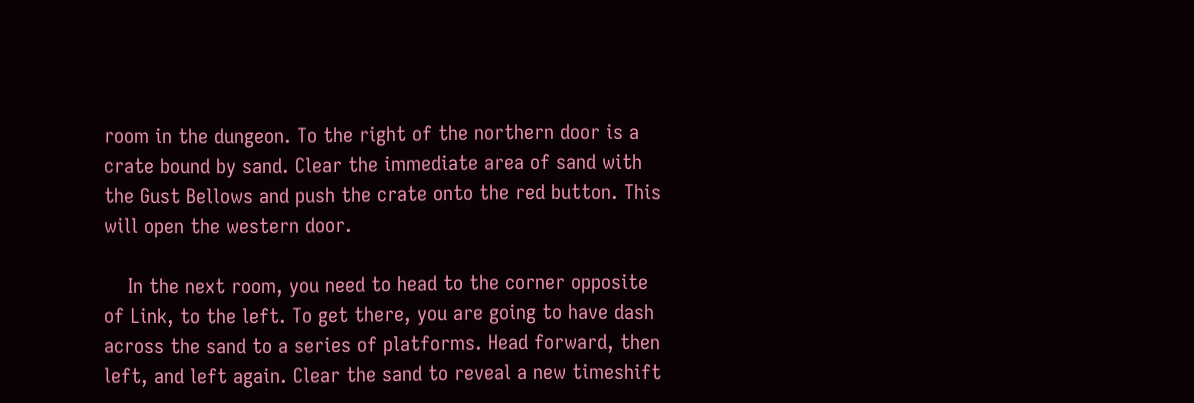room in the dungeon. To the right of the northern door is a crate bound by sand. Clear the immediate area of sand with the Gust Bellows and push the crate onto the red button. This will open the western door.

    In the next room, you need to head to the corner opposite of Link, to the left. To get there, you are going to have dash across the sand to a series of platforms. Head forward, then left, and left again. Clear the sand to reveal a new timeshift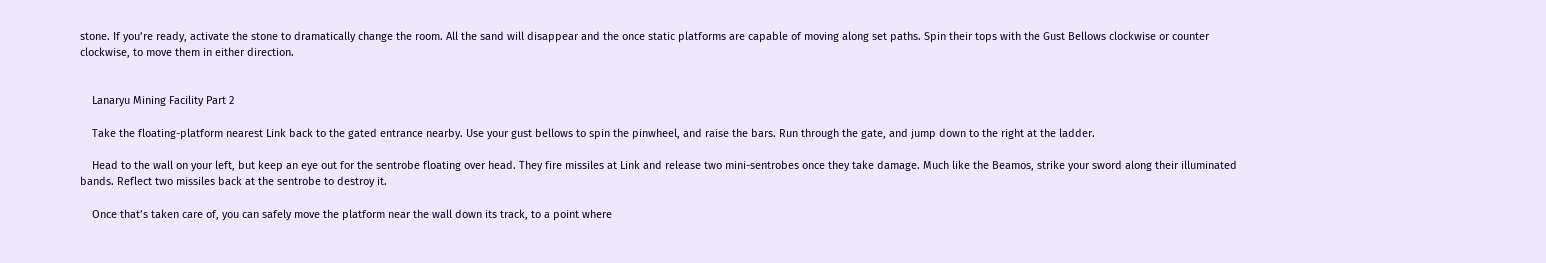stone. If you’re ready, activate the stone to dramatically change the room. All the sand will disappear and the once static platforms are capable of moving along set paths. Spin their tops with the Gust Bellows clockwise or counter clockwise, to move them in either direction.


    Lanaryu Mining Facility Part 2

    Take the floating-platform nearest Link back to the gated entrance nearby. Use your gust bellows to spin the pinwheel, and raise the bars. Run through the gate, and jump down to the right at the ladder.

    Head to the wall on your left, but keep an eye out for the sentrobe floating over head. They fire missiles at Link and release two mini-sentrobes once they take damage. Much like the Beamos, strike your sword along their illuminated bands. Reflect two missiles back at the sentrobe to destroy it.

    Once that’s taken care of, you can safely move the platform near the wall down its track, to a point where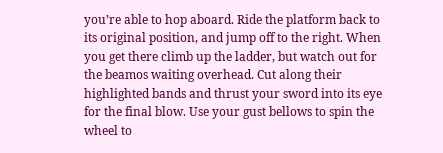you’re able to hop aboard. Ride the platform back to its original position, and jump off to the right. When you get there climb up the ladder, but watch out for the beamos waiting overhead. Cut along their highlighted bands and thrust your sword into its eye for the final blow. Use your gust bellows to spin the wheel to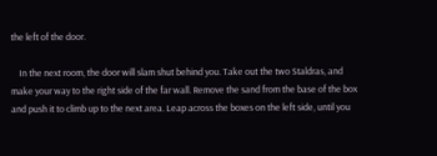the left of the door.

    In the next room, the door will slam shut behind you. Take out the two Staldras, and make your way to the right side of the far wall. Remove the sand from the base of the box and push it to climb up to the next area. Leap across the boxes on the left side, until you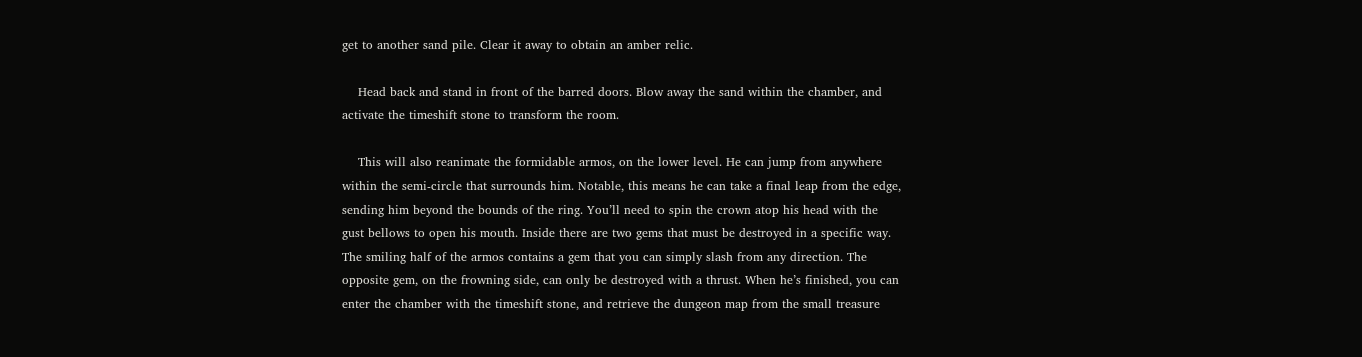get to another sand pile. Clear it away to obtain an amber relic.

    Head back and stand in front of the barred doors. Blow away the sand within the chamber, and activate the timeshift stone to transform the room.

    This will also reanimate the formidable armos, on the lower level. He can jump from anywhere within the semi-circle that surrounds him. Notable, this means he can take a final leap from the edge, sending him beyond the bounds of the ring. You’ll need to spin the crown atop his head with the gust bellows to open his mouth. Inside there are two gems that must be destroyed in a specific way. The smiling half of the armos contains a gem that you can simply slash from any direction. The opposite gem, on the frowning side, can only be destroyed with a thrust. When he’s finished, you can enter the chamber with the timeshift stone, and retrieve the dungeon map from the small treasure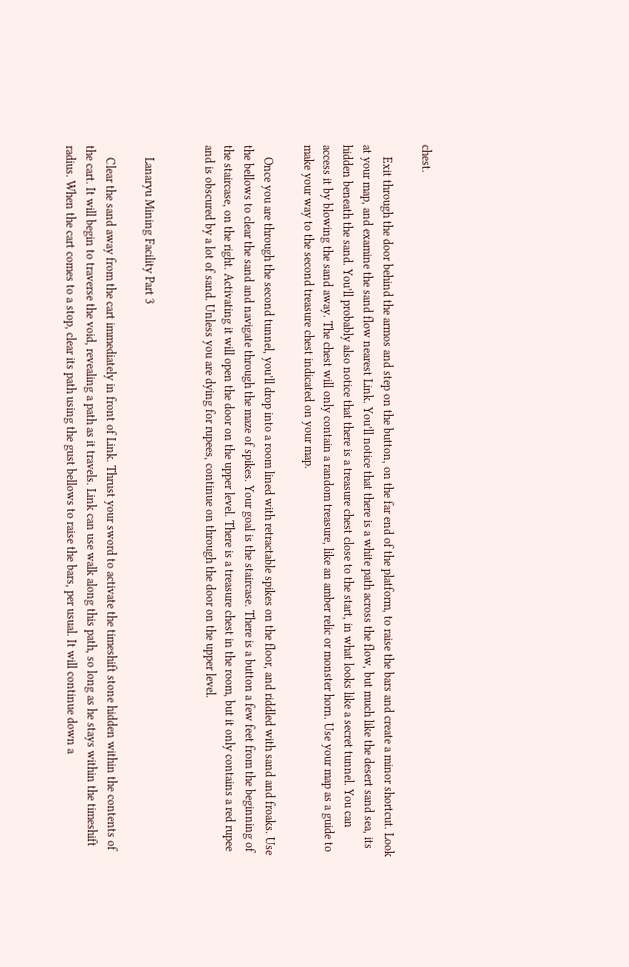chest.

    Exit through the door behind the armos and step on the button, on the far end of the platform, to raise the bars and create a minor shortcut. Look at your map, and examine the sand flow nearest Link. You’ll notice that there is a white path across the flow, but much like the desert sand sea, its hidden beneath the sand. You’ll probably also notice that there is a treasure chest close to the start, in what looks like a secret tunnel. You can access it by blowing the sand away. The chest will only contain a random treasure, like an amber relic or monster horn. Use your map as a guide to make your way to the second treasure chest indicated on your map.

    Once you are through the second tunnel, you’ll drop into a room lined with retractable spikes on the floor, and riddled with sand and froaks. Use the bellows to clear the sand and navigate through the maze of spikes. Your goal is the staircase. There is a button a few feet from the beginning of the staircase, on the right. Activating it will open the door on the upper level. There is a treasure chest in the room, but it only contains a red rupee and is obscured by a lot of sand. Unless you are dying for rupees, continue on through the door on the upper level.


    Lanaryu Mining Facility Part 3

    Clear the sand away from the cart immediately in front of Link. Thrust your sword to activate the timeshift stone hidden within the contents of the cart. It will begin to traverse the void, revealing a path as it travels. Link can use walk along this path, so long as he stays within the timeshift radius. When the cart comes to a stop, clear its path using the gust bellows to raise the bars, per usual. It will continue down a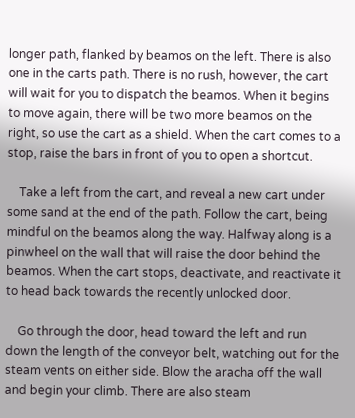longer path, flanked by beamos on the left. There is also one in the carts path. There is no rush, however, the cart will wait for you to dispatch the beamos. When it begins to move again, there will be two more beamos on the right, so use the cart as a shield. When the cart comes to a stop, raise the bars in front of you to open a shortcut.

    Take a left from the cart, and reveal a new cart under some sand at the end of the path. Follow the cart, being mindful on the beamos along the way. Halfway along is a pinwheel on the wall that will raise the door behind the beamos. When the cart stops, deactivate, and reactivate it to head back towards the recently unlocked door.

    Go through the door, head toward the left and run down the length of the conveyor belt, watching out for the steam vents on either side. Blow the aracha off the wall and begin your climb. There are also steam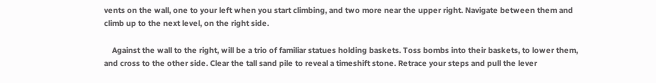vents on the wall, one to your left when you start climbing, and two more near the upper right. Navigate between them and climb up to the next level, on the right side.

    Against the wall to the right, will be a trio of familiar statues holding baskets. Toss bombs into their baskets, to lower them, and cross to the other side. Clear the tall sand pile to reveal a timeshift stone. Retrace your steps and pull the lever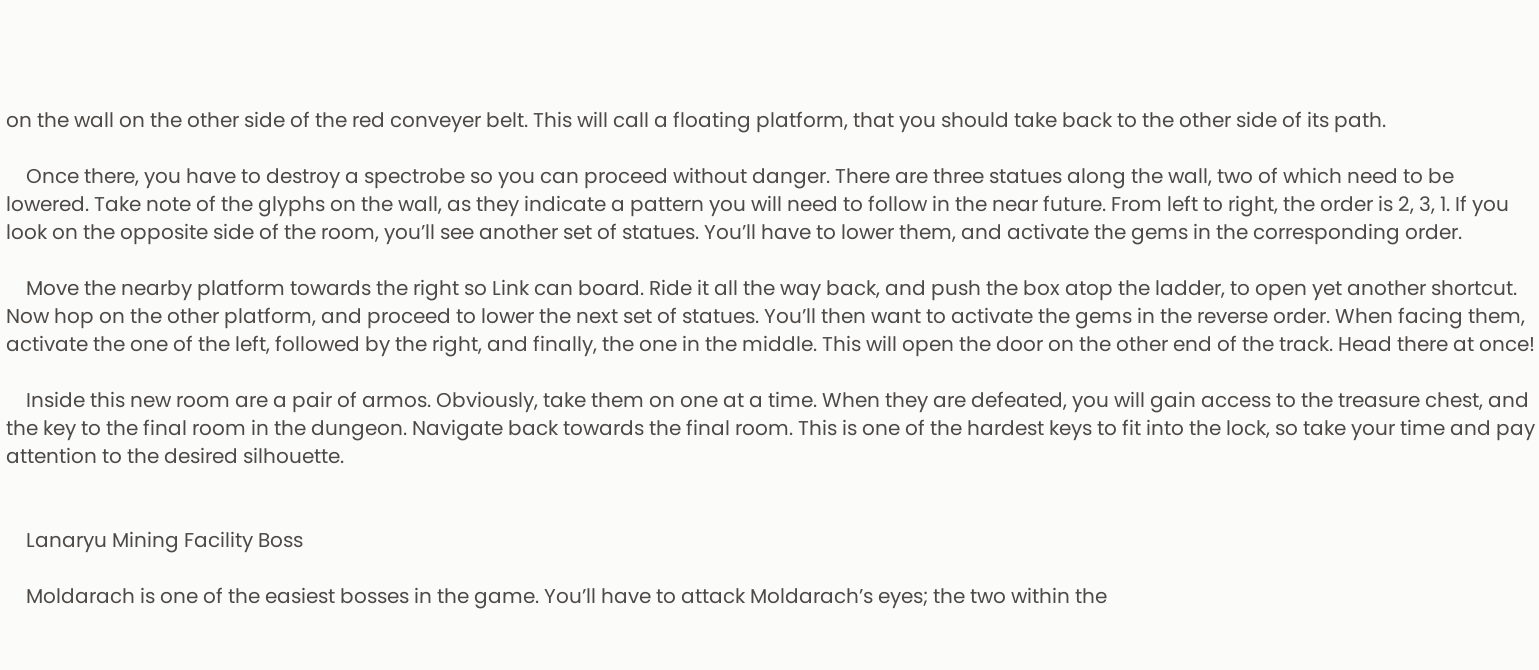on the wall on the other side of the red conveyer belt. This will call a floating platform, that you should take back to the other side of its path.

    Once there, you have to destroy a spectrobe so you can proceed without danger. There are three statues along the wall, two of which need to be lowered. Take note of the glyphs on the wall, as they indicate a pattern you will need to follow in the near future. From left to right, the order is 2, 3, 1. If you look on the opposite side of the room, you’ll see another set of statues. You’ll have to lower them, and activate the gems in the corresponding order.

    Move the nearby platform towards the right so Link can board. Ride it all the way back, and push the box atop the ladder, to open yet another shortcut. Now hop on the other platform, and proceed to lower the next set of statues. You’ll then want to activate the gems in the reverse order. When facing them, activate the one of the left, followed by the right, and finally, the one in the middle. This will open the door on the other end of the track. Head there at once!

    Inside this new room are a pair of armos. Obviously, take them on one at a time. When they are defeated, you will gain access to the treasure chest, and the key to the final room in the dungeon. Navigate back towards the final room. This is one of the hardest keys to fit into the lock, so take your time and pay attention to the desired silhouette.


    Lanaryu Mining Facility Boss

    Moldarach is one of the easiest bosses in the game. You’ll have to attack Moldarach’s eyes; the two within the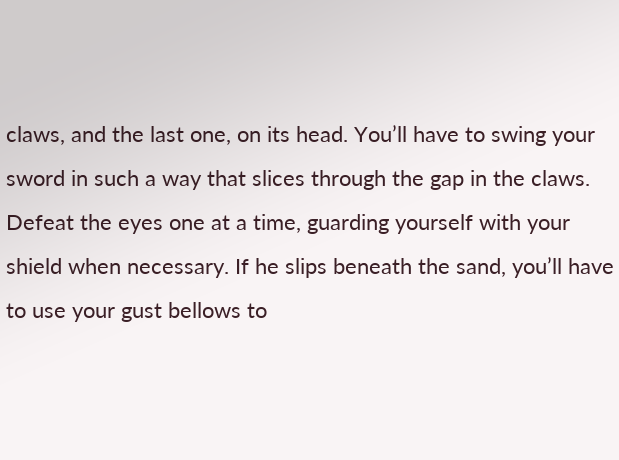claws, and the last one, on its head. You’ll have to swing your sword in such a way that slices through the gap in the claws. Defeat the eyes one at a time, guarding yourself with your shield when necessary. If he slips beneath the sand, you’ll have to use your gust bellows to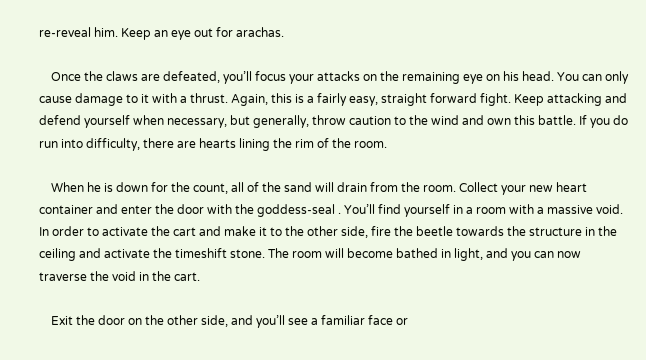re-reveal him. Keep an eye out for arachas.

    Once the claws are defeated, you’ll focus your attacks on the remaining eye on his head. You can only cause damage to it with a thrust. Again, this is a fairly easy, straight forward fight. Keep attacking and defend yourself when necessary, but generally, throw caution to the wind and own this battle. If you do run into difficulty, there are hearts lining the rim of the room.

    When he is down for the count, all of the sand will drain from the room. Collect your new heart container and enter the door with the goddess-seal . You’ll find yourself in a room with a massive void. In order to activate the cart and make it to the other side, fire the beetle towards the structure in the ceiling and activate the timeshift stone. The room will become bathed in light, and you can now traverse the void in the cart.

    Exit the door on the other side, and you’ll see a familiar face or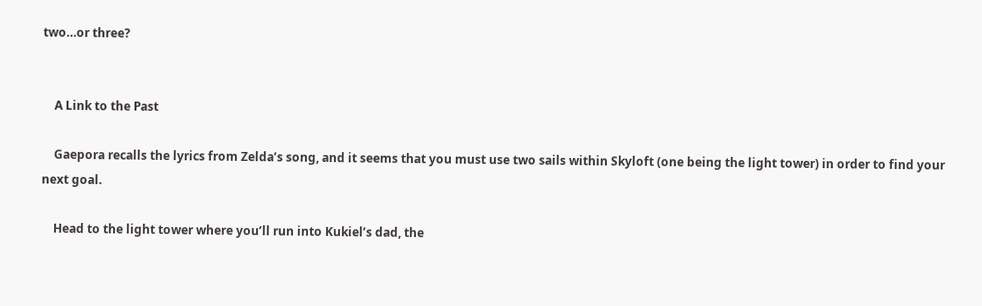two…or three?


    A Link to the Past

    Gaepora recalls the lyrics from Zelda’s song, and it seems that you must use two sails within Skyloft (one being the light tower) in order to find your next goal.

    Head to the light tower where you’ll run into Kukiel’s dad, the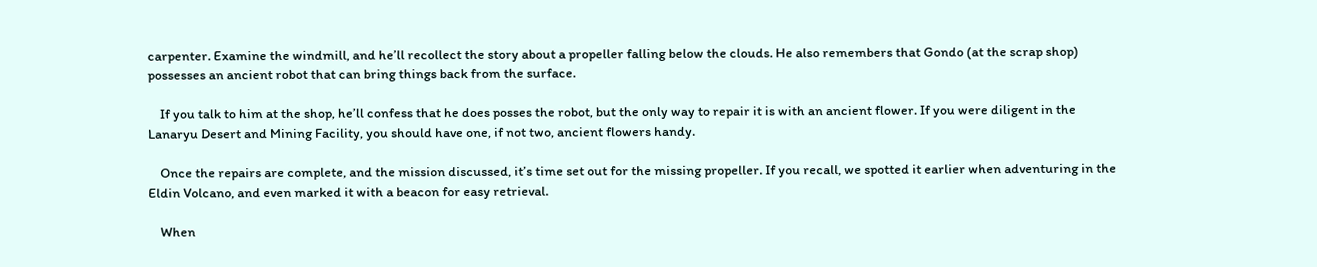carpenter. Examine the windmill, and he’ll recollect the story about a propeller falling below the clouds. He also remembers that Gondo (at the scrap shop) possesses an ancient robot that can bring things back from the surface.

    If you talk to him at the shop, he’ll confess that he does posses the robot, but the only way to repair it is with an ancient flower. If you were diligent in the Lanaryu Desert and Mining Facility, you should have one, if not two, ancient flowers handy.

    Once the repairs are complete, and the mission discussed, it’s time set out for the missing propeller. If you recall, we spotted it earlier when adventuring in the Eldin Volcano, and even marked it with a beacon for easy retrieval.

    When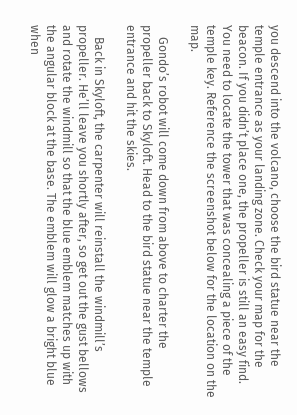you descend into the volcano, choose the bird statue near the temple entrance as your landing zone. Check your map for the beacon. If you didn’t place one, the propeller is still an easy find. You need to locate the tower that was concealing a piece of the temple key. Reference the screenshot below for the location on the map.

    Gondo’s robot will come down from above to charter the propeller back to Skyloft. Head to the bird statue near the temple entrance and hit the skies.

    Back in Skyloft, the carpenter will reinstall the windmill’s propeller. He’ll leave you shortly after, so get out the gust bellows and rotate the windmill so that the blue emblem matches up with the angular block at the base. The emblem will glow a bright blue when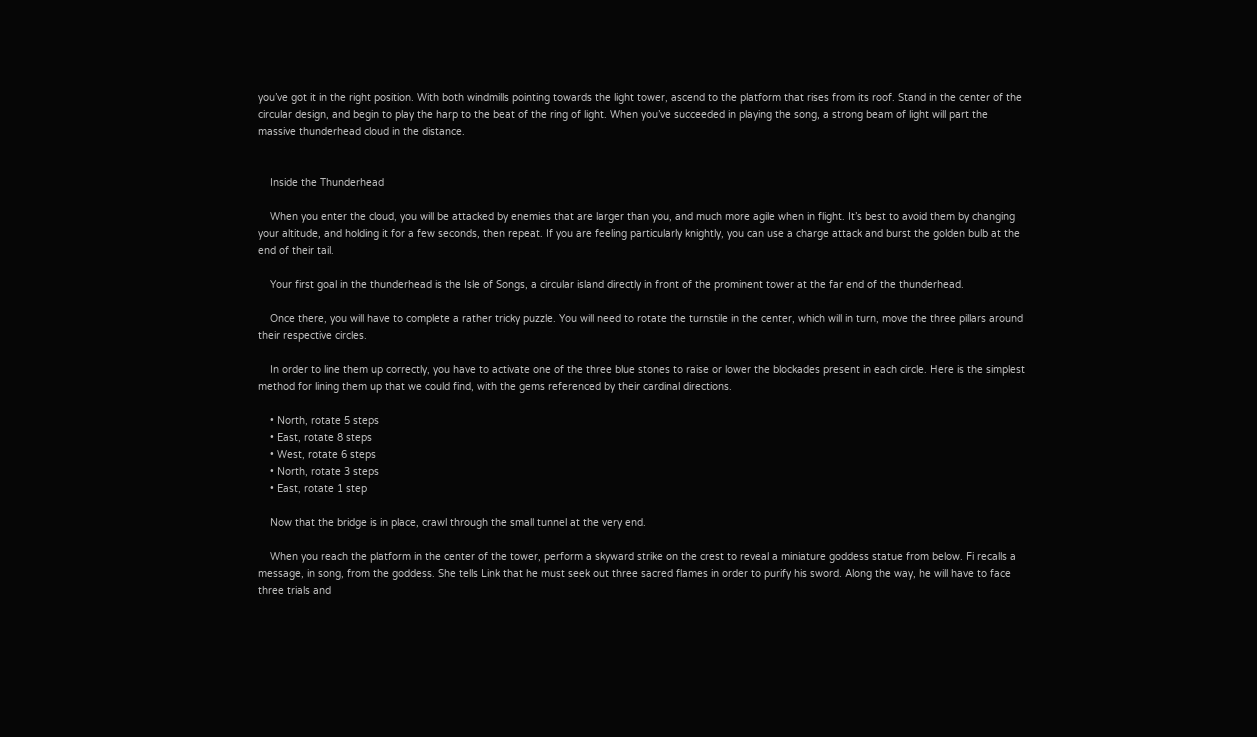you’ve got it in the right position. With both windmills pointing towards the light tower, ascend to the platform that rises from its roof. Stand in the center of the circular design, and begin to play the harp to the beat of the ring of light. When you’ve succeeded in playing the song, a strong beam of light will part the massive thunderhead cloud in the distance.


    Inside the Thunderhead

    When you enter the cloud, you will be attacked by enemies that are larger than you, and much more agile when in flight. It’s best to avoid them by changing your altitude, and holding it for a few seconds, then repeat. If you are feeling particularly knightly, you can use a charge attack and burst the golden bulb at the end of their tail.

    Your first goal in the thunderhead is the Isle of Songs, a circular island directly in front of the prominent tower at the far end of the thunderhead.

    Once there, you will have to complete a rather tricky puzzle. You will need to rotate the turnstile in the center, which will in turn, move the three pillars around their respective circles.

    In order to line them up correctly, you have to activate one of the three blue stones to raise or lower the blockades present in each circle. Here is the simplest method for lining them up that we could find, with the gems referenced by their cardinal directions.

    • North, rotate 5 steps
    • East, rotate 8 steps
    • West, rotate 6 steps
    • North, rotate 3 steps
    • East, rotate 1 step

    Now that the bridge is in place, crawl through the small tunnel at the very end.

    When you reach the platform in the center of the tower, perform a skyward strike on the crest to reveal a miniature goddess statue from below. Fi recalls a message, in song, from the goddess. She tells Link that he must seek out three sacred flames in order to purify his sword. Along the way, he will have to face three trials and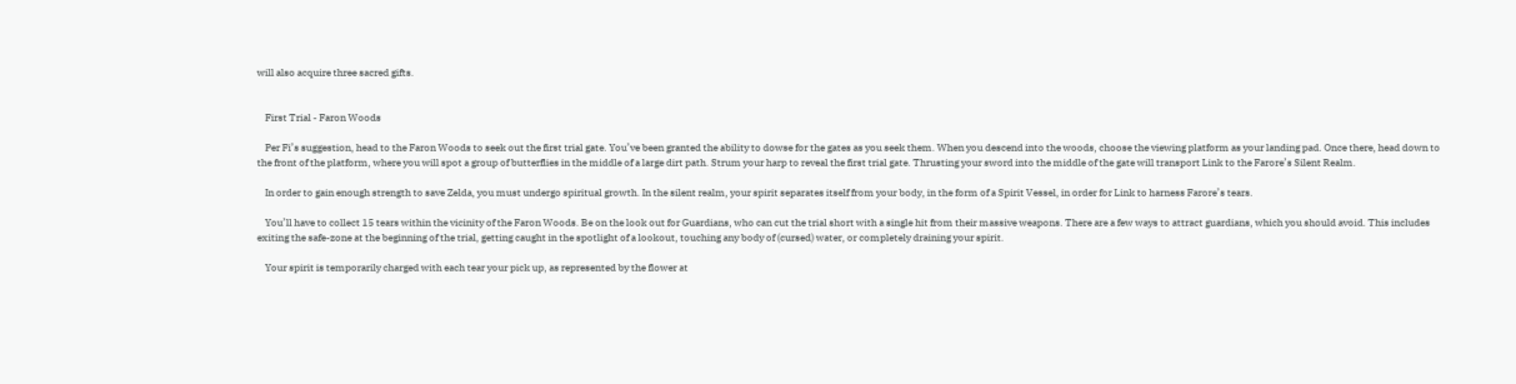will also acquire three sacred gifts.


    First Trial - Faron Woods

    Per Fi’s suggestion, head to the Faron Woods to seek out the first trial gate. You’ve been granted the ability to dowse for the gates as you seek them. When you descend into the woods, choose the viewing platform as your landing pad. Once there, head down to the front of the platform, where you will spot a group of butterflies in the middle of a large dirt path. Strum your harp to reveal the first trial gate. Thrusting your sword into the middle of the gate will transport Link to the Farore’s Silent Realm.

    In order to gain enough strength to save Zelda, you must undergo spiritual growth. In the silent realm, your spirit separates itself from your body, in the form of a Spirit Vessel, in order for Link to harness Farore’s tears.

    You’ll have to collect 15 tears within the vicinity of the Faron Woods. Be on the look out for Guardians, who can cut the trial short with a single hit from their massive weapons. There are a few ways to attract guardians, which you should avoid. This includes exiting the safe-zone at the beginning of the trial, getting caught in the spotlight of a lookout, touching any body of (cursed) water, or completely draining your spirit.

    Your spirit is temporarily charged with each tear your pick up, as represented by the flower at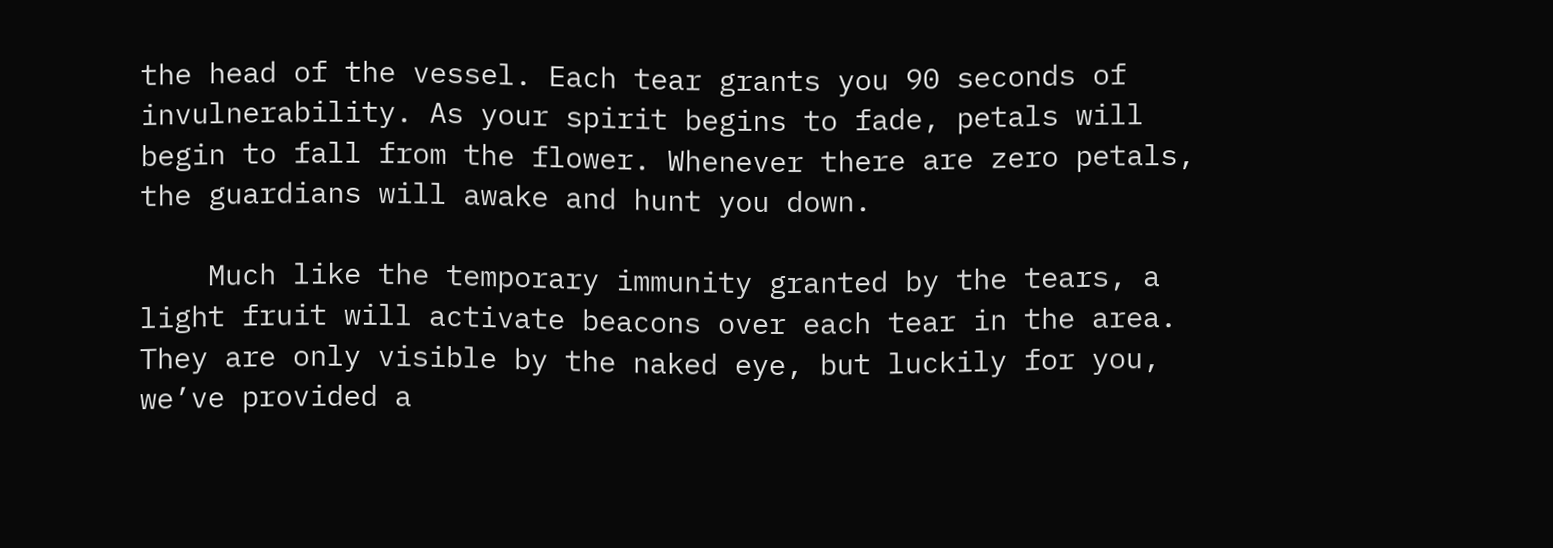the head of the vessel. Each tear grants you 90 seconds of invulnerability. As your spirit begins to fade, petals will begin to fall from the flower. Whenever there are zero petals, the guardians will awake and hunt you down.

    Much like the temporary immunity granted by the tears, a light fruit will activate beacons over each tear in the area. They are only visible by the naked eye, but luckily for you, we’ve provided a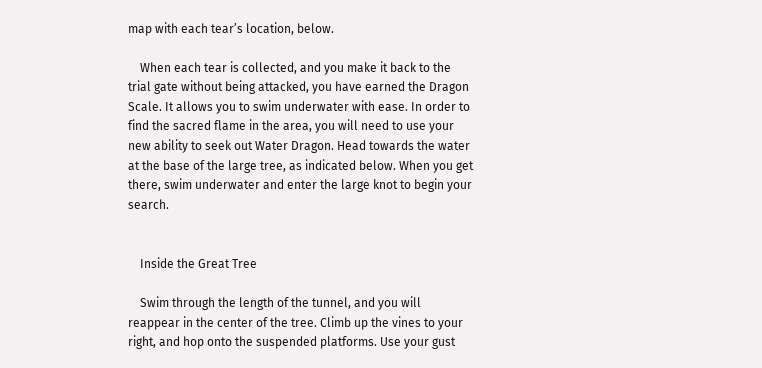map with each tear’s location, below.

    When each tear is collected, and you make it back to the trial gate without being attacked, you have earned the Dragon Scale. It allows you to swim underwater with ease. In order to find the sacred flame in the area, you will need to use your new ability to seek out Water Dragon. Head towards the water at the base of the large tree, as indicated below. When you get there, swim underwater and enter the large knot to begin your search.


    Inside the Great Tree

    Swim through the length of the tunnel, and you will reappear in the center of the tree. Climb up the vines to your right, and hop onto the suspended platforms. Use your gust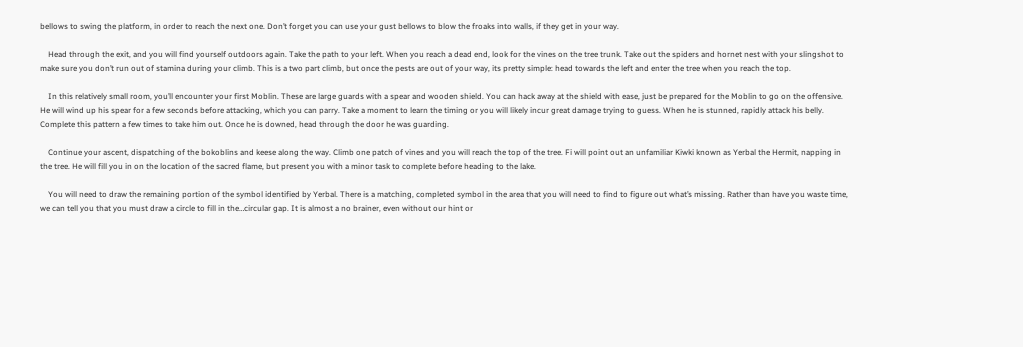bellows to swing the platform, in order to reach the next one. Don’t forget you can use your gust bellows to blow the froaks into walls, if they get in your way.

    Head through the exit, and you will find yourself outdoors again. Take the path to your left. When you reach a dead end, look for the vines on the tree trunk. Take out the spiders and hornet nest with your slingshot to make sure you don’t run out of stamina during your climb. This is a two part climb, but once the pests are out of your way, its pretty simple: head towards the left and enter the tree when you reach the top.

    In this relatively small room, you’ll encounter your first Moblin. These are large guards with a spear and wooden shield. You can hack away at the shield with ease, just be prepared for the Moblin to go on the offensive. He will wind up his spear for a few seconds before attacking, which you can parry. Take a moment to learn the timing or you will likely incur great damage trying to guess. When he is stunned, rapidly attack his belly. Complete this pattern a few times to take him out. Once he is downed, head through the door he was guarding.

    Continue your ascent, dispatching of the bokoblins and keese along the way. Climb one patch of vines and you will reach the top of the tree. Fi will point out an unfamiliar Kiwki known as Yerbal the Hermit, napping in the tree. He will fill you in on the location of the sacred flame, but present you with a minor task to complete before heading to the lake.

    You will need to draw the remaining portion of the symbol identified by Yerbal. There is a matching, completed symbol in the area that you will need to find to figure out what’s missing. Rather than have you waste time, we can tell you that you must draw a circle to fill in the…circular gap. It is almost a no brainer, even without our hint or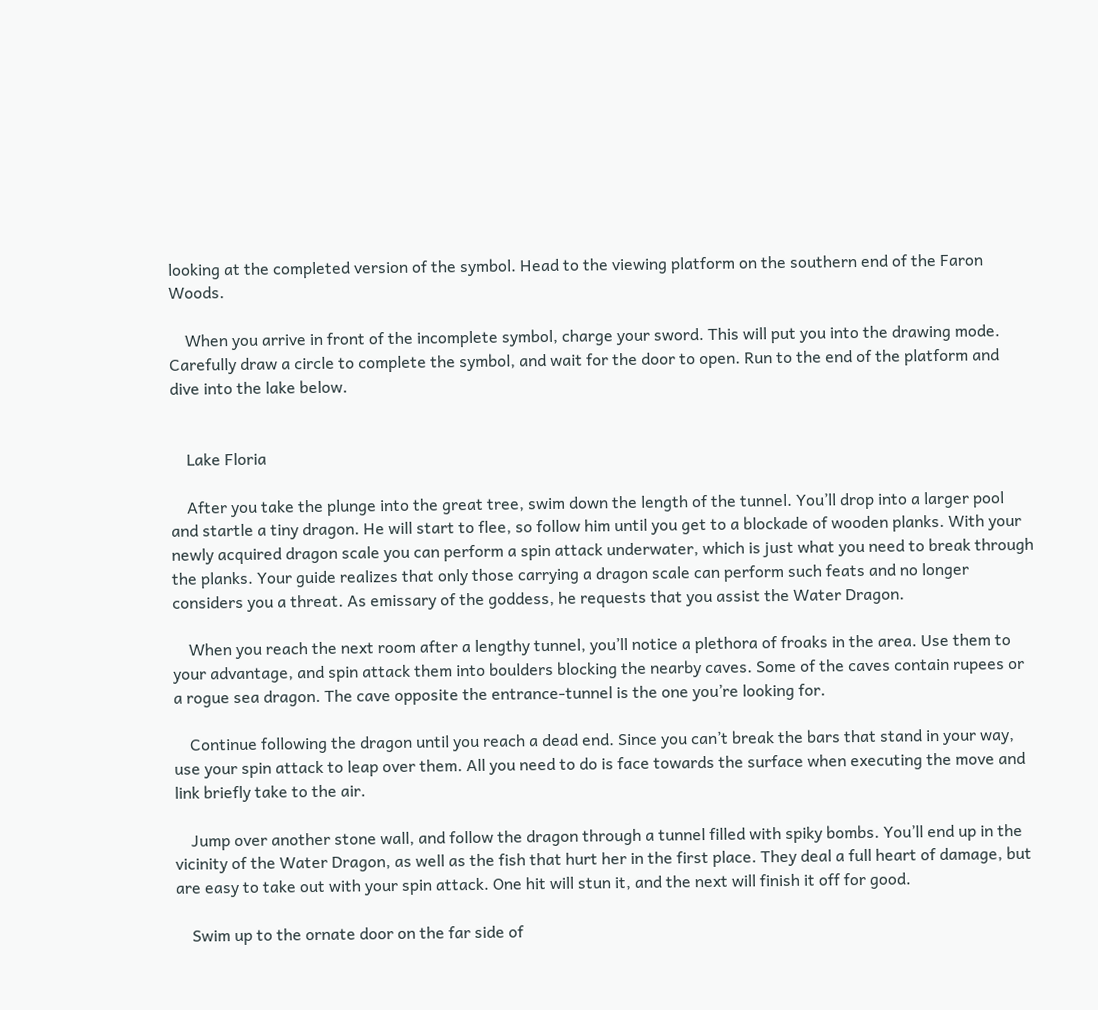looking at the completed version of the symbol. Head to the viewing platform on the southern end of the Faron Woods.

    When you arrive in front of the incomplete symbol, charge your sword. This will put you into the drawing mode. Carefully draw a circle to complete the symbol, and wait for the door to open. Run to the end of the platform and dive into the lake below.


    Lake Floria

    After you take the plunge into the great tree, swim down the length of the tunnel. You’ll drop into a larger pool and startle a tiny dragon. He will start to flee, so follow him until you get to a blockade of wooden planks. With your newly acquired dragon scale you can perform a spin attack underwater, which is just what you need to break through the planks. Your guide realizes that only those carrying a dragon scale can perform such feats and no longer considers you a threat. As emissary of the goddess, he requests that you assist the Water Dragon.

    When you reach the next room after a lengthy tunnel, you’ll notice a plethora of froaks in the area. Use them to your advantage, and spin attack them into boulders blocking the nearby caves. Some of the caves contain rupees or a rogue sea dragon. The cave opposite the entrance-tunnel is the one you’re looking for.

    Continue following the dragon until you reach a dead end. Since you can’t break the bars that stand in your way, use your spin attack to leap over them. All you need to do is face towards the surface when executing the move and link briefly take to the air.

    Jump over another stone wall, and follow the dragon through a tunnel filled with spiky bombs. You’ll end up in the vicinity of the Water Dragon, as well as the fish that hurt her in the first place. They deal a full heart of damage, but are easy to take out with your spin attack. One hit will stun it, and the next will finish it off for good.

    Swim up to the ornate door on the far side of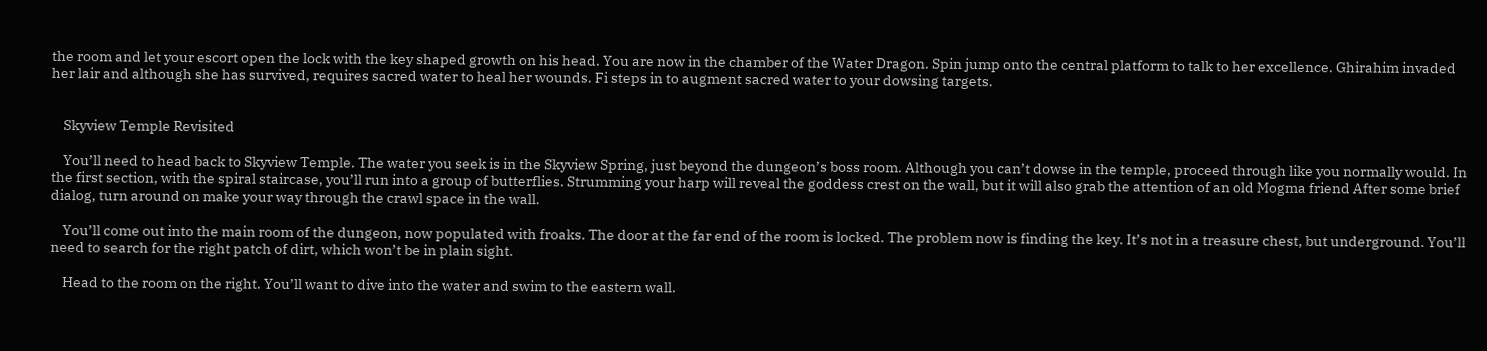the room and let your escort open the lock with the key shaped growth on his head. You are now in the chamber of the Water Dragon. Spin jump onto the central platform to talk to her excellence. Ghirahim invaded her lair and although she has survived, requires sacred water to heal her wounds. Fi steps in to augment sacred water to your dowsing targets.


    Skyview Temple Revisited

    You’ll need to head back to Skyview Temple. The water you seek is in the Skyview Spring, just beyond the dungeon’s boss room. Although you can’t dowse in the temple, proceed through like you normally would. In the first section, with the spiral staircase, you’ll run into a group of butterflies. Strumming your harp will reveal the goddess crest on the wall, but it will also grab the attention of an old Mogma friend After some brief dialog, turn around on make your way through the crawl space in the wall.

    You’ll come out into the main room of the dungeon, now populated with froaks. The door at the far end of the room is locked. The problem now is finding the key. It’s not in a treasure chest, but underground. You’ll need to search for the right patch of dirt, which won’t be in plain sight.

    Head to the room on the right. You’ll want to dive into the water and swim to the eastern wall.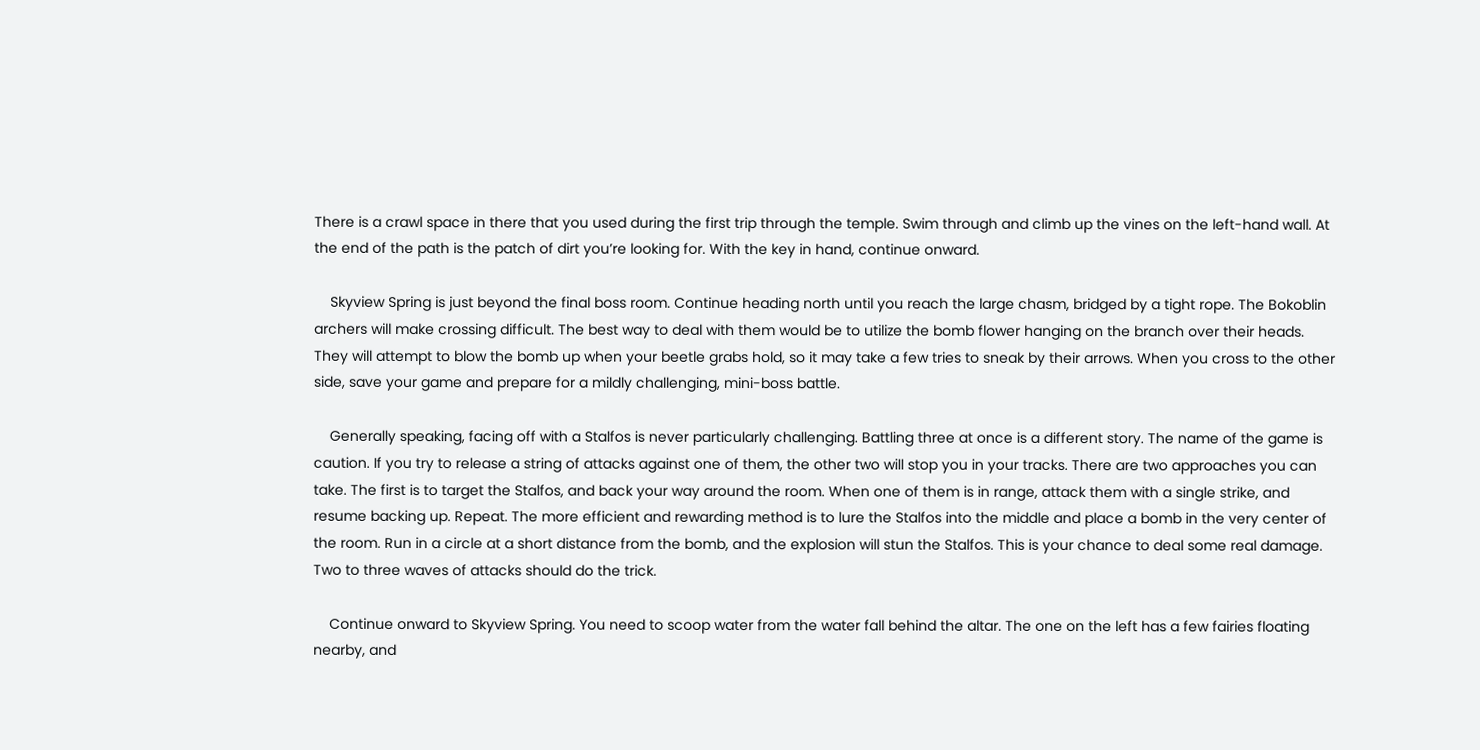There is a crawl space in there that you used during the first trip through the temple. Swim through and climb up the vines on the left-hand wall. At the end of the path is the patch of dirt you’re looking for. With the key in hand, continue onward.

    Skyview Spring is just beyond the final boss room. Continue heading north until you reach the large chasm, bridged by a tight rope. The Bokoblin archers will make crossing difficult. The best way to deal with them would be to utilize the bomb flower hanging on the branch over their heads. They will attempt to blow the bomb up when your beetle grabs hold, so it may take a few tries to sneak by their arrows. When you cross to the other side, save your game and prepare for a mildly challenging, mini-boss battle.

    Generally speaking, facing off with a Stalfos is never particularly challenging. Battling three at once is a different story. The name of the game is caution. If you try to release a string of attacks against one of them, the other two will stop you in your tracks. There are two approaches you can take. The first is to target the Stalfos, and back your way around the room. When one of them is in range, attack them with a single strike, and resume backing up. Repeat. The more efficient and rewarding method is to lure the Stalfos into the middle and place a bomb in the very center of the room. Run in a circle at a short distance from the bomb, and the explosion will stun the Stalfos. This is your chance to deal some real damage. Two to three waves of attacks should do the trick.

    Continue onward to Skyview Spring. You need to scoop water from the water fall behind the altar. The one on the left has a few fairies floating nearby, and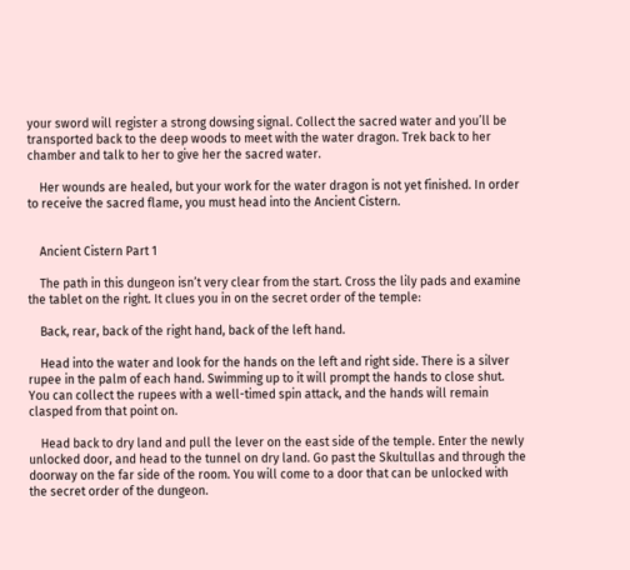your sword will register a strong dowsing signal. Collect the sacred water and you’ll be transported back to the deep woods to meet with the water dragon. Trek back to her chamber and talk to her to give her the sacred water.

    Her wounds are healed, but your work for the water dragon is not yet finished. In order to receive the sacred flame, you must head into the Ancient Cistern.


    Ancient Cistern Part 1

    The path in this dungeon isn’t very clear from the start. Cross the lily pads and examine the tablet on the right. It clues you in on the secret order of the temple:

    Back, rear, back of the right hand, back of the left hand.

    Head into the water and look for the hands on the left and right side. There is a silver rupee in the palm of each hand. Swimming up to it will prompt the hands to close shut. You can collect the rupees with a well-timed spin attack, and the hands will remain clasped from that point on.

    Head back to dry land and pull the lever on the east side of the temple. Enter the newly unlocked door, and head to the tunnel on dry land. Go past the Skultullas and through the doorway on the far side of the room. You will come to a door that can be unlocked with the secret order of the dungeon.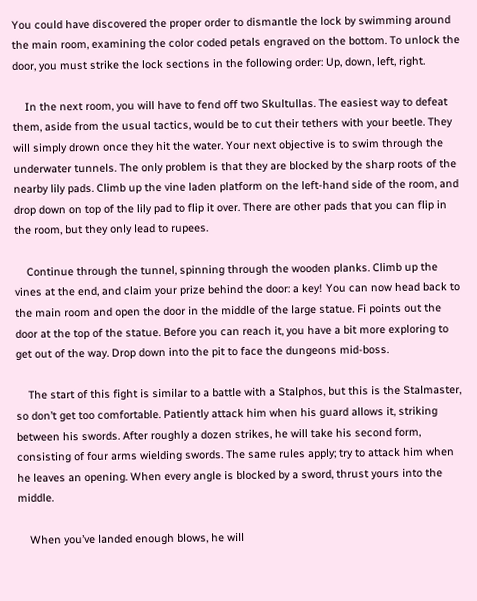You could have discovered the proper order to dismantle the lock by swimming around the main room, examining the color coded petals engraved on the bottom. To unlock the door, you must strike the lock sections in the following order: Up, down, left, right.

    In the next room, you will have to fend off two Skultullas. The easiest way to defeat them, aside from the usual tactics, would be to cut their tethers with your beetle. They will simply drown once they hit the water. Your next objective is to swim through the underwater tunnels. The only problem is that they are blocked by the sharp roots of the nearby lily pads. Climb up the vine laden platform on the left-hand side of the room, and drop down on top of the lily pad to flip it over. There are other pads that you can flip in the room, but they only lead to rupees.

    Continue through the tunnel, spinning through the wooden planks. Climb up the vines at the end, and claim your prize behind the door: a key! You can now head back to the main room and open the door in the middle of the large statue. Fi points out the door at the top of the statue. Before you can reach it, you have a bit more exploring to get out of the way. Drop down into the pit to face the dungeons mid-boss.

    The start of this fight is similar to a battle with a Stalphos, but this is the Stalmaster, so don’t get too comfortable. Patiently attack him when his guard allows it, striking between his swords. After roughly a dozen strikes, he will take his second form, consisting of four arms wielding swords. The same rules apply; try to attack him when he leaves an opening. When every angle is blocked by a sword, thrust yours into the middle.

    When you’ve landed enough blows, he will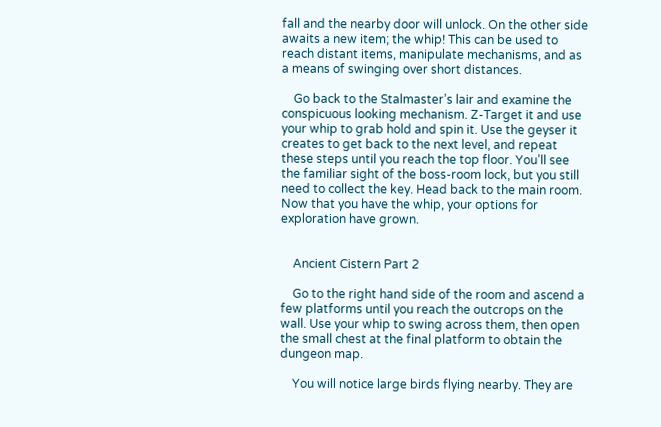fall and the nearby door will unlock. On the other side awaits a new item; the whip! This can be used to reach distant items, manipulate mechanisms, and as a means of swinging over short distances.

    Go back to the Stalmaster’s lair and examine the conspicuous looking mechanism. Z-Target it and use your whip to grab hold and spin it. Use the geyser it creates to get back to the next level, and repeat these steps until you reach the top floor. You’ll see the familiar sight of the boss-room lock, but you still need to collect the key. Head back to the main room. Now that you have the whip, your options for exploration have grown.


    Ancient Cistern Part 2

    Go to the right hand side of the room and ascend a few platforms until you reach the outcrops on the wall. Use your whip to swing across them, then open the small chest at the final platform to obtain the dungeon map.

    You will notice large birds flying nearby. They are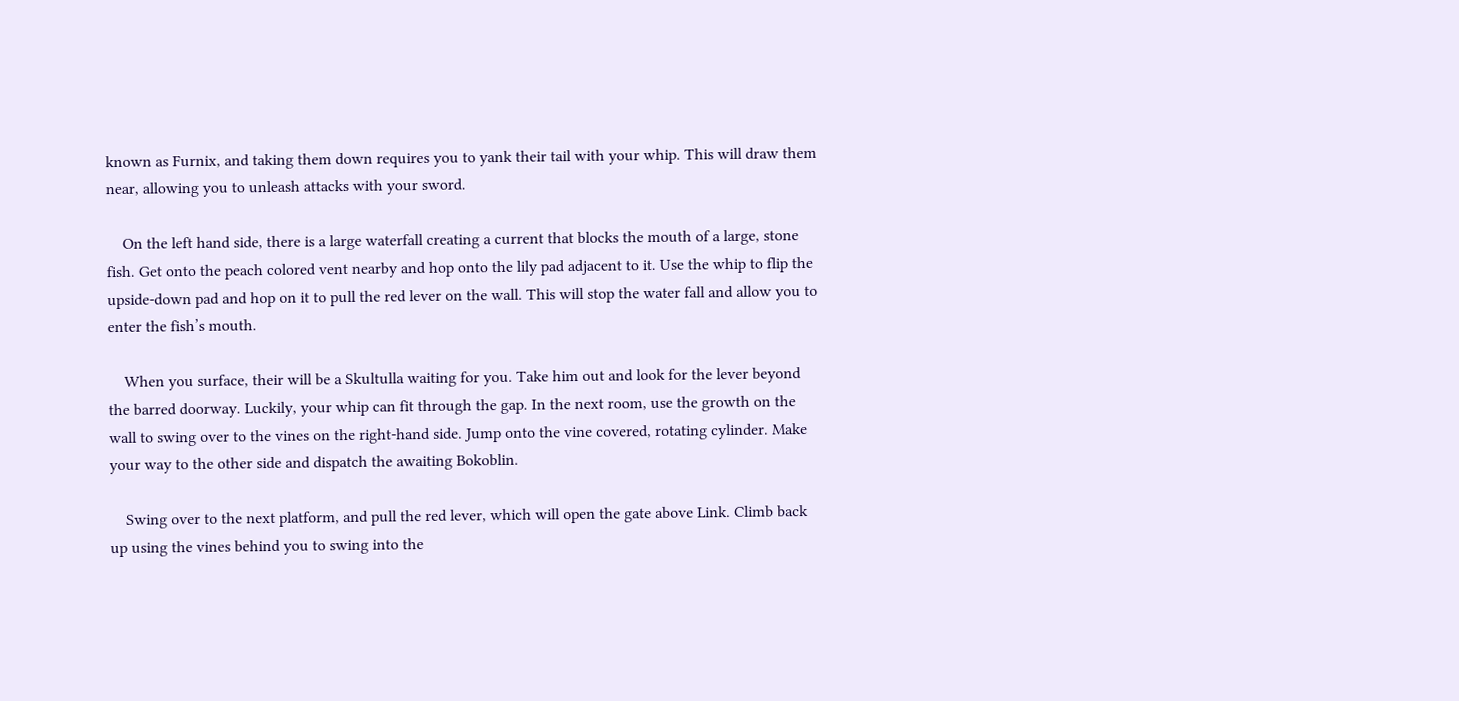known as Furnix, and taking them down requires you to yank their tail with your whip. This will draw them near, allowing you to unleash attacks with your sword.

    On the left hand side, there is a large waterfall creating a current that blocks the mouth of a large, stone fish. Get onto the peach colored vent nearby and hop onto the lily pad adjacent to it. Use the whip to flip the upside-down pad and hop on it to pull the red lever on the wall. This will stop the water fall and allow you to enter the fish’s mouth.

    When you surface, their will be a Skultulla waiting for you. Take him out and look for the lever beyond the barred doorway. Luckily, your whip can fit through the gap. In the next room, use the growth on the wall to swing over to the vines on the right-hand side. Jump onto the vine covered, rotating cylinder. Make your way to the other side and dispatch the awaiting Bokoblin.

    Swing over to the next platform, and pull the red lever, which will open the gate above Link. Climb back up using the vines behind you to swing into the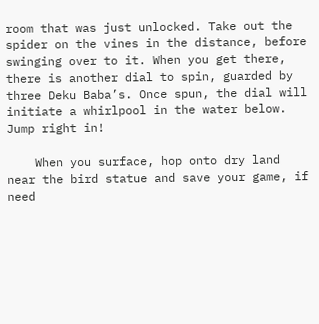room that was just unlocked. Take out the spider on the vines in the distance, before swinging over to it. When you get there, there is another dial to spin, guarded by three Deku Baba’s. Once spun, the dial will initiate a whirlpool in the water below. Jump right in!

    When you surface, hop onto dry land near the bird statue and save your game, if need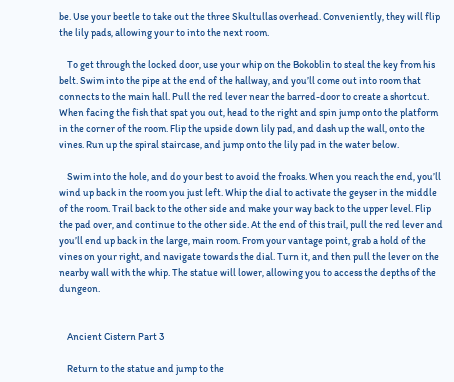be. Use your beetle to take out the three Skultullas overhead. Conveniently, they will flip the lily pads, allowing your to into the next room.

    To get through the locked door, use your whip on the Bokoblin to steal the key from his belt. Swim into the pipe at the end of the hallway, and you’ll come out into room that connects to the main hall. Pull the red lever near the barred-door to create a shortcut. When facing the fish that spat you out, head to the right and spin jump onto the platform in the corner of the room. Flip the upside down lily pad, and dash up the wall, onto the vines. Run up the spiral staircase, and jump onto the lily pad in the water below.

    Swim into the hole, and do your best to avoid the froaks. When you reach the end, you’ll wind up back in the room you just left. Whip the dial to activate the geyser in the middle of the room. Trail back to the other side and make your way back to the upper level. Flip the pad over, and continue to the other side. At the end of this trail, pull the red lever and you’ll end up back in the large, main room. From your vantage point, grab a hold of the vines on your right, and navigate towards the dial. Turn it, and then pull the lever on the nearby wall with the whip. The statue will lower, allowing you to access the depths of the dungeon.


    Ancient Cistern Part 3

    Return to the statue and jump to the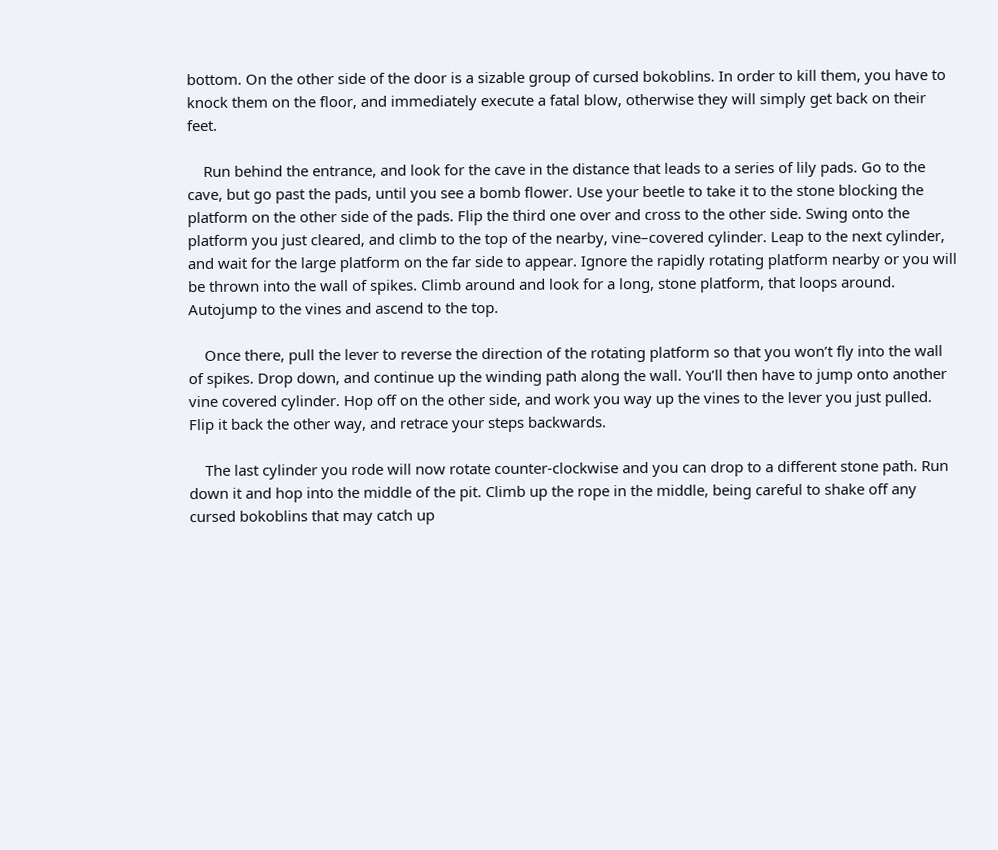bottom. On the other side of the door is a sizable group of cursed bokoblins. In order to kill them, you have to knock them on the floor, and immediately execute a fatal blow, otherwise they will simply get back on their feet.

    Run behind the entrance, and look for the cave in the distance that leads to a series of lily pads. Go to the cave, but go past the pads, until you see a bomb flower. Use your beetle to take it to the stone blocking the platform on the other side of the pads. Flip the third one over and cross to the other side. Swing onto the platform you just cleared, and climb to the top of the nearby, vine–covered cylinder. Leap to the next cylinder, and wait for the large platform on the far side to appear. Ignore the rapidly rotating platform nearby or you will be thrown into the wall of spikes. Climb around and look for a long, stone platform, that loops around. Autojump to the vines and ascend to the top.

    Once there, pull the lever to reverse the direction of the rotating platform so that you won’t fly into the wall of spikes. Drop down, and continue up the winding path along the wall. You’ll then have to jump onto another vine covered cylinder. Hop off on the other side, and work you way up the vines to the lever you just pulled. Flip it back the other way, and retrace your steps backwards.

    The last cylinder you rode will now rotate counter-clockwise and you can drop to a different stone path. Run down it and hop into the middle of the pit. Climb up the rope in the middle, being careful to shake off any cursed bokoblins that may catch up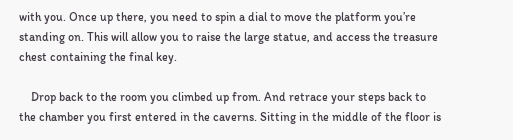with you. Once up there, you need to spin a dial to move the platform you’re standing on. This will allow you to raise the large statue, and access the treasure chest containing the final key.

    Drop back to the room you climbed up from. And retrace your steps back to the chamber you first entered in the caverns. Sitting in the middle of the floor is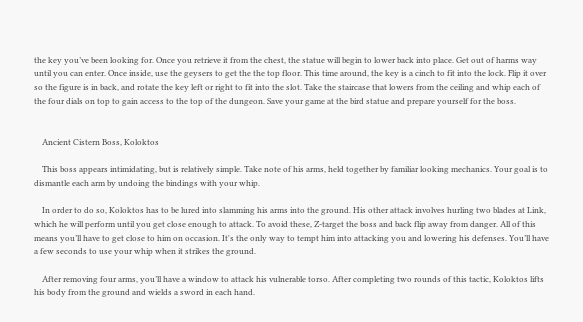the key you’ve been looking for. Once you retrieve it from the chest, the statue will begin to lower back into place. Get out of harms way until you can enter. Once inside, use the geysers to get the the top floor. This time around, the key is a cinch to fit into the lock. Flip it over so the figure is in back, and rotate the key left or right to fit into the slot. Take the staircase that lowers from the ceiling and whip each of the four dials on top to gain access to the top of the dungeon. Save your game at the bird statue and prepare yourself for the boss.


    Ancient Cistern Boss, Koloktos

    This boss appears intimidating, but is relatively simple. Take note of his arms, held together by familiar looking mechanics. Your goal is to dismantle each arm by undoing the bindings with your whip.

    In order to do so, Koloktos has to be lured into slamming his arms into the ground. His other attack involves hurling two blades at Link, which he will perform until you get close enough to attack. To avoid these, Z-target the boss and back flip away from danger. All of this means you’ll have to get close to him on occasion. It's the only way to tempt him into attacking you and lowering his defenses. You’ll have a few seconds to use your whip when it strikes the ground.

    After removing four arms, you’ll have a window to attack his vulnerable torso. After completing two rounds of this tactic, Koloktos lifts his body from the ground and wields a sword in each hand.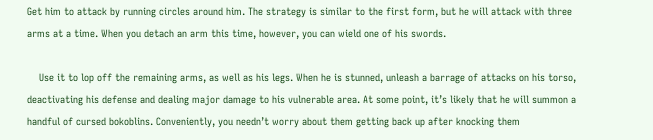Get him to attack by running circles around him. The strategy is similar to the first form, but he will attack with three arms at a time. When you detach an arm this time, however, you can wield one of his swords.

    Use it to lop off the remaining arms, as well as his legs. When he is stunned, unleash a barrage of attacks on his torso, deactivating his defense and dealing major damage to his vulnerable area. At some point, it’s likely that he will summon a handful of cursed bokoblins. Conveniently, you needn’t worry about them getting back up after knocking them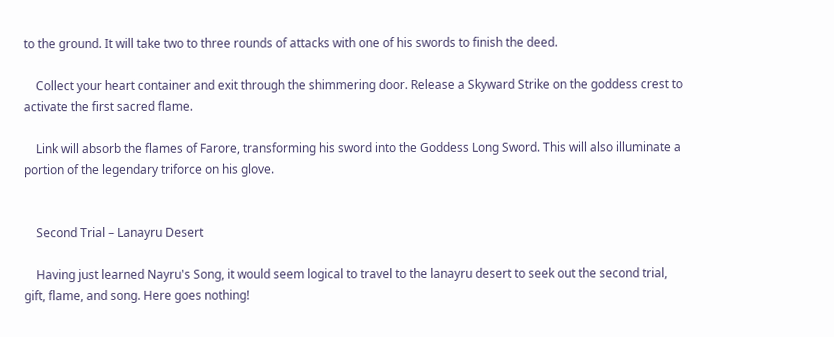to the ground. It will take two to three rounds of attacks with one of his swords to finish the deed.

    Collect your heart container and exit through the shimmering door. Release a Skyward Strike on the goddess crest to activate the first sacred flame.

    Link will absorb the flames of Farore, transforming his sword into the Goddess Long Sword. This will also illuminate a portion of the legendary triforce on his glove.


    Second Trial – Lanayru Desert

    Having just learned Nayru's Song, it would seem logical to travel to the lanayru desert to seek out the second trial, gift, flame, and song. Here goes nothing!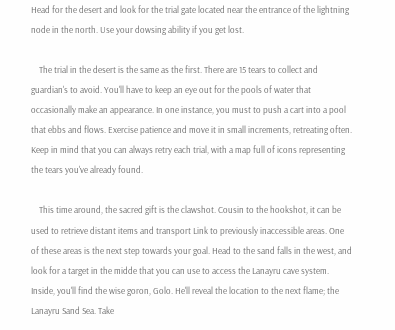Head for the desert and look for the trial gate located near the entrance of the lightning node in the north. Use your dowsing ability if you get lost.

    The trial in the desert is the same as the first. There are 15 tears to collect and guardian's to avoid. You'll have to keep an eye out for the pools of water that occasionally make an appearance. In one instance, you must to push a cart into a pool that ebbs and flows. Exercise patience and move it in small increments, retreating often. Keep in mind that you can always retry each trial, with a map full of icons representing the tears you've already found.

    This time around, the sacred gift is the clawshot. Cousin to the hookshot, it can be used to retrieve distant items and transport Link to previously inaccessible areas. One of these areas is the next step towards your goal. Head to the sand falls in the west, and look for a target in the midde that you can use to access the Lanayru cave system. Inside, you'll find the wise goron, Golo. He'll reveal the location to the next flame; the Lanayru Sand Sea. Take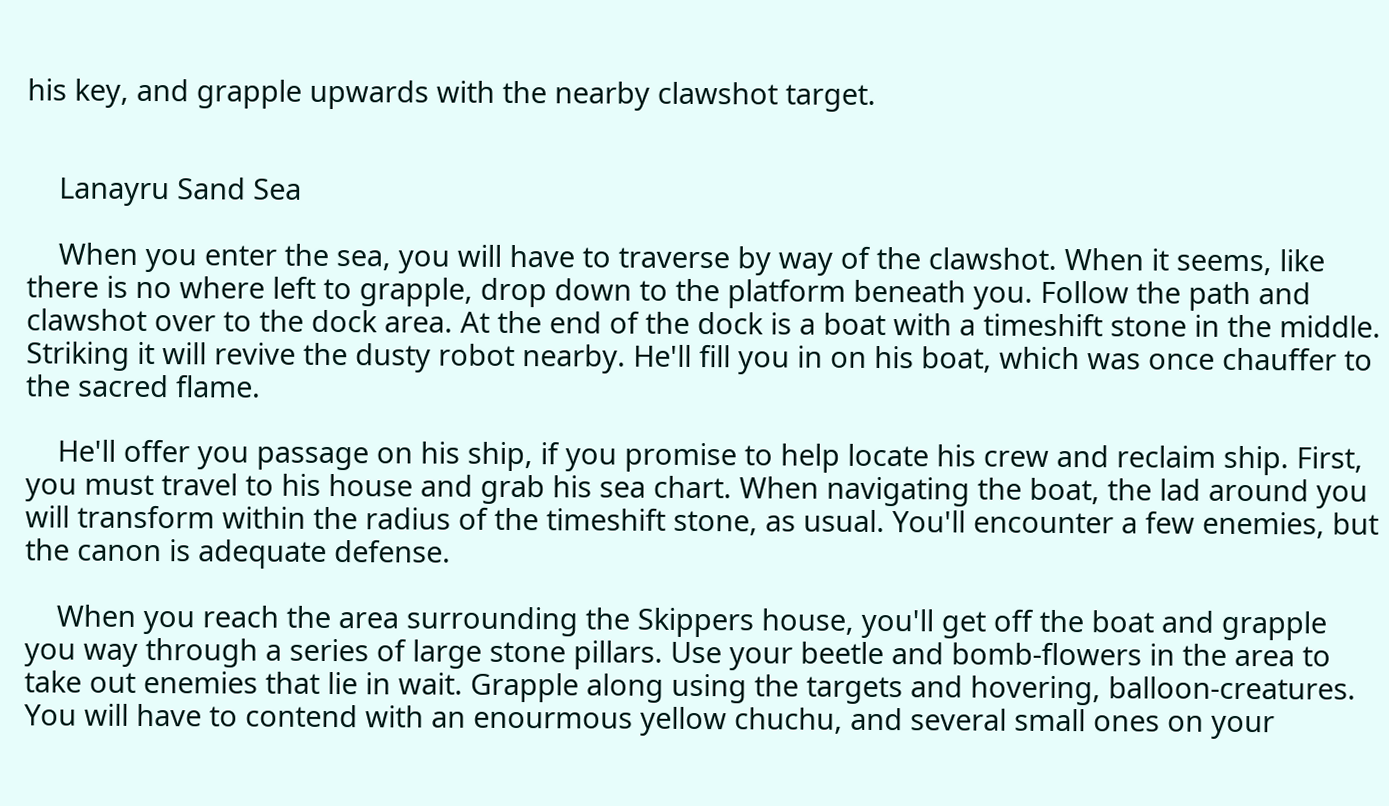his key, and grapple upwards with the nearby clawshot target.


    Lanayru Sand Sea

    When you enter the sea, you will have to traverse by way of the clawshot. When it seems, like there is no where left to grapple, drop down to the platform beneath you. Follow the path and clawshot over to the dock area. At the end of the dock is a boat with a timeshift stone in the middle. Striking it will revive the dusty robot nearby. He'll fill you in on his boat, which was once chauffer to the sacred flame.

    He'll offer you passage on his ship, if you promise to help locate his crew and reclaim ship. First, you must travel to his house and grab his sea chart. When navigating the boat, the lad around you will transform within the radius of the timeshift stone, as usual. You'll encounter a few enemies, but the canon is adequate defense.

    When you reach the area surrounding the Skippers house, you'll get off the boat and grapple you way through a series of large stone pillars. Use your beetle and bomb-flowers in the area to take out enemies that lie in wait. Grapple along using the targets and hovering, balloon-creatures. You will have to contend with an enourmous yellow chuchu, and several small ones on your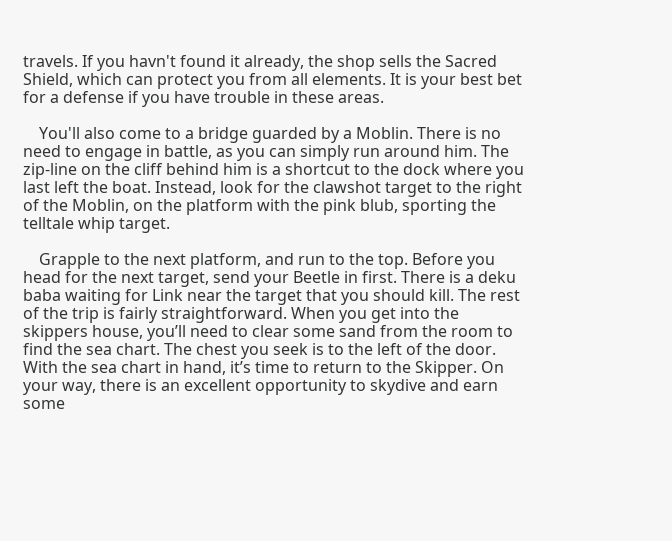travels. If you havn't found it already, the shop sells the Sacred Shield, which can protect you from all elements. It is your best bet for a defense if you have trouble in these areas.

    You'll also come to a bridge guarded by a Moblin. There is no need to engage in battle, as you can simply run around him. The zip-line on the cliff behind him is a shortcut to the dock where you last left the boat. Instead, look for the clawshot target to the right of the Moblin, on the platform with the pink blub, sporting the telltale whip target.

    Grapple to the next platform, and run to the top. Before you head for the next target, send your Beetle in first. There is a deku baba waiting for Link near the target that you should kill. The rest of the trip is fairly straightforward. When you get into the skippers house, you’ll need to clear some sand from the room to find the sea chart. The chest you seek is to the left of the door. With the sea chart in hand, it’s time to return to the Skipper. On your way, there is an excellent opportunity to skydive and earn some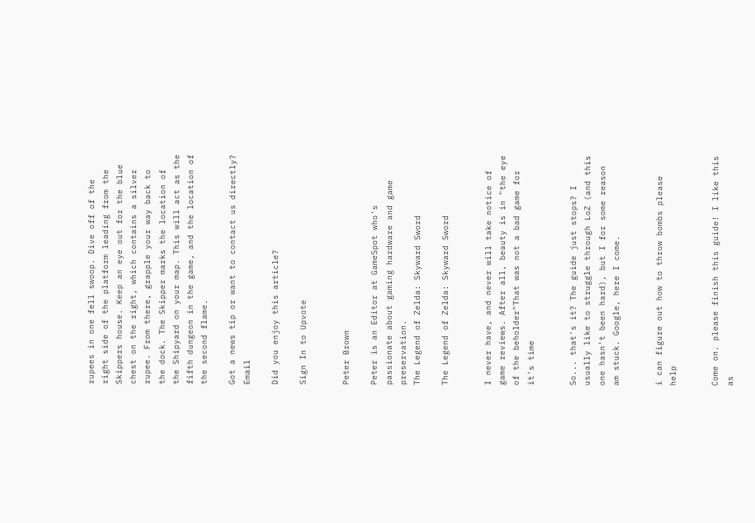rupees in one fell swoop. Dive off of the right side of the platform leading from the Skippers house. Keep an eye out for the blue chest on the right, which contains a silver rupee. From there, grapple your way back to the dock. The Skipper marks the location of the Shipyard on your map. This will act as the fifth dungeon in the game, and the location of the second flame.

Got a news tip or want to contact us directly? Email

Did you enjoy this article?

Sign In to Upvote


Peter Brown

Peter is an Editor at GameSpot who's passionate about gaming hardware and game preservation.
The Legend of Zelda: Skyward Sword

The Legend of Zelda: Skyward Sword


I never have, and never will take notice of game reviews. After all, beauty is in "the eye of the beholder"That was not a bad game for it's time


So... that's it? The guide just stops? I usually like to struggle through LoZ (and this one hasn't been hard), but I for some reason am stuck. Google, here I come.


i can figure out how to throw bombs please help


Come on. please finish this guide! I like this as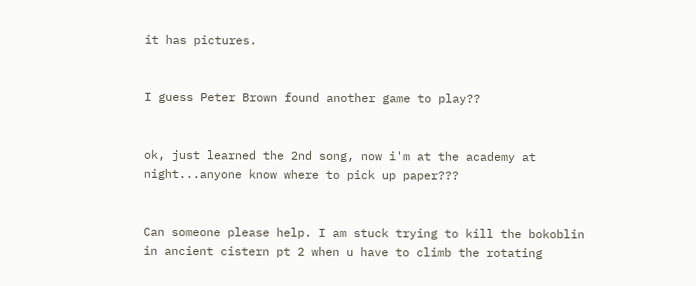it has pictures.


I guess Peter Brown found another game to play??


ok, just learned the 2nd song, now i'm at the academy at night...anyone know where to pick up paper???


Can someone please help. I am stuck trying to kill the bokoblin in ancient cistern pt 2 when u have to climb the rotating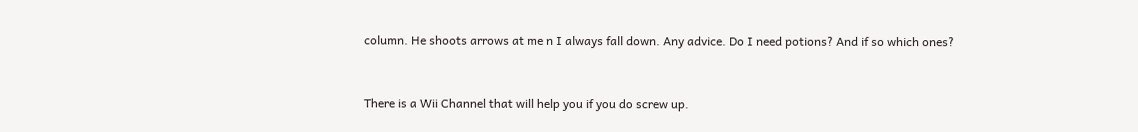column. He shoots arrows at me n I always fall down. Any advice. Do I need potions? And if so which ones?


There is a Wii Channel that will help you if you do screw up.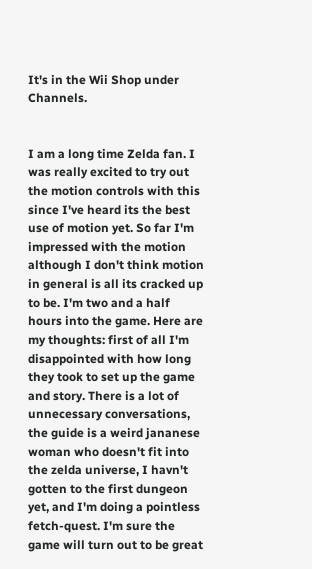It's in the Wii Shop under Channels.


I am a long time Zelda fan. I was really excited to try out the motion controls with this since I've heard its the best use of motion yet. So far I'm impressed with the motion although I don't think motion in general is all its cracked up to be. I'm two and a half hours into the game. Here are my thoughts: first of all I'm disappointed with how long they took to set up the game and story. There is a lot of unnecessary conversations, the guide is a weird jananese woman who doesn't fit into the zelda universe, I havn't gotten to the first dungeon yet, and I'm doing a pointless fetch-quest. I'm sure the game will turn out to be great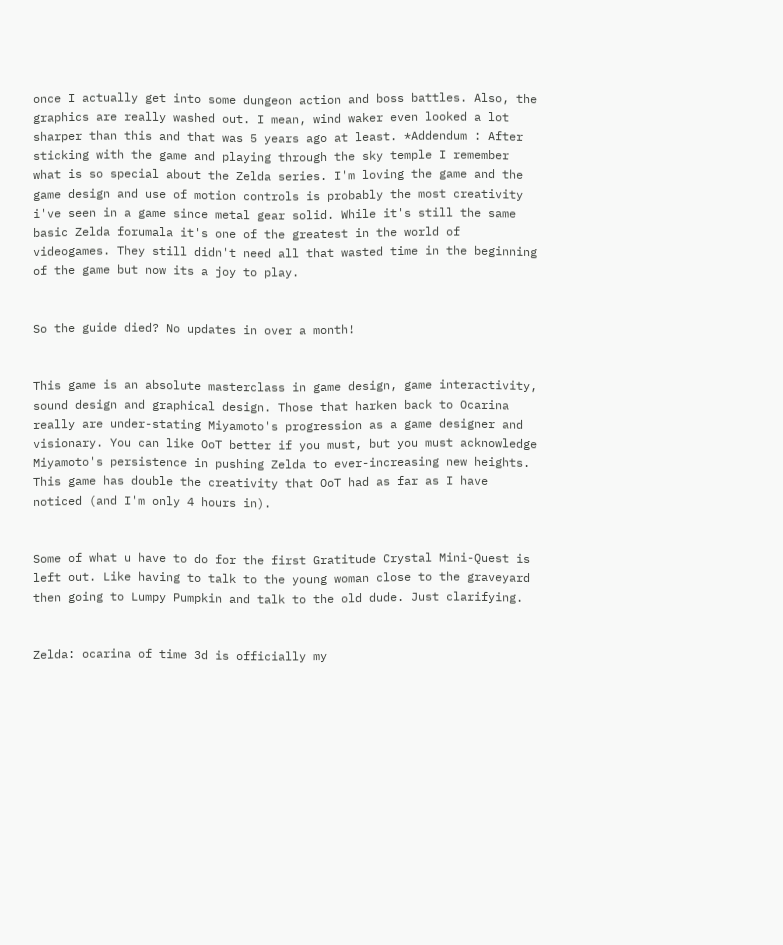once I actually get into some dungeon action and boss battles. Also, the graphics are really washed out. I mean, wind waker even looked a lot sharper than this and that was 5 years ago at least. *Addendum : After sticking with the game and playing through the sky temple I remember what is so special about the Zelda series. I'm loving the game and the game design and use of motion controls is probably the most creativity i've seen in a game since metal gear solid. While it's still the same basic Zelda forumala it's one of the greatest in the world of videogames. They still didn't need all that wasted time in the beginning of the game but now its a joy to play.


So the guide died? No updates in over a month!


This game is an absolute masterclass in game design, game interactivity, sound design and graphical design. Those that harken back to Ocarina really are under-stating Miyamoto's progression as a game designer and visionary. You can like OoT better if you must, but you must acknowledge Miyamoto's persistence in pushing Zelda to ever-increasing new heights. This game has double the creativity that OoT had as far as I have noticed (and I'm only 4 hours in).


Some of what u have to do for the first Gratitude Crystal Mini-Quest is left out. Like having to talk to the young woman close to the graveyard then going to Lumpy Pumpkin and talk to the old dude. Just clarifying.


Zelda: ocarina of time 3d is officially my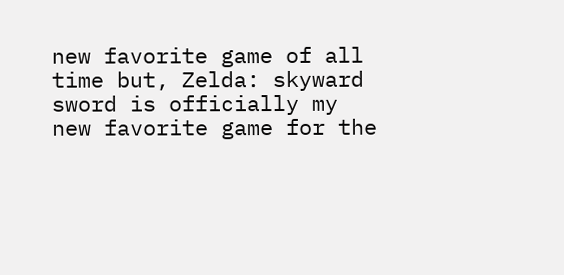new favorite game of all time but, Zelda: skyward sword is officially my new favorite game for the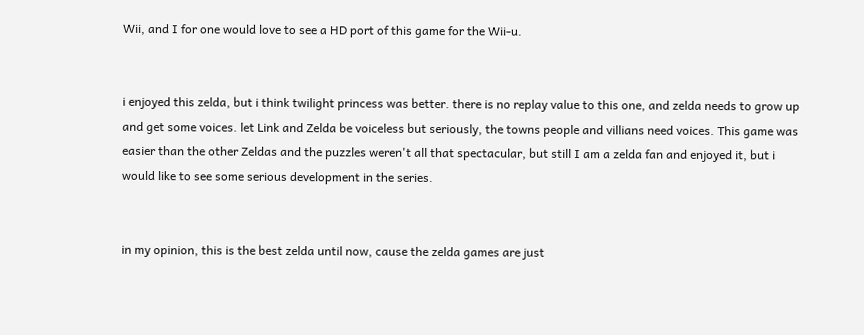Wii, and I for one would love to see a HD port of this game for the Wii-u.


i enjoyed this zelda, but i think twilight princess was better. there is no replay value to this one, and zelda needs to grow up and get some voices. let Link and Zelda be voiceless but seriously, the towns people and villians need voices. This game was easier than the other Zeldas and the puzzles weren't all that spectacular, but still I am a zelda fan and enjoyed it, but i would like to see some serious development in the series.


in my opinion, this is the best zelda until now, cause the zelda games are just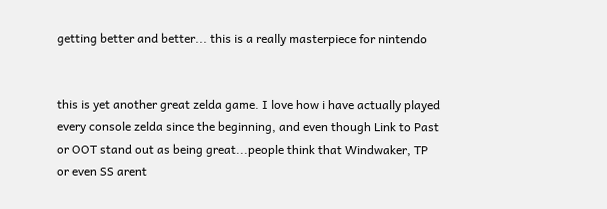getting better and better... this is a really masterpiece for nintendo


this is yet another great zelda game. I love how i have actually played every console zelda since the beginning, and even though Link to Past or OOT stand out as being great...people think that Windwaker, TP or even SS arent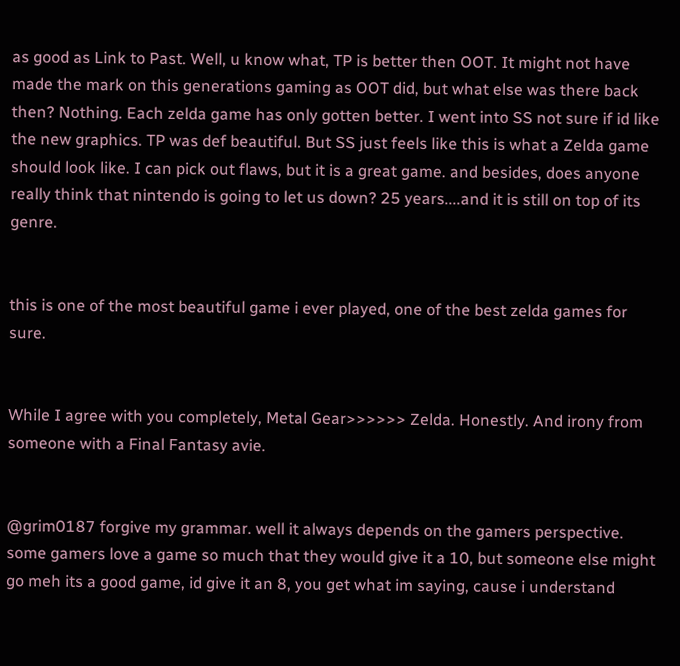as good as Link to Past. Well, u know what, TP is better then OOT. It might not have made the mark on this generations gaming as OOT did, but what else was there back then? Nothing. Each zelda game has only gotten better. I went into SS not sure if id like the new graphics. TP was def beautiful. But SS just feels like this is what a Zelda game should look like. I can pick out flaws, but it is a great game. and besides, does anyone really think that nintendo is going to let us down? 25 years....and it is still on top of its genre.


this is one of the most beautiful game i ever played, one of the best zelda games for sure.


While I agree with you completely, Metal Gear>>>>>> Zelda. Honestly. And irony from someone with a Final Fantasy avie.


@grim0187 forgive my grammar. well it always depends on the gamers perspective. some gamers love a game so much that they would give it a 10, but someone else might go meh its a good game, id give it an 8, you get what im saying, cause i understand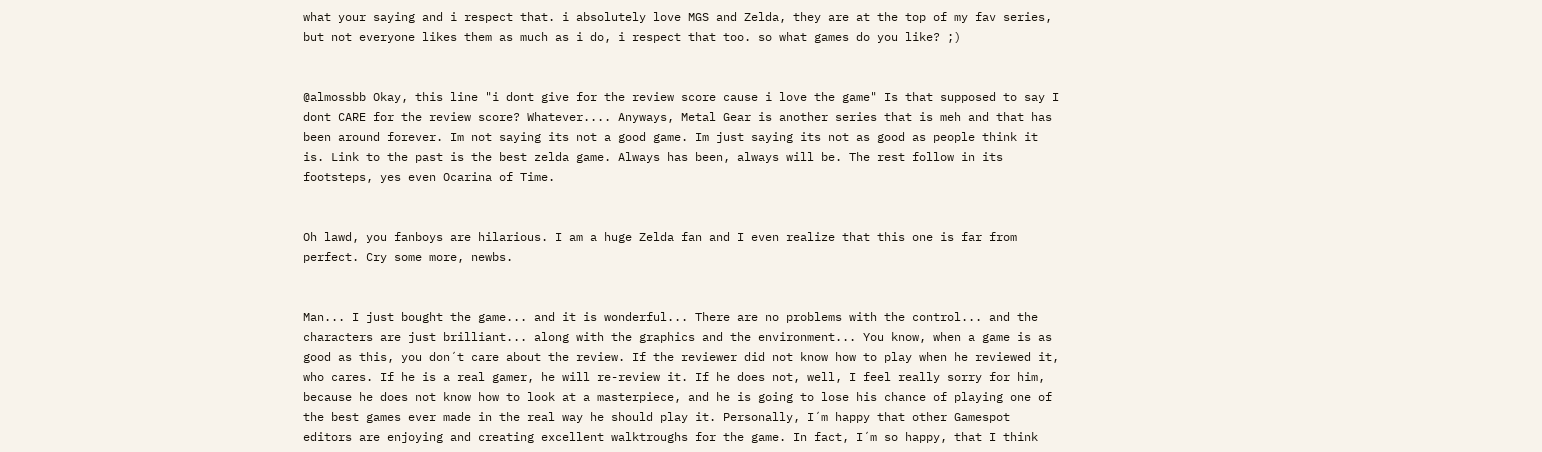what your saying and i respect that. i absolutely love MGS and Zelda, they are at the top of my fav series, but not everyone likes them as much as i do, i respect that too. so what games do you like? ;)


@almossbb Okay, this line "i dont give for the review score cause i love the game" Is that supposed to say I dont CARE for the review score? Whatever.... Anyways, Metal Gear is another series that is meh and that has been around forever. Im not saying its not a good game. Im just saying its not as good as people think it is. Link to the past is the best zelda game. Always has been, always will be. The rest follow in its footsteps, yes even Ocarina of Time.


Oh lawd, you fanboys are hilarious. I am a huge Zelda fan and I even realize that this one is far from perfect. Cry some more, newbs.


Man... I just bought the game... and it is wonderful... There are no problems with the control... and the characters are just brilliant... along with the graphics and the environment... You know, when a game is as good as this, you don´t care about the review. If the reviewer did not know how to play when he reviewed it, who cares. If he is a real gamer, he will re-review it. If he does not, well, I feel really sorry for him, because he does not know how to look at a masterpiece, and he is going to lose his chance of playing one of the best games ever made in the real way he should play it. Personally, I´m happy that other Gamespot editors are enjoying and creating excellent walktroughs for the game. In fact, I´m so happy, that I think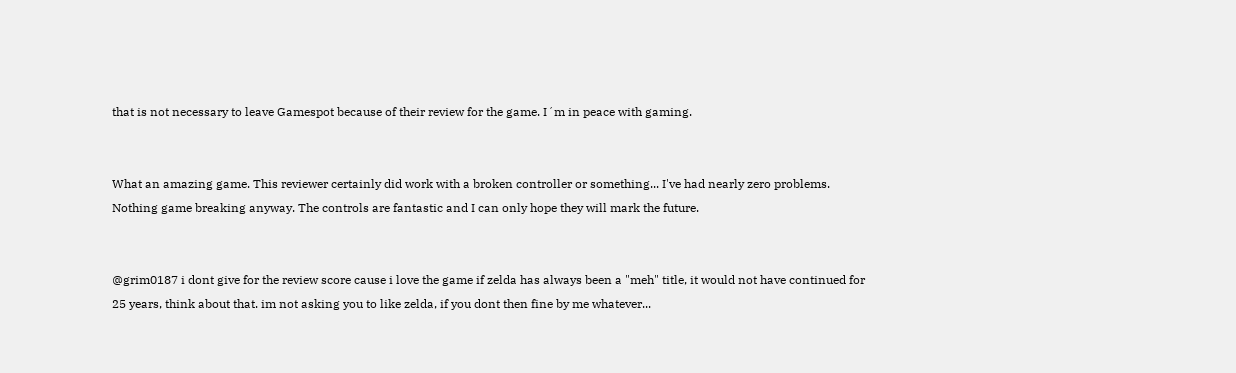that is not necessary to leave Gamespot because of their review for the game. I´m in peace with gaming.


What an amazing game. This reviewer certainly did work with a broken controller or something... I've had nearly zero problems. Nothing game breaking anyway. The controls are fantastic and I can only hope they will mark the future.


@grim0187 i dont give for the review score cause i love the game if zelda has always been a "meh" title, it would not have continued for 25 years, think about that. im not asking you to like zelda, if you dont then fine by me whatever...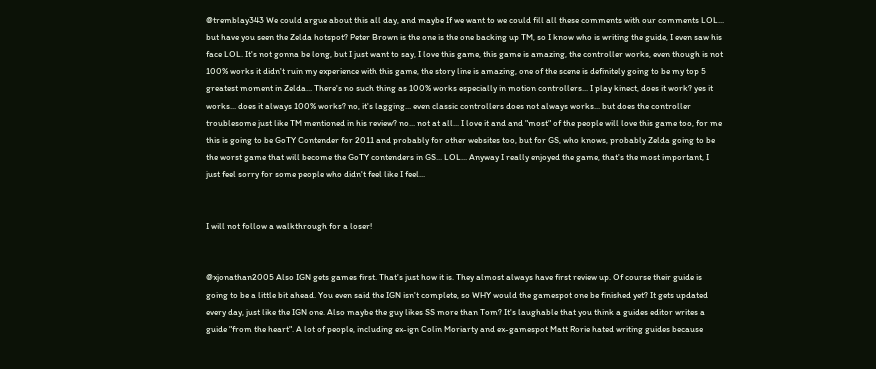@tremblay343 We could argue about this all day, and maybe If we want to we could fill all these comments with our comments LOL... but have you seen the Zelda hotspot? Peter Brown is the one is the one backing up TM, so I know who is writing the guide, I even saw his face LOL. It's not gonna be long, but I just want to say, I love this game, this game is amazing, the controller works, even though is not 100% works it didn't ruin my experience with this game, the story line is amazing, one of the scene is definitely going to be my top 5 greatest moment in Zelda... There's no such thing as 100% works especially in motion controllers... I play kinect, does it work? yes it works... does it always 100% works? no, it's lagging... even classic controllers does not always works... but does the controller troublesome just like TM mentioned in his review? no... not at all... I love it and and "most" of the people will love this game too, for me this is going to be GoTY Contender for 2011 and probably for other websites too, but for GS, who knows, probably Zelda going to be the worst game that will become the GoTY contenders in GS... LOL... Anyway I really enjoyed the game, that's the most important, I just feel sorry for some people who didn't feel like I feel...


I will not follow a walkthrough for a loser!


@xjonathan2005 Also IGN gets games first. That's just how it is. They almost always have first review up. Of course their guide is going to be a little bit ahead. You even said the IGN isn't complete, so WHY would the gamespot one be finished yet? It gets updated every day, just like the IGN one. Also maybe the guy likes SS more than Tom? It's laughable that you think a guides editor writes a guide "from the heart". A lot of people, including ex-ign Colin Moriarty and ex-gamespot Matt Rorie hated writing guides because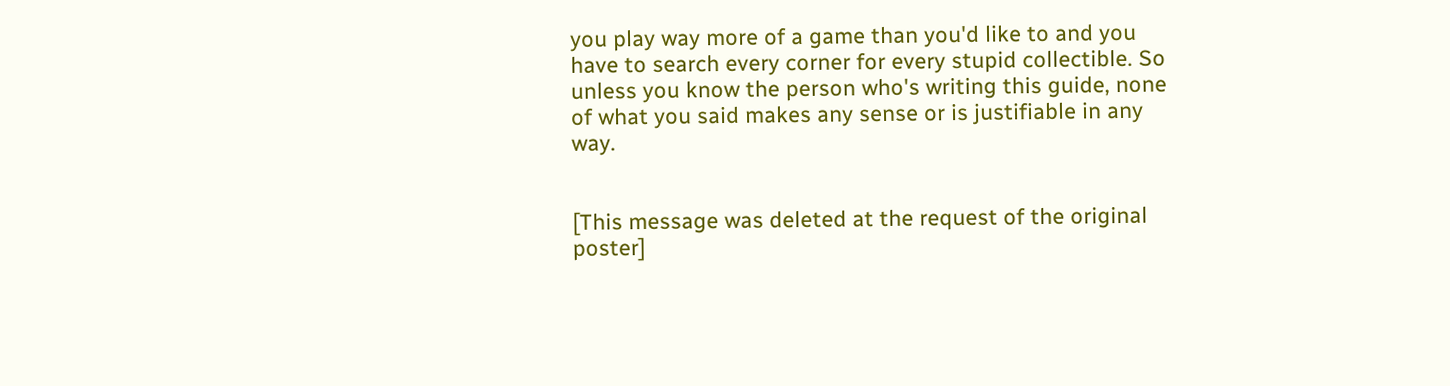you play way more of a game than you'd like to and you have to search every corner for every stupid collectible. So unless you know the person who's writing this guide, none of what you said makes any sense or is justifiable in any way.


[This message was deleted at the request of the original poster]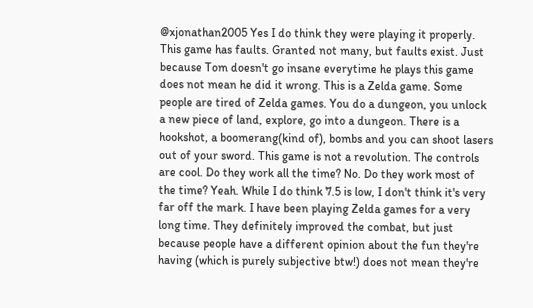@xjonathan2005 Yes I do think they were playing it properly. This game has faults. Granted not many, but faults exist. Just because Tom doesn't go insane everytime he plays this game does not mean he did it wrong. This is a Zelda game. Some people are tired of Zelda games. You do a dungeon, you unlock a new piece of land, explore, go into a dungeon. There is a hookshot, a boomerang(kind of), bombs and you can shoot lasers out of your sword. This game is not a revolution. The controls are cool. Do they work all the time? No. Do they work most of the time? Yeah. While I do think 7.5 is low, I don't think it's very far off the mark. I have been playing Zelda games for a very long time. They definitely improved the combat, but just because people have a different opinion about the fun they're having (which is purely subjective btw!) does not mean they're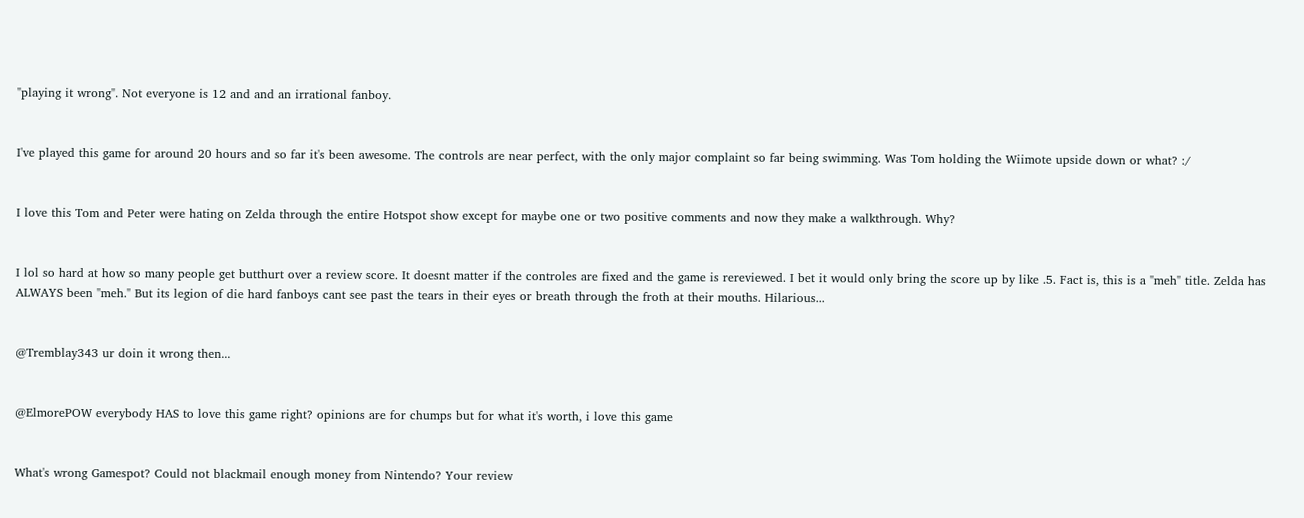"playing it wrong". Not everyone is 12 and and an irrational fanboy.


I've played this game for around 20 hours and so far it's been awesome. The controls are near perfect, with the only major complaint so far being swimming. Was Tom holding the Wiimote upside down or what? :/


I love this Tom and Peter were hating on Zelda through the entire Hotspot show except for maybe one or two positive comments and now they make a walkthrough. Why?


I lol so hard at how so many people get butthurt over a review score. It doesnt matter if the controles are fixed and the game is rereviewed. I bet it would only bring the score up by like .5. Fact is, this is a "meh" title. Zelda has ALWAYS been "meh." But its legion of die hard fanboys cant see past the tears in their eyes or breath through the froth at their mouths. Hilarious...


@Tremblay343 ur doin it wrong then...


@ElmorePOW everybody HAS to love this game right? opinions are for chumps but for what it's worth, i love this game


What's wrong Gamespot? Could not blackmail enough money from Nintendo? Your review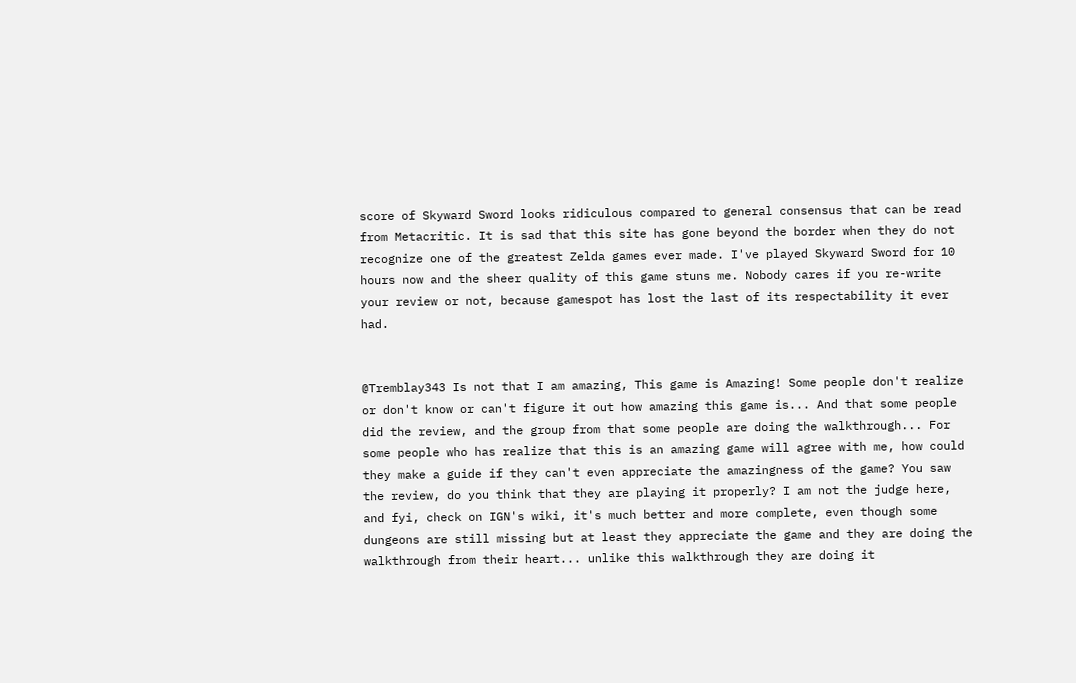score of Skyward Sword looks ridiculous compared to general consensus that can be read from Metacritic. It is sad that this site has gone beyond the border when they do not recognize one of the greatest Zelda games ever made. I've played Skyward Sword for 10 hours now and the sheer quality of this game stuns me. Nobody cares if you re-write your review or not, because gamespot has lost the last of its respectability it ever had.


@Tremblay343 Is not that I am amazing, This game is Amazing! Some people don't realize or don't know or can't figure it out how amazing this game is... And that some people did the review, and the group from that some people are doing the walkthrough... For some people who has realize that this is an amazing game will agree with me, how could they make a guide if they can't even appreciate the amazingness of the game? You saw the review, do you think that they are playing it properly? I am not the judge here, and fyi, check on IGN's wiki, it's much better and more complete, even though some dungeons are still missing but at least they appreciate the game and they are doing the walkthrough from their heart... unlike this walkthrough they are doing it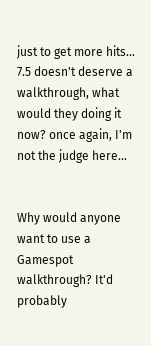just to get more hits... 7.5 doesn't deserve a walkthrough, what would they doing it now? once again, I'm not the judge here...


Why would anyone want to use a Gamespot walkthrough? It'd probably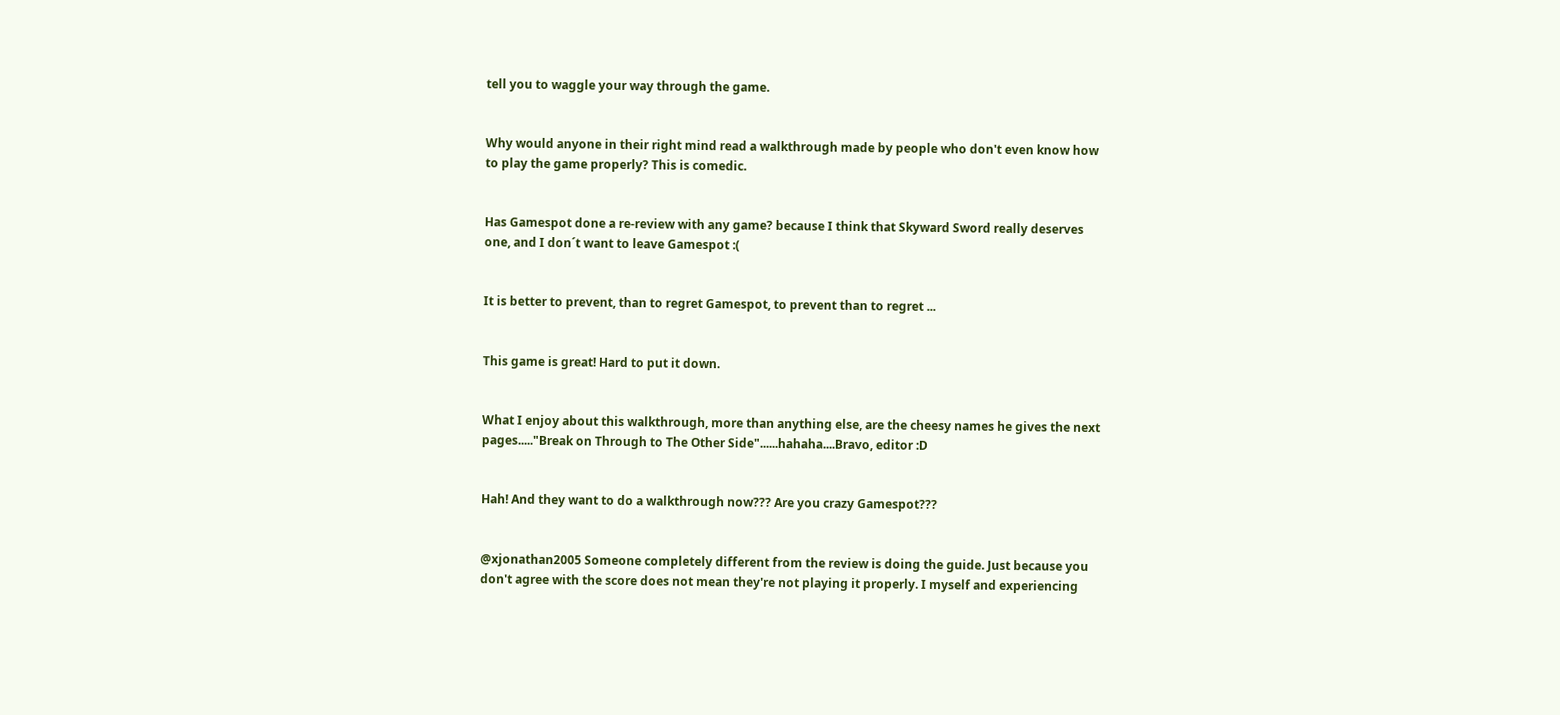tell you to waggle your way through the game.


Why would anyone in their right mind read a walkthrough made by people who don't even know how to play the game properly? This is comedic.


Has Gamespot done a re-review with any game? because I think that Skyward Sword really deserves one, and I don´t want to leave Gamespot :(


It is better to prevent, than to regret Gamespot, to prevent than to regret ...


This game is great! Hard to put it down.


What I enjoy about this walkthrough, more than anything else, are the cheesy names he gives the next pages....."Break on Through to The Other Side"......hahaha....Bravo, editor :D


Hah! And they want to do a walkthrough now??? Are you crazy Gamespot???


@xjonathan2005 Someone completely different from the review is doing the guide. Just because you don't agree with the score does not mean they're not playing it properly. I myself and experiencing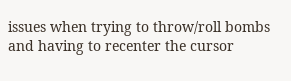issues when trying to throw/roll bombs and having to recenter the cursor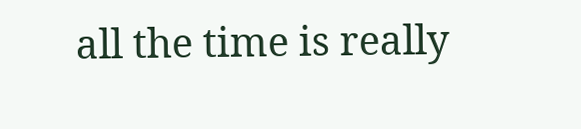all the time is really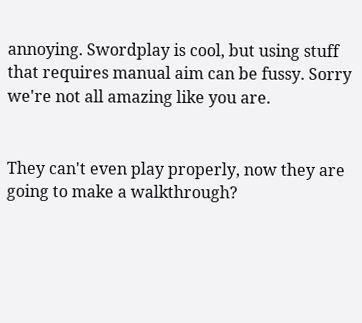annoying. Swordplay is cool, but using stuff that requires manual aim can be fussy. Sorry we're not all amazing like you are.


They can't even play properly, now they are going to make a walkthrough?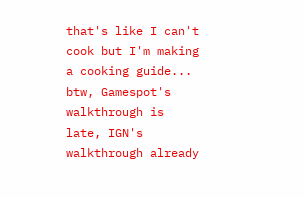that's like I can't cook but I'm making a cooking guide... btw, Gamespot's walkthrough is late, IGN's walkthrough already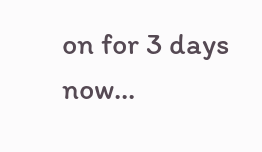on for 3 days now...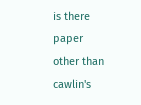is there paper other than cawlin's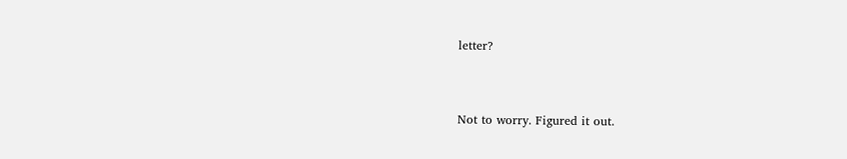letter?


Not to worry. Figured it out.